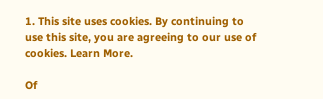1. This site uses cookies. By continuing to use this site, you are agreeing to our use of cookies. Learn More.

Of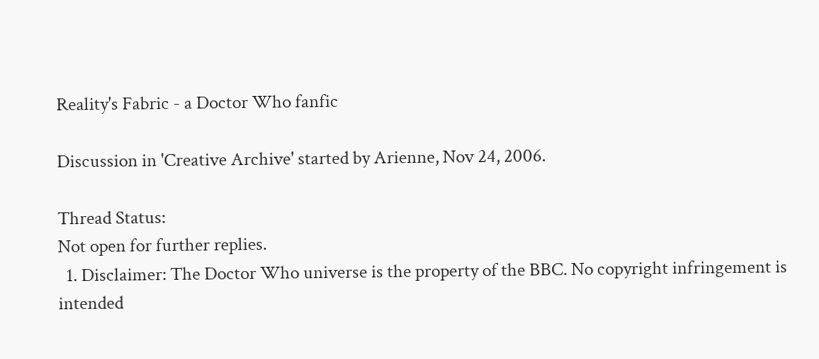Reality's Fabric - a Doctor Who fanfic

Discussion in 'Creative Archive' started by Arienne, Nov 24, 2006.

Thread Status:
Not open for further replies.
  1. Disclaimer: The Doctor Who universe is the property of the BBC. No copyright infringement is intended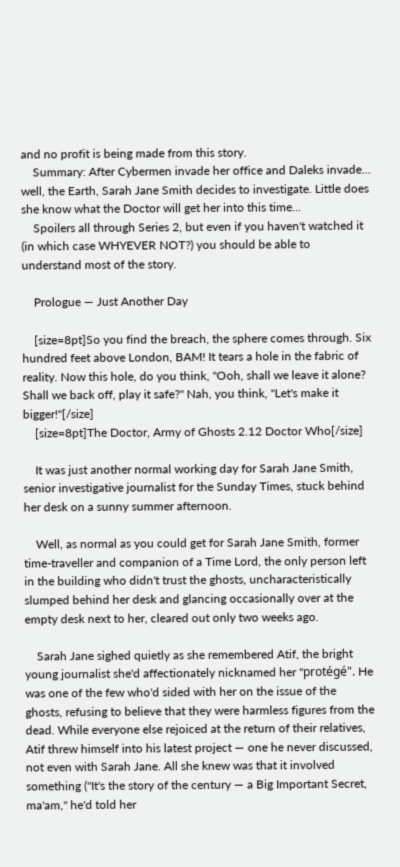and no profit is being made from this story.
    Summary: After Cybermen invade her office and Daleks invade... well, the Earth, Sarah Jane Smith decides to investigate. Little does she know what the Doctor will get her into this time...
    Spoilers all through Series 2, but even if you haven't watched it (in which case WHYEVER NOT?) you should be able to understand most of the story.

    Prologue — Just Another Day

    [size=8pt]So you find the breach, the sphere comes through. Six hundred feet above London, BAM! It tears a hole in the fabric of reality. Now this hole, do you think, "Ooh, shall we leave it alone? Shall we back off, play it safe?" Nah, you think, "Let's make it bigger!"[/size]
    [size=8pt]The Doctor, Army of Ghosts 2.12 Doctor Who[/size]

    It was just another normal working day for Sarah Jane Smith, senior investigative journalist for the Sunday Times, stuck behind her desk on a sunny summer afternoon.

    Well, as normal as you could get for Sarah Jane Smith, former time-traveller and companion of a Time Lord, the only person left in the building who didn't trust the ghosts, uncharacteristically slumped behind her desk and glancing occasionally over at the empty desk next to her, cleared out only two weeks ago.

    Sarah Jane sighed quietly as she remembered Atif, the bright young journalist she'd affectionately nicknamed her "protégé". He was one of the few who'd sided with her on the issue of the ghosts, refusing to believe that they were harmless figures from the dead. While everyone else rejoiced at the return of their relatives, Atif threw himself into his latest project — one he never discussed, not even with Sarah Jane. All she knew was that it involved something ("It's the story of the century — a Big Important Secret, ma'am," he'd told her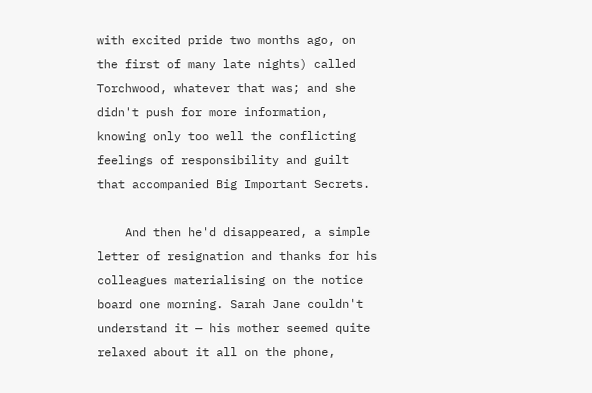with excited pride two months ago, on the first of many late nights) called Torchwood, whatever that was; and she didn't push for more information, knowing only too well the conflicting feelings of responsibility and guilt that accompanied Big Important Secrets.

    And then he'd disappeared, a simple letter of resignation and thanks for his colleagues materialising on the notice board one morning. Sarah Jane couldn't understand it — his mother seemed quite relaxed about it all on the phone,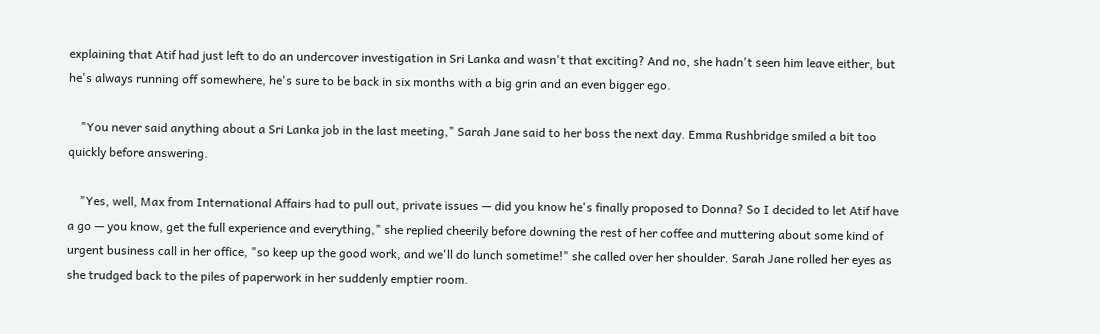explaining that Atif had just left to do an undercover investigation in Sri Lanka and wasn't that exciting? And no, she hadn't seen him leave either, but he's always running off somewhere, he's sure to be back in six months with a big grin and an even bigger ego.

    "You never said anything about a Sri Lanka job in the last meeting," Sarah Jane said to her boss the next day. Emma Rushbridge smiled a bit too quickly before answering.

    "Yes, well, Max from International Affairs had to pull out, private issues — did you know he's finally proposed to Donna? So I decided to let Atif have a go — you know, get the full experience and everything," she replied cheerily before downing the rest of her coffee and muttering about some kind of urgent business call in her office, "so keep up the good work, and we'll do lunch sometime!" she called over her shoulder. Sarah Jane rolled her eyes as she trudged back to the piles of paperwork in her suddenly emptier room.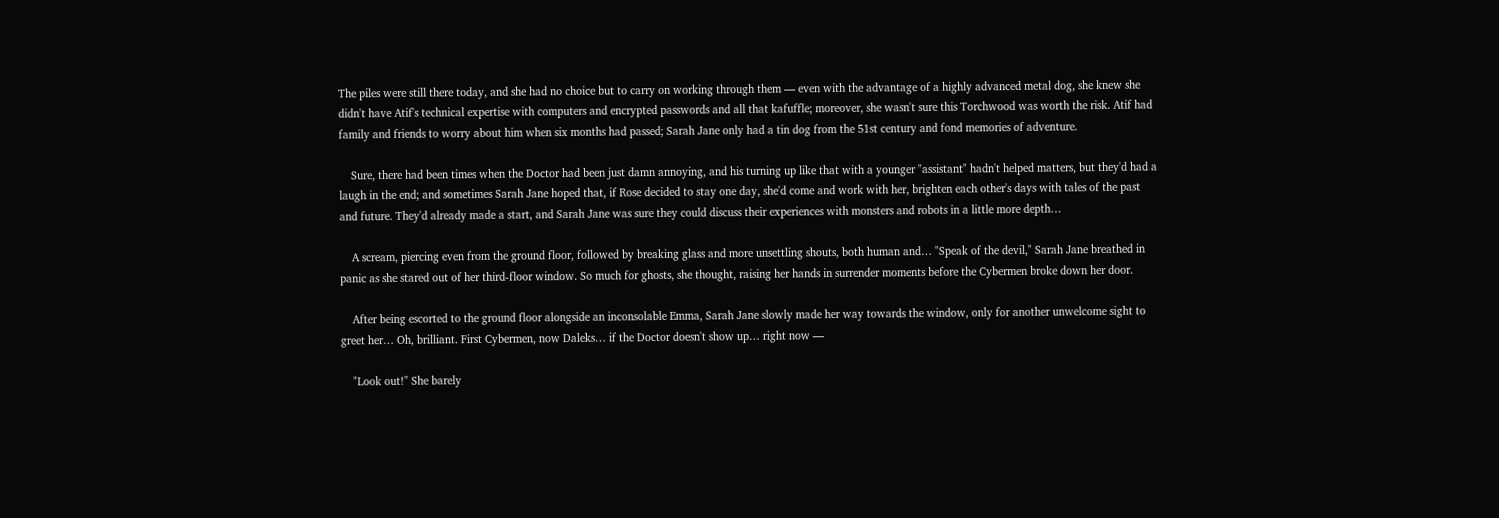The piles were still there today, and she had no choice but to carry on working through them — even with the advantage of a highly advanced metal dog, she knew she didn't have Atif's technical expertise with computers and encrypted passwords and all that kafuffle; moreover, she wasn't sure this Torchwood was worth the risk. Atif had family and friends to worry about him when six months had passed; Sarah Jane only had a tin dog from the 51st century and fond memories of adventure.

    Sure, there had been times when the Doctor had been just damn annoying, and his turning up like that with a younger "assistant" hadn't helped matters, but they'd had a laugh in the end; and sometimes Sarah Jane hoped that, if Rose decided to stay one day, she'd come and work with her, brighten each other's days with tales of the past and future. They'd already made a start, and Sarah Jane was sure they could discuss their experiences with monsters and robots in a little more depth…

    A scream, piercing even from the ground floor, followed by breaking glass and more unsettling shouts, both human and… "Speak of the devil," Sarah Jane breathed in panic as she stared out of her third-floor window. So much for ghosts, she thought, raising her hands in surrender moments before the Cybermen broke down her door.

    After being escorted to the ground floor alongside an inconsolable Emma, Sarah Jane slowly made her way towards the window, only for another unwelcome sight to greet her… Oh, brilliant. First Cybermen, now Daleks… if the Doctor doesn't show up… right now —

    "Look out!" She barely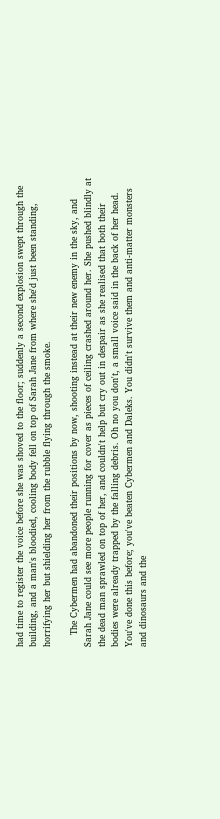had time to register the voice before she was shoved to the floor; suddenly a second explosion swept through the building, and a man's bloodied, cooling body fell on top of Sarah Jane from where she'd just been standing, horrifying her but shielding her from the rubble flying through the smoke.

    The Cybermen had abandoned their positions by now, shooting instead at their new enemy in the sky, and Sarah Jane could see more people running for cover as pieces of ceiling crashed around her. She pushed blindly at the dead man sprawled on top of her, and couldn't help but cry out in despair as she realised that both their bodies were already trapped by the falling debris. Oh no you don't, a small voice said in the back of her head. You've done this before; you've beaten Cybermen and Daleks. You didn't survive them and anti-matter monsters and dinosaurs and the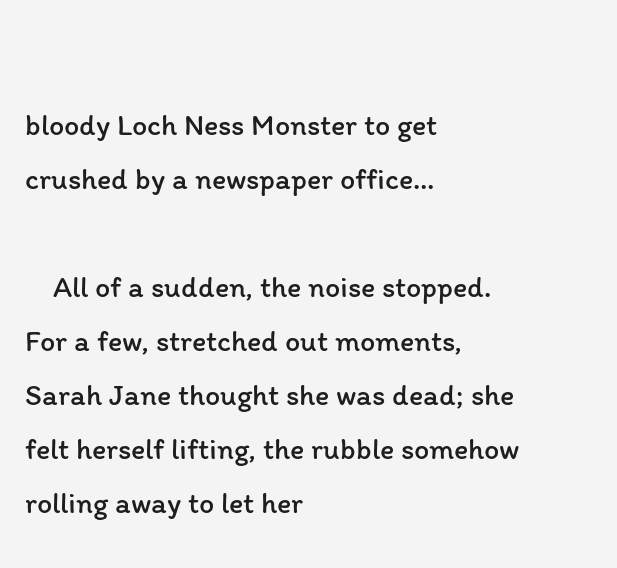bloody Loch Ness Monster to get crushed by a newspaper office…

    All of a sudden, the noise stopped. For a few, stretched out moments, Sarah Jane thought she was dead; she felt herself lifting, the rubble somehow rolling away to let her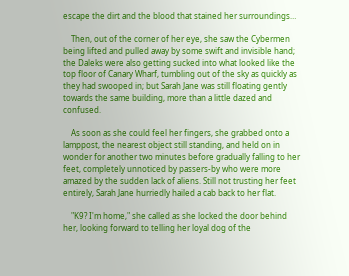escape the dirt and the blood that stained her surroundings…

    Then, out of the corner of her eye, she saw the Cybermen being lifted and pulled away by some swift and invisible hand; the Daleks were also getting sucked into what looked like the top floor of Canary Wharf, tumbling out of the sky as quickly as they had swooped in; but Sarah Jane was still floating gently towards the same building, more than a little dazed and confused.

    As soon as she could feel her fingers, she grabbed onto a lamppost, the nearest object still standing, and held on in wonder for another two minutes before gradually falling to her feet, completely unnoticed by passers-by who were more amazed by the sudden lack of aliens. Still not trusting her feet entirely, Sarah Jane hurriedly hailed a cab back to her flat.

    "K9? I'm home," she called as she locked the door behind her, looking forward to telling her loyal dog of the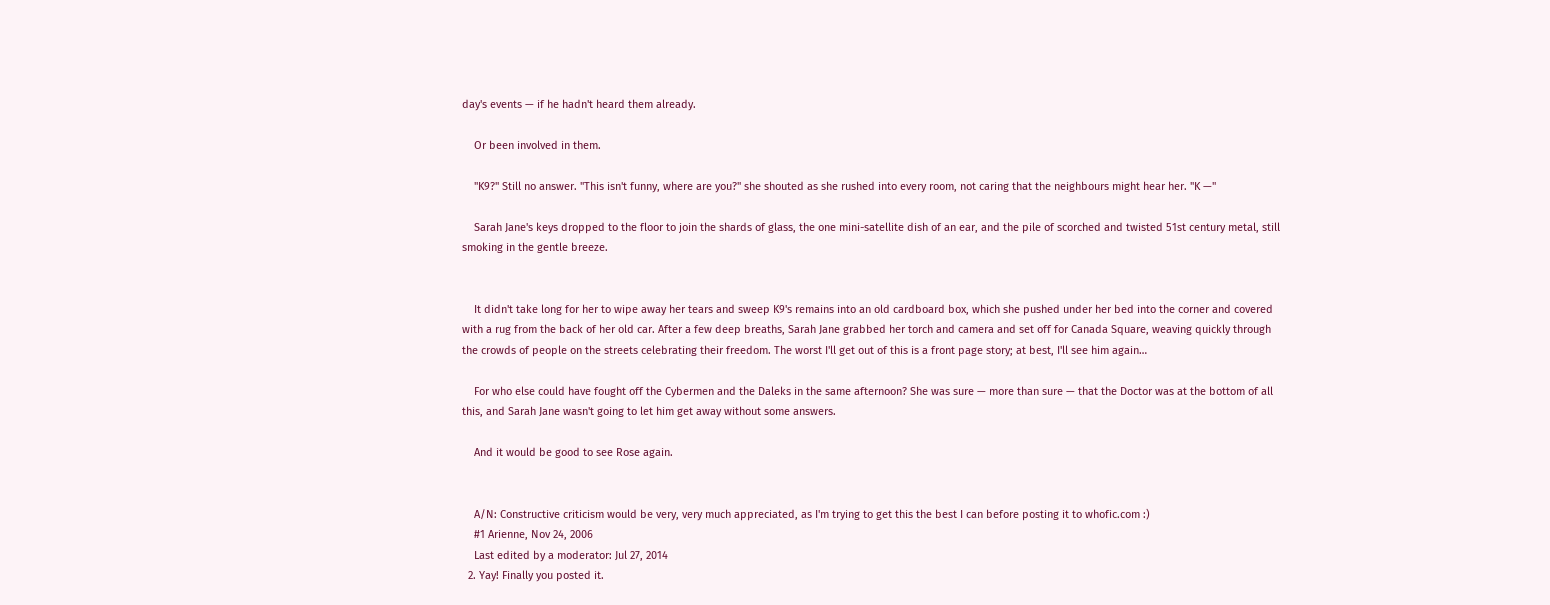day's events — if he hadn't heard them already.

    Or been involved in them.

    "K9?" Still no answer. "This isn't funny, where are you?" she shouted as she rushed into every room, not caring that the neighbours might hear her. "K —"

    Sarah Jane's keys dropped to the floor to join the shards of glass, the one mini-satellite dish of an ear, and the pile of scorched and twisted 51st century metal, still smoking in the gentle breeze.


    It didn't take long for her to wipe away her tears and sweep K9's remains into an old cardboard box, which she pushed under her bed into the corner and covered with a rug from the back of her old car. After a few deep breaths, Sarah Jane grabbed her torch and camera and set off for Canada Square, weaving quickly through the crowds of people on the streets celebrating their freedom. The worst I'll get out of this is a front page story; at best, I'll see him again…

    For who else could have fought off the Cybermen and the Daleks in the same afternoon? She was sure — more than sure — that the Doctor was at the bottom of all this, and Sarah Jane wasn't going to let him get away without some answers.

    And it would be good to see Rose again.


    A/N: Constructive criticism would be very, very much appreciated, as I'm trying to get this the best I can before posting it to whofic.com :)
    #1 Arienne, Nov 24, 2006
    Last edited by a moderator: Jul 27, 2014
  2. Yay! Finally you posted it.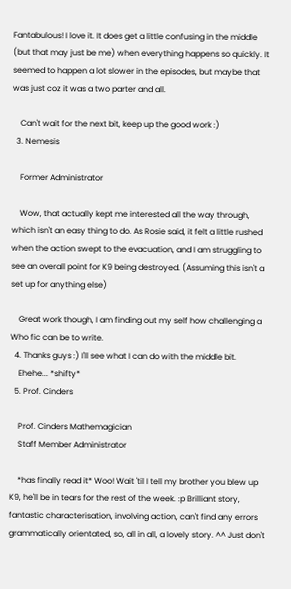Fantabulous! I love it. It does get a little confusing in the middle (but that may just be me) when everything happens so quickly. It seemed to happen a lot slower in the episodes, but maybe that was just coz it was a two parter and all.

    Can't wait for the next bit, keep up the good work :)
  3. Nemesis

    Former Administrator

    Wow, that actually kept me interested all the way through, which isn't an easy thing to do. As Rosie said, it felt a little rushed when the action swept to the evacuation, and I am struggling to see an overall point for K9 being destroyed. (Assuming this isn't a set up for anything else)

    Great work though, I am finding out my self how challenging a Who fic can be to write.
  4. Thanks guys :) I'll see what I can do with the middle bit.
    Ehehe... *shifty*
  5. Prof. Cinders

    Prof. Cinders Mathemagician
    Staff Member Administrator

    *has finally read it* Woo! Wait 'til I tell my brother you blew up K9, he'll be in tears for the rest of the week. :p Brilliant story, fantastic characterisation, involving action, can't find any errors grammatically orientated, so, all in all, a lovely story. ^^ Just don't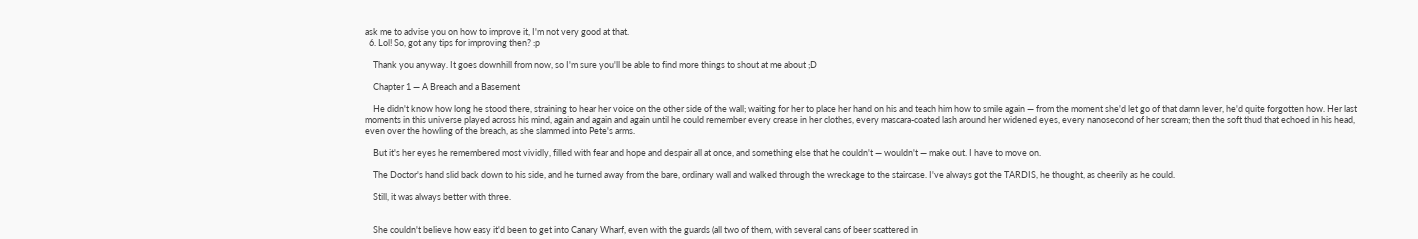ask me to advise you on how to improve it, I'm not very good at that.
  6. Lol! So, got any tips for improving then? :p

    Thank you anyway. It goes downhill from now, so I'm sure you'll be able to find more things to shout at me about ;D

    Chapter 1 — A Breach and a Basement

    He didn't know how long he stood there, straining to hear her voice on the other side of the wall; waiting for her to place her hand on his and teach him how to smile again — from the moment she'd let go of that damn lever, he'd quite forgotten how. Her last moments in this universe played across his mind, again and again and again until he could remember every crease in her clothes, every mascara-coated lash around her widened eyes, every nanosecond of her scream; then the soft thud that echoed in his head, even over the howling of the breach, as she slammed into Pete's arms.

    But it's her eyes he remembered most vividly, filled with fear and hope and despair all at once, and something else that he couldn't — wouldn't — make out. I have to move on.

    The Doctor's hand slid back down to his side, and he turned away from the bare, ordinary wall and walked through the wreckage to the staircase. I've always got the TARDIS, he thought, as cheerily as he could.

    Still, it was always better with three.


    She couldn't believe how easy it'd been to get into Canary Wharf, even with the guards (all two of them, with several cans of beer scattered in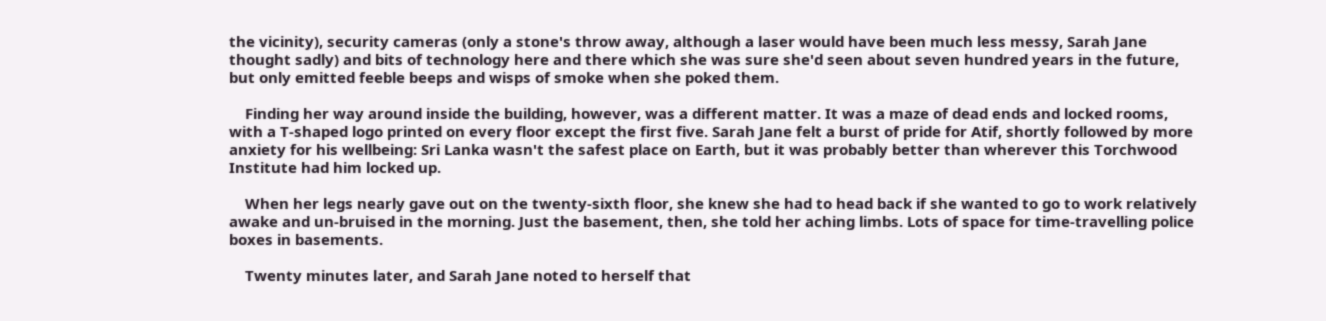the vicinity), security cameras (only a stone's throw away, although a laser would have been much less messy, Sarah Jane thought sadly) and bits of technology here and there which she was sure she'd seen about seven hundred years in the future, but only emitted feeble beeps and wisps of smoke when she poked them.

    Finding her way around inside the building, however, was a different matter. It was a maze of dead ends and locked rooms, with a T-shaped logo printed on every floor except the first five. Sarah Jane felt a burst of pride for Atif, shortly followed by more anxiety for his wellbeing: Sri Lanka wasn't the safest place on Earth, but it was probably better than wherever this Torchwood Institute had him locked up.

    When her legs nearly gave out on the twenty-sixth floor, she knew she had to head back if she wanted to go to work relatively awake and un-bruised in the morning. Just the basement, then, she told her aching limbs. Lots of space for time-travelling police boxes in basements.

    Twenty minutes later, and Sarah Jane noted to herself that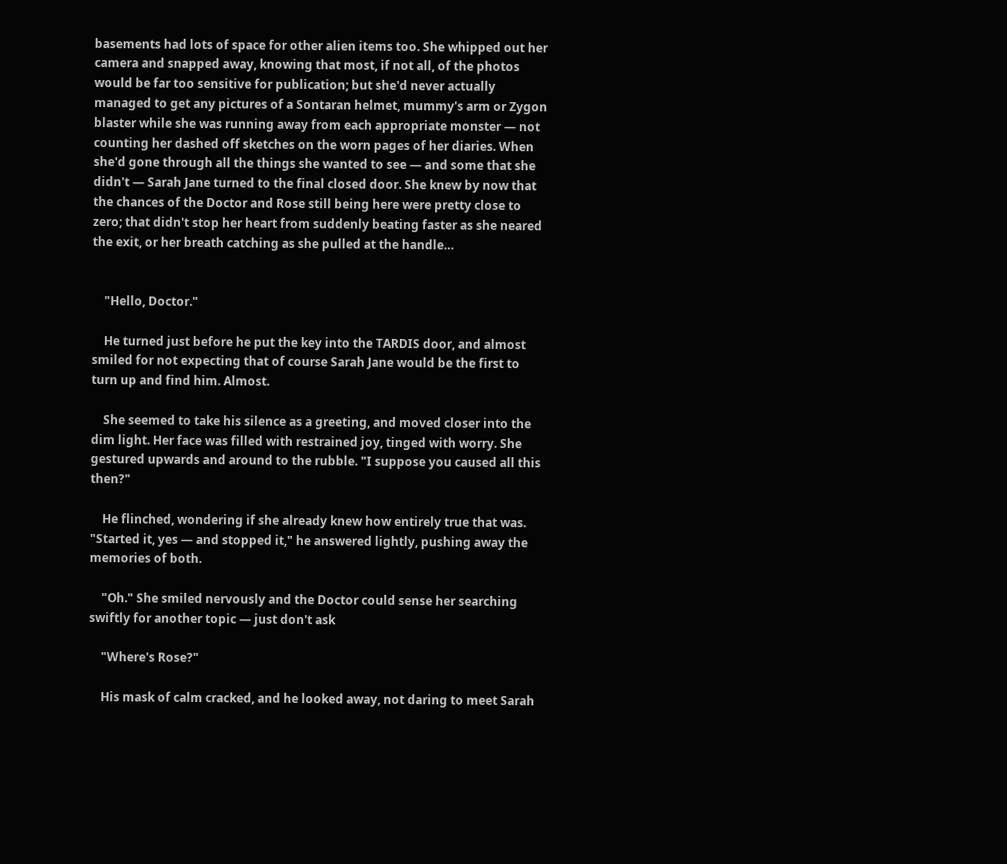basements had lots of space for other alien items too. She whipped out her camera and snapped away, knowing that most, if not all, of the photos would be far too sensitive for publication; but she'd never actually managed to get any pictures of a Sontaran helmet, mummy's arm or Zygon blaster while she was running away from each appropriate monster — not counting her dashed off sketches on the worn pages of her diaries. When she'd gone through all the things she wanted to see — and some that she didn't — Sarah Jane turned to the final closed door. She knew by now that the chances of the Doctor and Rose still being here were pretty close to zero; that didn't stop her heart from suddenly beating faster as she neared the exit, or her breath catching as she pulled at the handle…


    "Hello, Doctor."

    He turned just before he put the key into the TARDIS door, and almost smiled for not expecting that of course Sarah Jane would be the first to turn up and find him. Almost.

    She seemed to take his silence as a greeting, and moved closer into the dim light. Her face was filled with restrained joy, tinged with worry. She gestured upwards and around to the rubble. "I suppose you caused all this then?"

    He flinched, wondering if she already knew how entirely true that was. "Started it, yes — and stopped it," he answered lightly, pushing away the memories of both.

    "Oh." She smiled nervously and the Doctor could sense her searching swiftly for another topic — just don't ask

    "Where's Rose?"

    His mask of calm cracked, and he looked away, not daring to meet Sarah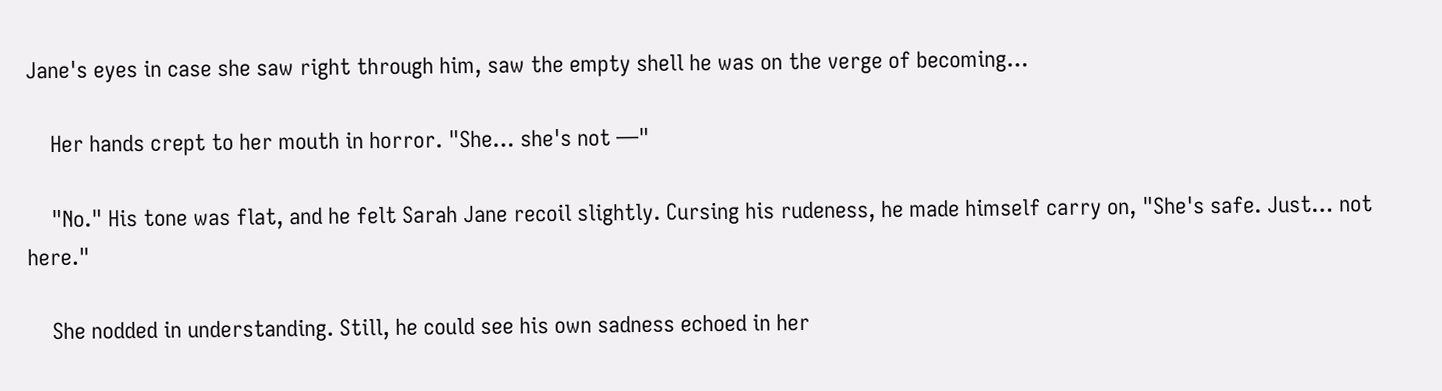Jane's eyes in case she saw right through him, saw the empty shell he was on the verge of becoming…

    Her hands crept to her mouth in horror. "She… she's not —"

    "No." His tone was flat, and he felt Sarah Jane recoil slightly. Cursing his rudeness, he made himself carry on, "She's safe. Just… not here."

    She nodded in understanding. Still, he could see his own sadness echoed in her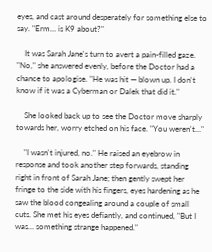eyes, and cast around desperately for something else to say. "Erm… is K9 about?"

    It was Sarah Jane's turn to avert a pain-filled gaze. "No," she answered evenly, before the Doctor had a chance to apologise. "He was hit — blown up. I don't know if it was a Cyberman or Dalek that did it."

    She looked back up to see the Doctor move sharply towards her, worry etched on his face. "You weren't…"

    "I wasn't injured, no." He raised an eyebrow in response and took another step forwards, standing right in front of Sarah Jane; then gently swept her fringe to the side with his fingers, eyes hardening as he saw the blood congealing around a couple of small cuts. She met his eyes defiantly, and continued, "But I was… something strange happened."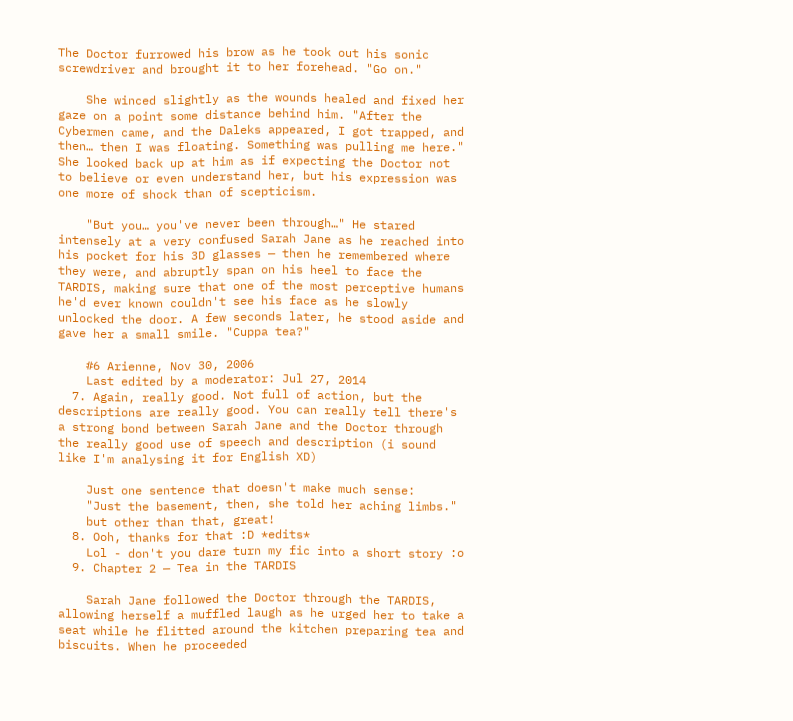The Doctor furrowed his brow as he took out his sonic screwdriver and brought it to her forehead. "Go on."

    She winced slightly as the wounds healed and fixed her gaze on a point some distance behind him. "After the Cybermen came, and the Daleks appeared, I got trapped, and then… then I was floating. Something was pulling me here." She looked back up at him as if expecting the Doctor not to believe or even understand her, but his expression was one more of shock than of scepticism.

    "But you… you've never been through…" He stared intensely at a very confused Sarah Jane as he reached into his pocket for his 3D glasses — then he remembered where they were, and abruptly span on his heel to face the TARDIS, making sure that one of the most perceptive humans he'd ever known couldn't see his face as he slowly unlocked the door. A few seconds later, he stood aside and gave her a small smile. "Cuppa tea?"

    #6 Arienne, Nov 30, 2006
    Last edited by a moderator: Jul 27, 2014
  7. Again, really good. Not full of action, but the descriptions are really good. You can really tell there's a strong bond between Sarah Jane and the Doctor through the really good use of speech and description (i sound like I'm analysing it for English XD)

    Just one sentence that doesn't make much sense:
    "Just the basement, then, she told her aching limbs."
    but other than that, great!
  8. Ooh, thanks for that :D *edits*
    Lol - don't you dare turn my fic into a short story :o
  9. Chapter 2 — Tea in the TARDIS

    Sarah Jane followed the Doctor through the TARDIS, allowing herself a muffled laugh as he urged her to take a seat while he flitted around the kitchen preparing tea and biscuits. When he proceeded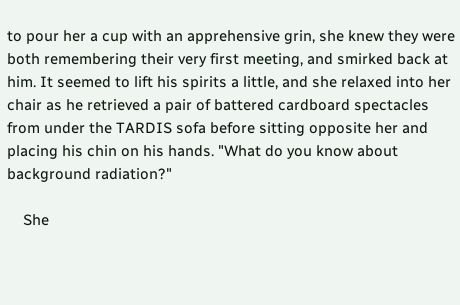to pour her a cup with an apprehensive grin, she knew they were both remembering their very first meeting, and smirked back at him. It seemed to lift his spirits a little, and she relaxed into her chair as he retrieved a pair of battered cardboard spectacles from under the TARDIS sofa before sitting opposite her and placing his chin on his hands. "What do you know about background radiation?"

    She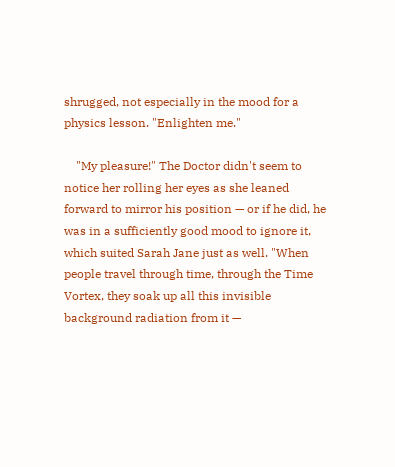shrugged, not especially in the mood for a physics lesson. "Enlighten me."

    "My pleasure!" The Doctor didn't seem to notice her rolling her eyes as she leaned forward to mirror his position — or if he did, he was in a sufficiently good mood to ignore it, which suited Sarah Jane just as well. "When people travel through time, through the Time Vortex, they soak up all this invisible background radiation from it —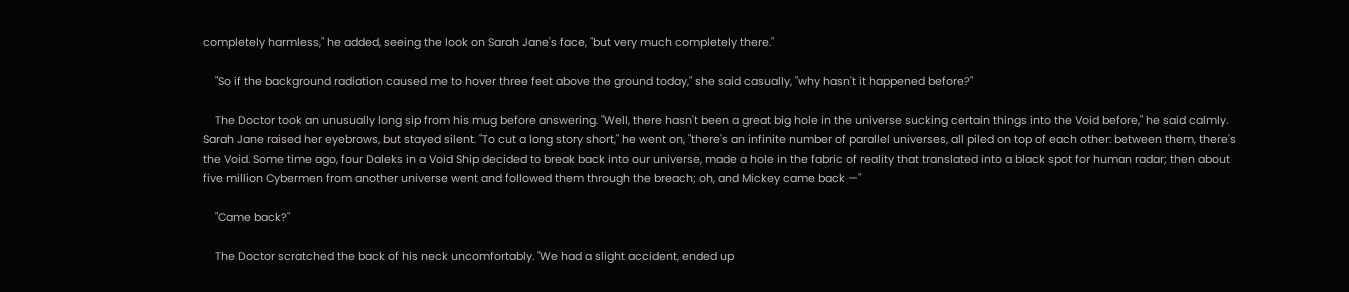completely harmless," he added, seeing the look on Sarah Jane's face, "but very much completely there."

    "So if the background radiation caused me to hover three feet above the ground today," she said casually, "why hasn't it happened before?"

    The Doctor took an unusually long sip from his mug before answering. "Well, there hasn't been a great big hole in the universe sucking certain things into the Void before," he said calmly. Sarah Jane raised her eyebrows, but stayed silent. "To cut a long story short," he went on, "there's an infinite number of parallel universes, all piled on top of each other: between them, there's the Void. Some time ago, four Daleks in a Void Ship decided to break back into our universe, made a hole in the fabric of reality that translated into a black spot for human radar; then about five million Cybermen from another universe went and followed them through the breach; oh, and Mickey came back —"

    "Came back?"

    The Doctor scratched the back of his neck uncomfortably. "We had a slight accident, ended up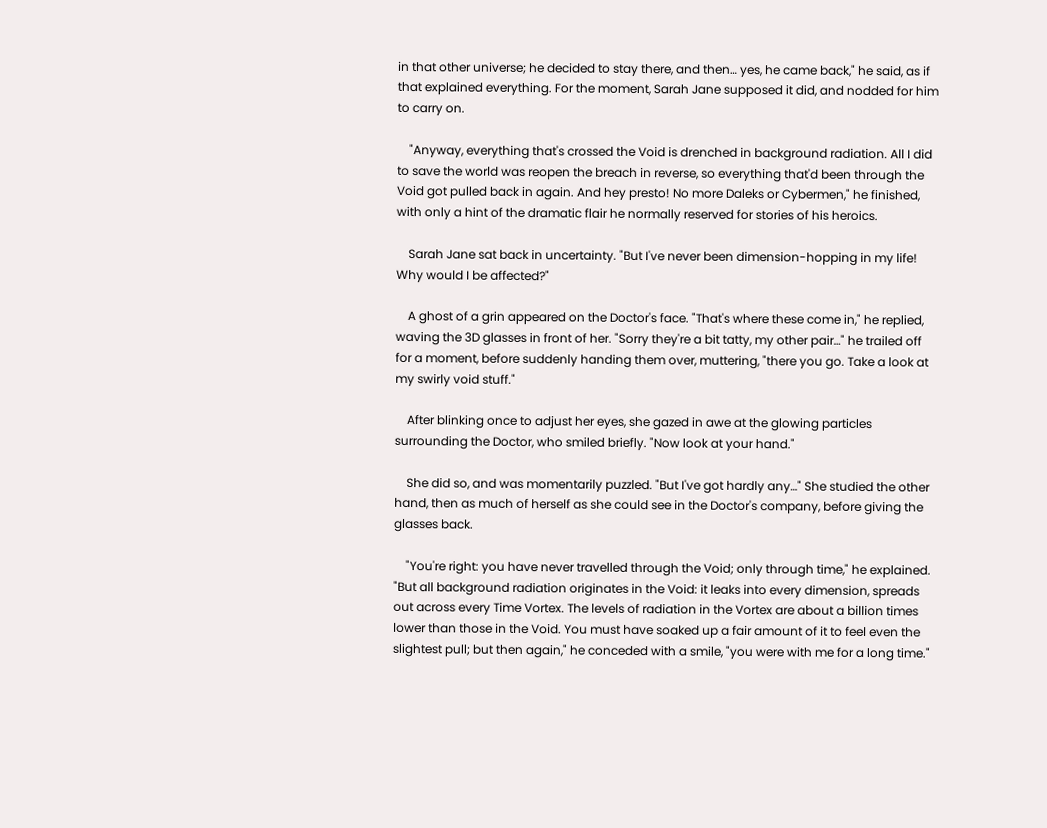in that other universe; he decided to stay there, and then… yes, he came back," he said, as if that explained everything. For the moment, Sarah Jane supposed it did, and nodded for him to carry on.

    "Anyway, everything that's crossed the Void is drenched in background radiation. All I did to save the world was reopen the breach in reverse, so everything that'd been through the Void got pulled back in again. And hey presto! No more Daleks or Cybermen," he finished, with only a hint of the dramatic flair he normally reserved for stories of his heroics.

    Sarah Jane sat back in uncertainty. "But I've never been dimension-hopping in my life! Why would I be affected?"

    A ghost of a grin appeared on the Doctor's face. "That's where these come in," he replied, waving the 3D glasses in front of her. "Sorry they're a bit tatty, my other pair…" he trailed off for a moment, before suddenly handing them over, muttering, "there you go. Take a look at my swirly void stuff."

    After blinking once to adjust her eyes, she gazed in awe at the glowing particles surrounding the Doctor, who smiled briefly. "Now look at your hand."

    She did so, and was momentarily puzzled. "But I've got hardly any…" She studied the other hand, then as much of herself as she could see in the Doctor's company, before giving the glasses back.

    "You're right: you have never travelled through the Void; only through time," he explained. "But all background radiation originates in the Void: it leaks into every dimension, spreads out across every Time Vortex. The levels of radiation in the Vortex are about a billion times lower than those in the Void. You must have soaked up a fair amount of it to feel even the slightest pull; but then again," he conceded with a smile, "you were with me for a long time."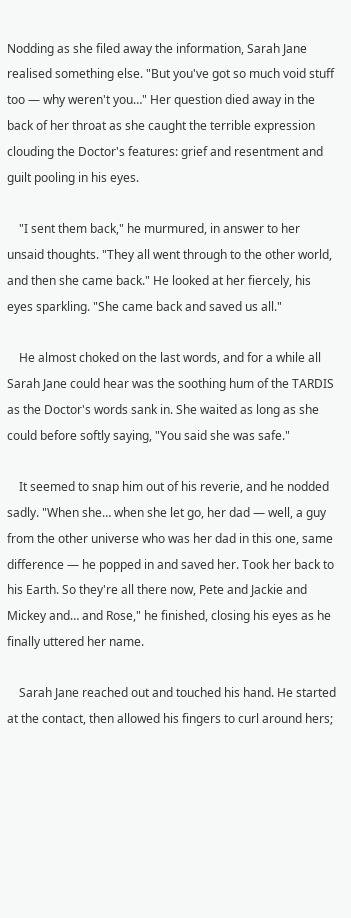Nodding as she filed away the information, Sarah Jane realised something else. "But you've got so much void stuff too — why weren't you…" Her question died away in the back of her throat as she caught the terrible expression clouding the Doctor's features: grief and resentment and guilt pooling in his eyes.

    "I sent them back," he murmured, in answer to her unsaid thoughts. "They all went through to the other world, and then she came back." He looked at her fiercely, his eyes sparkling. "She came back and saved us all."

    He almost choked on the last words, and for a while all Sarah Jane could hear was the soothing hum of the TARDIS as the Doctor's words sank in. She waited as long as she could before softly saying, "You said she was safe."

    It seemed to snap him out of his reverie, and he nodded sadly. "When she… when she let go, her dad — well, a guy from the other universe who was her dad in this one, same difference — he popped in and saved her. Took her back to his Earth. So they're all there now, Pete and Jackie and Mickey and… and Rose," he finished, closing his eyes as he finally uttered her name.

    Sarah Jane reached out and touched his hand. He started at the contact, then allowed his fingers to curl around hers;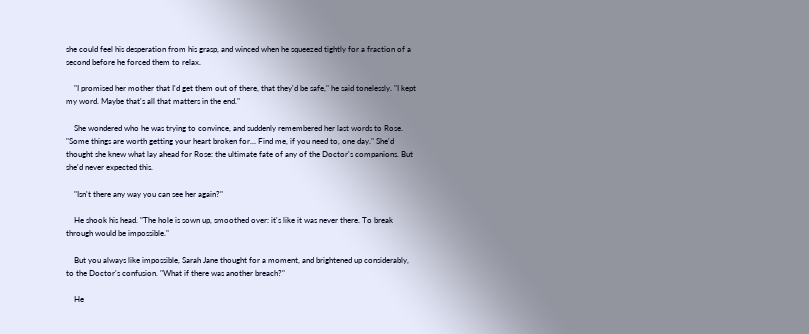she could feel his desperation from his grasp, and winced when he squeezed tightly for a fraction of a second before he forced them to relax.

    "I promised her mother that I'd get them out of there, that they'd be safe," he said tonelessly. "I kept my word. Maybe that's all that matters in the end."

    She wondered who he was trying to convince, and suddenly remembered her last words to Rose. "Some things are worth getting your heart broken for… Find me, if you need to, one day." She'd thought she knew what lay ahead for Rose: the ultimate fate of any of the Doctor's companions. But she'd never expected this.

    "Isn't there any way you can see her again?"

    He shook his head. "The hole is sown up, smoothed over: it's like it was never there. To break through would be impossible."

    But you always like impossible, Sarah Jane thought for a moment, and brightened up considerably, to the Doctor's confusion. "What if there was another breach?"

    He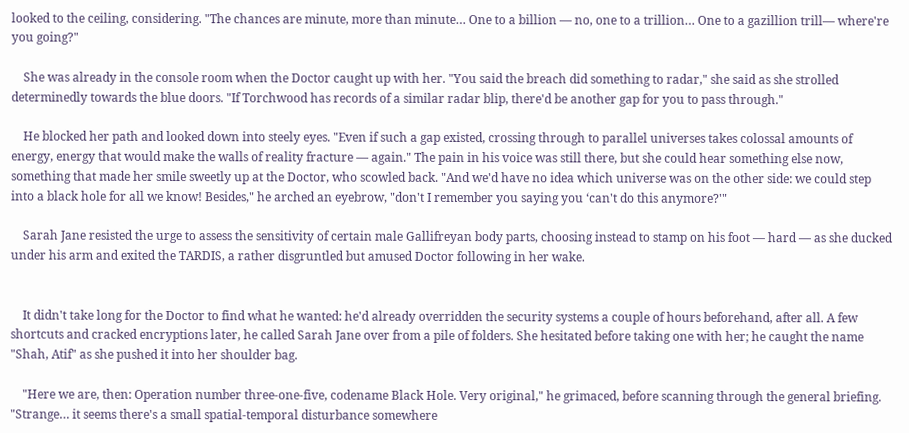looked to the ceiling, considering. "The chances are minute, more than minute… One to a billion — no, one to a trillion… One to a gazillion trill— where're you going?"

    She was already in the console room when the Doctor caught up with her. "You said the breach did something to radar," she said as she strolled determinedly towards the blue doors. "If Torchwood has records of a similar radar blip, there'd be another gap for you to pass through."

    He blocked her path and looked down into steely eyes. "Even if such a gap existed, crossing through to parallel universes takes colossal amounts of energy, energy that would make the walls of reality fracture — again." The pain in his voice was still there, but she could hear something else now, something that made her smile sweetly up at the Doctor, who scowled back. "And we'd have no idea which universe was on the other side: we could step into a black hole for all we know! Besides," he arched an eyebrow, "don't I remember you saying you ‘can't do this anymore?'"

    Sarah Jane resisted the urge to assess the sensitivity of certain male Gallifreyan body parts, choosing instead to stamp on his foot — hard — as she ducked under his arm and exited the TARDIS, a rather disgruntled but amused Doctor following in her wake.


    It didn't take long for the Doctor to find what he wanted: he'd already overridden the security systems a couple of hours beforehand, after all. A few shortcuts and cracked encryptions later, he called Sarah Jane over from a pile of folders. She hesitated before taking one with her; he caught the name "Shah, Atif" as she pushed it into her shoulder bag.

    "Here we are, then: Operation number three-one-five, codename Black Hole. Very original," he grimaced, before scanning through the general briefing. "Strange… it seems there's a small spatial-temporal disturbance somewhere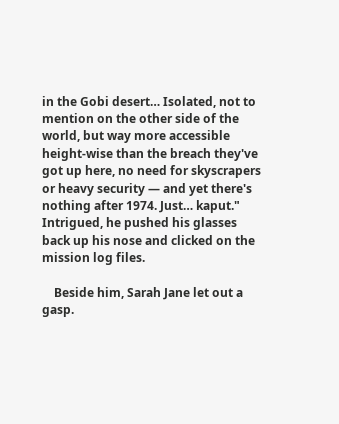in the Gobi desert… Isolated, not to mention on the other side of the world, but way more accessible height-wise than the breach they've got up here, no need for skyscrapers or heavy security — and yet there's nothing after 1974. Just… kaput." Intrigued, he pushed his glasses back up his nose and clicked on the mission log files.

    Beside him, Sarah Jane let out a gasp.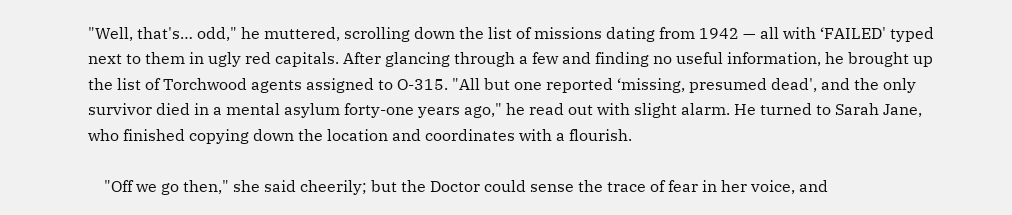"Well, that's… odd," he muttered, scrolling down the list of missions dating from 1942 — all with ‘FAILED' typed next to them in ugly red capitals. After glancing through a few and finding no useful information, he brought up the list of Torchwood agents assigned to O-315. "All but one reported ‘missing, presumed dead', and the only survivor died in a mental asylum forty-one years ago," he read out with slight alarm. He turned to Sarah Jane, who finished copying down the location and coordinates with a flourish.

    "Off we go then," she said cheerily; but the Doctor could sense the trace of fear in her voice, and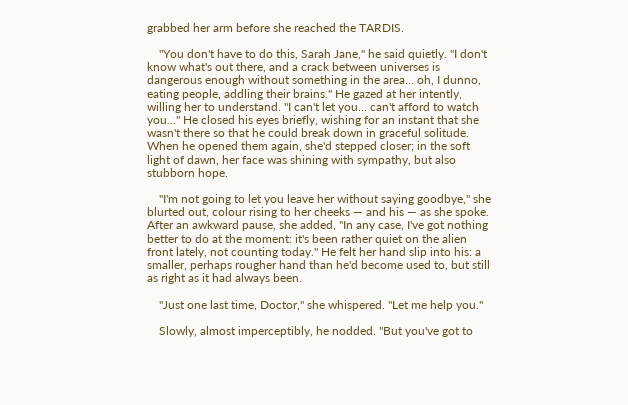grabbed her arm before she reached the TARDIS.

    "You don't have to do this, Sarah Jane," he said quietly. "I don't know what's out there, and a crack between universes is dangerous enough without something in the area… oh, I dunno, eating people, addling their brains." He gazed at her intently, willing her to understand. "I can't let you… can't afford to watch you…" He closed his eyes briefly, wishing for an instant that she wasn't there so that he could break down in graceful solitude. When he opened them again, she'd stepped closer; in the soft light of dawn, her face was shining with sympathy, but also stubborn hope.

    "I'm not going to let you leave her without saying goodbye," she blurted out, colour rising to her cheeks — and his — as she spoke. After an awkward pause, she added, "In any case, I've got nothing better to do at the moment: it's been rather quiet on the alien front lately, not counting today." He felt her hand slip into his: a smaller, perhaps rougher hand than he'd become used to, but still as right as it had always been.

    "Just one last time, Doctor," she whispered. "Let me help you."

    Slowly, almost imperceptibly, he nodded. "But you've got to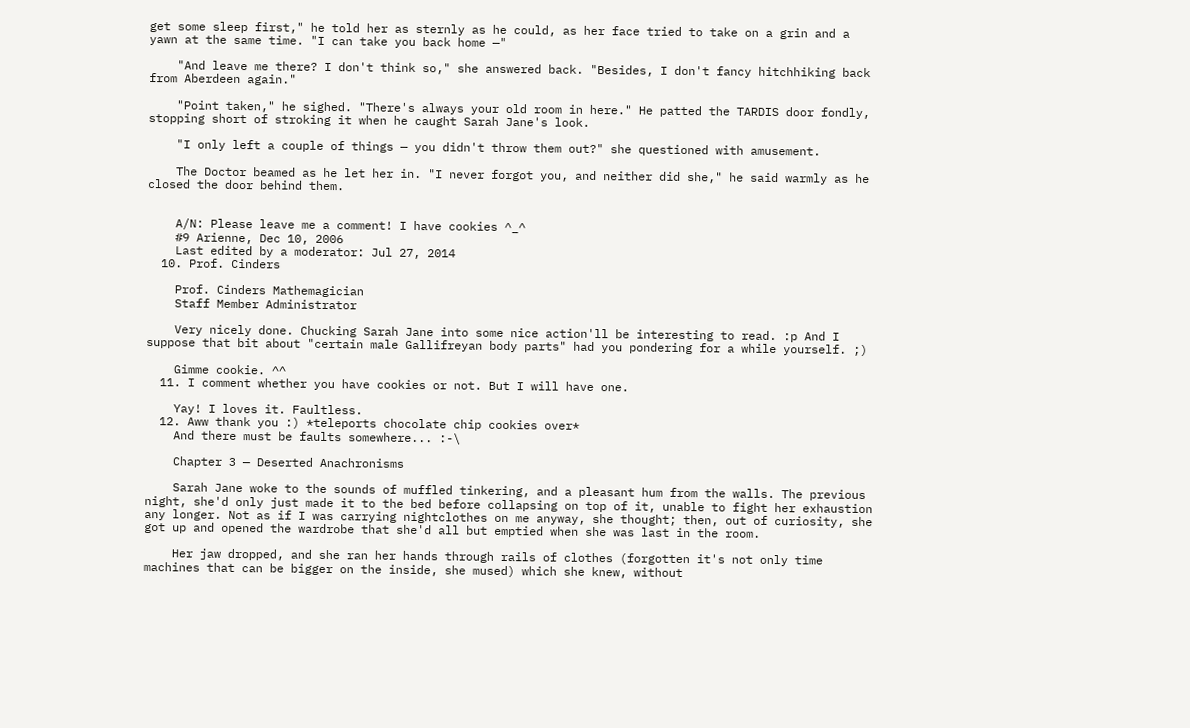get some sleep first," he told her as sternly as he could, as her face tried to take on a grin and a yawn at the same time. "I can take you back home —"

    "And leave me there? I don't think so," she answered back. "Besides, I don't fancy hitchhiking back from Aberdeen again."

    "Point taken," he sighed. "There's always your old room in here." He patted the TARDIS door fondly, stopping short of stroking it when he caught Sarah Jane's look.

    "I only left a couple of things — you didn't throw them out?" she questioned with amusement.

    The Doctor beamed as he let her in. "I never forgot you, and neither did she," he said warmly as he closed the door behind them.


    A/N: Please leave me a comment! I have cookies ^_^
    #9 Arienne, Dec 10, 2006
    Last edited by a moderator: Jul 27, 2014
  10. Prof. Cinders

    Prof. Cinders Mathemagician
    Staff Member Administrator

    Very nicely done. Chucking Sarah Jane into some nice action'll be interesting to read. :p And I suppose that bit about "certain male Gallifreyan body parts" had you pondering for a while yourself. ;)

    Gimme cookie. ^^
  11. I comment whether you have cookies or not. But I will have one.

    Yay! I loves it. Faultless.
  12. Aww thank you :) *teleports chocolate chip cookies over*
    And there must be faults somewhere... :-\

    Chapter 3 — Deserted Anachronisms

    Sarah Jane woke to the sounds of muffled tinkering, and a pleasant hum from the walls. The previous night, she'd only just made it to the bed before collapsing on top of it, unable to fight her exhaustion any longer. Not as if I was carrying nightclothes on me anyway, she thought; then, out of curiosity, she got up and opened the wardrobe that she'd all but emptied when she was last in the room.

    Her jaw dropped, and she ran her hands through rails of clothes (forgotten it's not only time machines that can be bigger on the inside, she mused) which she knew, without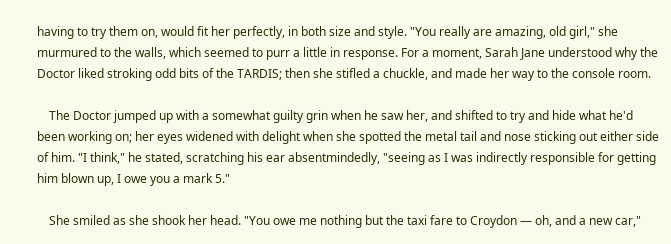having to try them on, would fit her perfectly, in both size and style. "You really are amazing, old girl," she murmured to the walls, which seemed to purr a little in response. For a moment, Sarah Jane understood why the Doctor liked stroking odd bits of the TARDIS; then she stifled a chuckle, and made her way to the console room.

    The Doctor jumped up with a somewhat guilty grin when he saw her, and shifted to try and hide what he'd been working on; her eyes widened with delight when she spotted the metal tail and nose sticking out either side of him. "I think," he stated, scratching his ear absentmindedly, "seeing as I was indirectly responsible for getting him blown up, I owe you a mark 5."

    She smiled as she shook her head. "You owe me nothing but the taxi fare to Croydon — oh, and a new car,"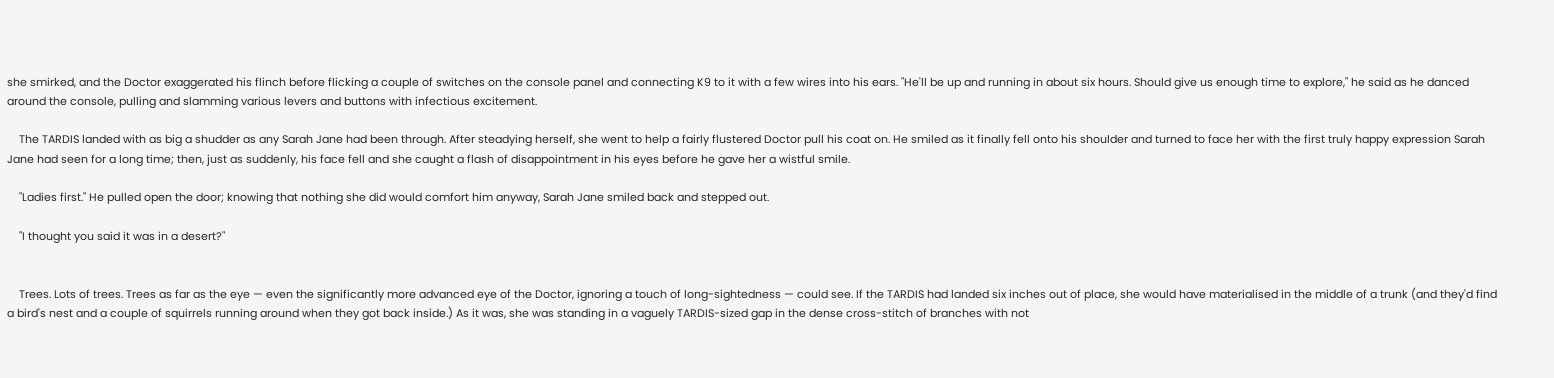she smirked, and the Doctor exaggerated his flinch before flicking a couple of switches on the console panel and connecting K9 to it with a few wires into his ears. "He'll be up and running in about six hours. Should give us enough time to explore," he said as he danced around the console, pulling and slamming various levers and buttons with infectious excitement.

    The TARDIS landed with as big a shudder as any Sarah Jane had been through. After steadying herself, she went to help a fairly flustered Doctor pull his coat on. He smiled as it finally fell onto his shoulder and turned to face her with the first truly happy expression Sarah Jane had seen for a long time; then, just as suddenly, his face fell and she caught a flash of disappointment in his eyes before he gave her a wistful smile.

    "Ladies first." He pulled open the door; knowing that nothing she did would comfort him anyway, Sarah Jane smiled back and stepped out.

    "I thought you said it was in a desert?"


    Trees. Lots of trees. Trees as far as the eye — even the significantly more advanced eye of the Doctor, ignoring a touch of long-sightedness — could see. If the TARDIS had landed six inches out of place, she would have materialised in the middle of a trunk (and they'd find a bird's nest and a couple of squirrels running around when they got back inside.) As it was, she was standing in a vaguely TARDIS-sized gap in the dense cross-stitch of branches with not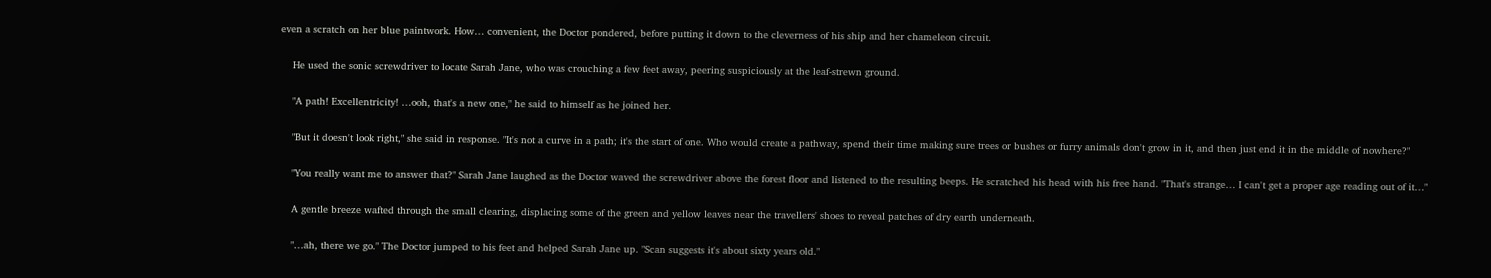even a scratch on her blue paintwork. How… convenient, the Doctor pondered, before putting it down to the cleverness of his ship and her chameleon circuit.

    He used the sonic screwdriver to locate Sarah Jane, who was crouching a few feet away, peering suspiciously at the leaf-strewn ground.

    "A path! Excellentricity! …ooh, that's a new one," he said to himself as he joined her.

    "But it doesn't look right," she said in response. "It's not a curve in a path; it's the start of one. Who would create a pathway, spend their time making sure trees or bushes or furry animals don't grow in it, and then just end it in the middle of nowhere?"

    "You really want me to answer that?" Sarah Jane laughed as the Doctor waved the screwdriver above the forest floor and listened to the resulting beeps. He scratched his head with his free hand. "That's strange… I can't get a proper age reading out of it…"

    A gentle breeze wafted through the small clearing, displacing some of the green and yellow leaves near the travellers' shoes to reveal patches of dry earth underneath.

    "…ah, there we go." The Doctor jumped to his feet and helped Sarah Jane up. "Scan suggests it's about sixty years old."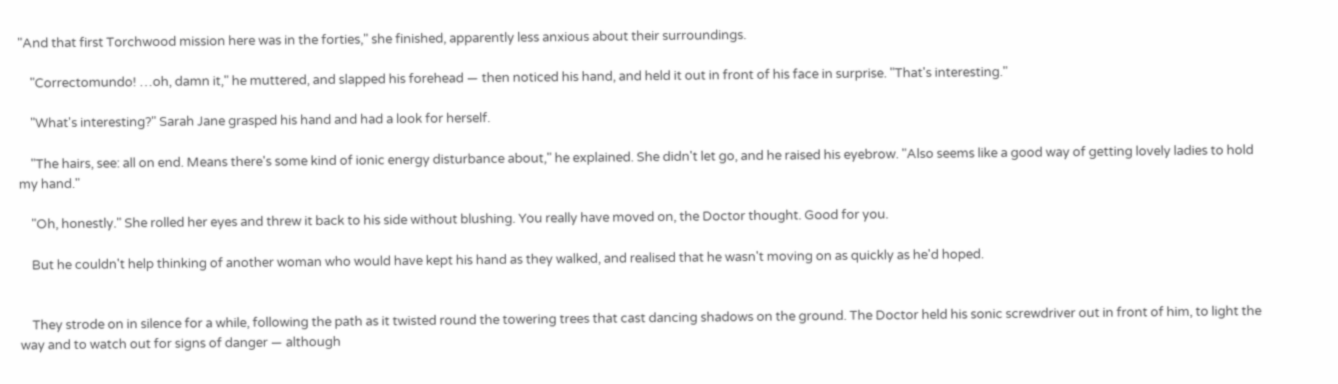"And that first Torchwood mission here was in the forties," she finished, apparently less anxious about their surroundings.

    "Correctomundo! …oh, damn it," he muttered, and slapped his forehead — then noticed his hand, and held it out in front of his face in surprise. "That's interesting."

    "What's interesting?" Sarah Jane grasped his hand and had a look for herself.

    "The hairs, see: all on end. Means there's some kind of ionic energy disturbance about," he explained. She didn't let go, and he raised his eyebrow. "Also seems like a good way of getting lovely ladies to hold my hand."

    "Oh, honestly." She rolled her eyes and threw it back to his side without blushing. You really have moved on, the Doctor thought. Good for you.

    But he couldn't help thinking of another woman who would have kept his hand as they walked, and realised that he wasn't moving on as quickly as he'd hoped.


    They strode on in silence for a while, following the path as it twisted round the towering trees that cast dancing shadows on the ground. The Doctor held his sonic screwdriver out in front of him, to light the way and to watch out for signs of danger — although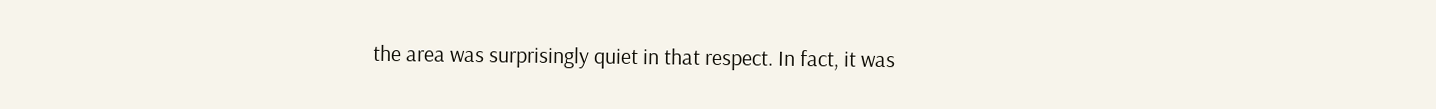the area was surprisingly quiet in that respect. In fact, it was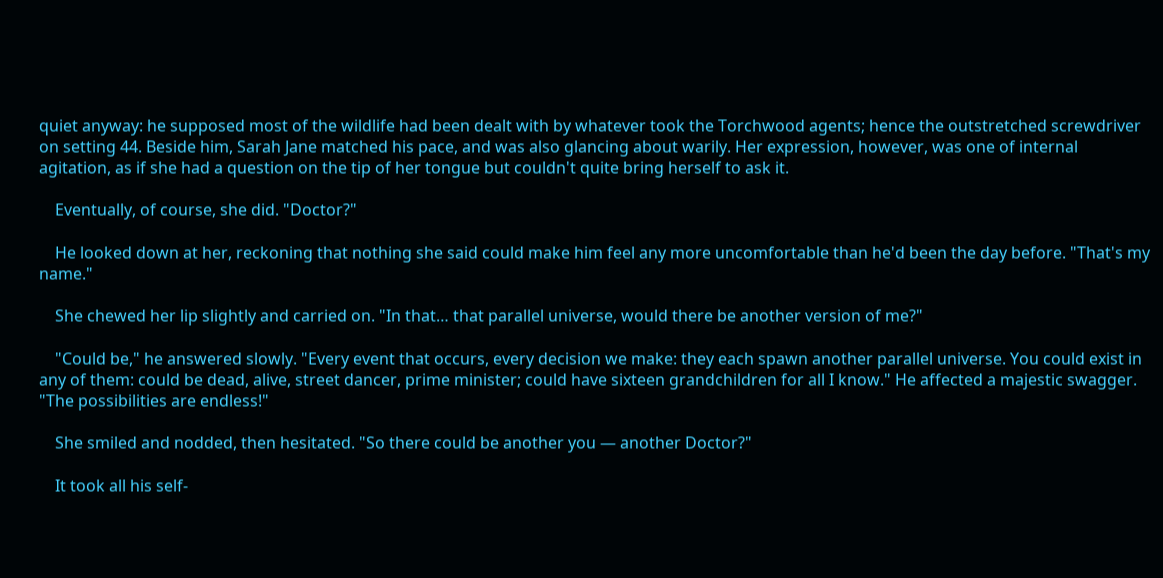quiet anyway: he supposed most of the wildlife had been dealt with by whatever took the Torchwood agents; hence the outstretched screwdriver on setting 44. Beside him, Sarah Jane matched his pace, and was also glancing about warily. Her expression, however, was one of internal agitation, as if she had a question on the tip of her tongue but couldn't quite bring herself to ask it.

    Eventually, of course, she did. "Doctor?"

    He looked down at her, reckoning that nothing she said could make him feel any more uncomfortable than he'd been the day before. "That's my name."

    She chewed her lip slightly and carried on. "In that… that parallel universe, would there be another version of me?"

    "Could be," he answered slowly. "Every event that occurs, every decision we make: they each spawn another parallel universe. You could exist in any of them: could be dead, alive, street dancer, prime minister; could have sixteen grandchildren for all I know." He affected a majestic swagger. "The possibilities are endless!"

    She smiled and nodded, then hesitated. "So there could be another you — another Doctor?"

    It took all his self-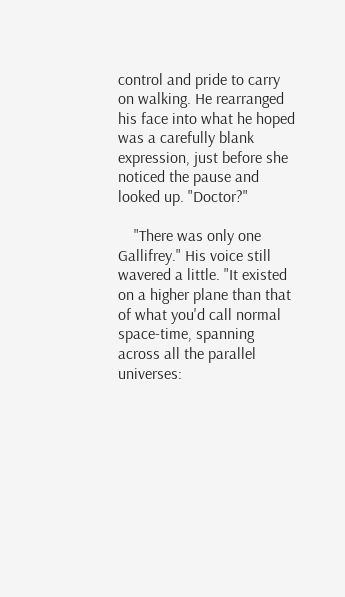control and pride to carry on walking. He rearranged his face into what he hoped was a carefully blank expression, just before she noticed the pause and looked up. "Doctor?"

    "There was only one Gallifrey." His voice still wavered a little. "It existed on a higher plane than that of what you'd call normal space-time, spanning across all the parallel universes: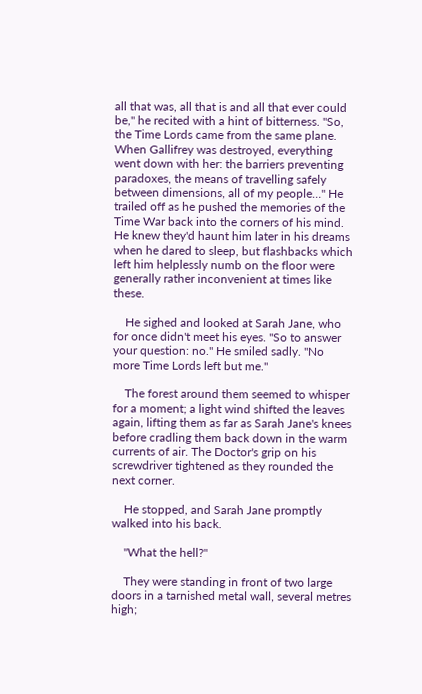all that was, all that is and all that ever could be," he recited with a hint of bitterness. "So, the Time Lords came from the same plane. When Gallifrey was destroyed, everything went down with her: the barriers preventing paradoxes, the means of travelling safely between dimensions, all of my people…" He trailed off as he pushed the memories of the Time War back into the corners of his mind. He knew they'd haunt him later in his dreams when he dared to sleep, but flashbacks which left him helplessly numb on the floor were generally rather inconvenient at times like these.

    He sighed and looked at Sarah Jane, who for once didn't meet his eyes. "So to answer your question: no." He smiled sadly. "No more Time Lords left but me."

    The forest around them seemed to whisper for a moment; a light wind shifted the leaves again, lifting them as far as Sarah Jane's knees before cradling them back down in the warm currents of air. The Doctor's grip on his screwdriver tightened as they rounded the next corner.

    He stopped, and Sarah Jane promptly walked into his back.

    "What the hell?"

    They were standing in front of two large doors in a tarnished metal wall, several metres high;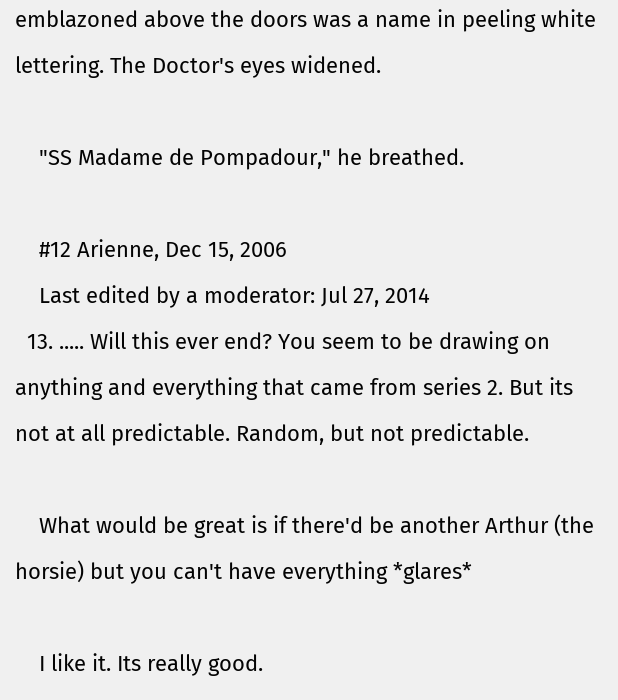emblazoned above the doors was a name in peeling white lettering. The Doctor's eyes widened.

    "SS Madame de Pompadour," he breathed.

    #12 Arienne, Dec 15, 2006
    Last edited by a moderator: Jul 27, 2014
  13. ..... Will this ever end? You seem to be drawing on anything and everything that came from series 2. But its not at all predictable. Random, but not predictable.

    What would be great is if there'd be another Arthur (the horsie) but you can't have everything *glares*

    I like it. Its really good.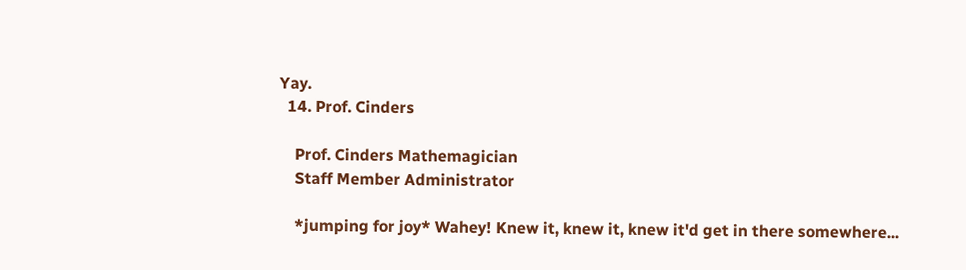Yay.
  14. Prof. Cinders

    Prof. Cinders Mathemagician
    Staff Member Administrator

    *jumping for joy* Wahey! Knew it, knew it, knew it'd get in there somewhere...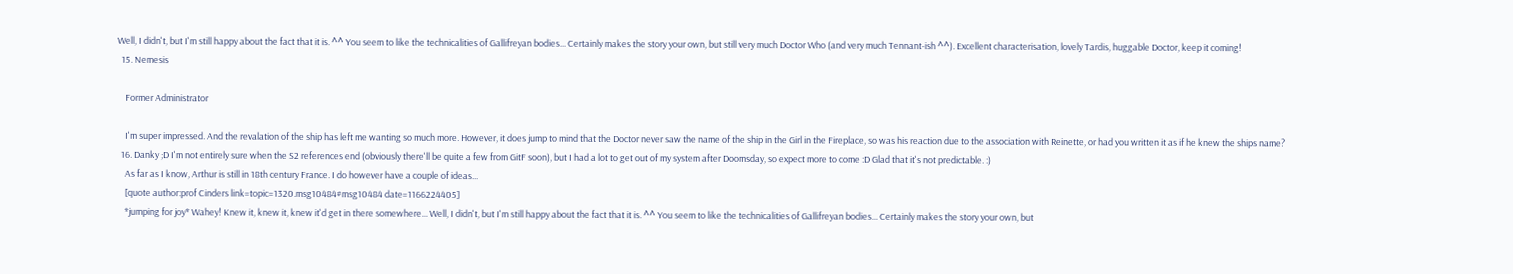Well, I didn't, but I'm still happy about the fact that it is. ^^ You seem to like the technicalities of Gallifreyan bodies... Certainly makes the story your own, but still very much Doctor Who (and very much Tennant-ish ^^). Excellent characterisation, lovely Tardis, huggable Doctor, keep it coming!
  15. Nemesis

    Former Administrator

    I'm super impressed. And the revalation of the ship has left me wanting so much more. However, it does jump to mind that the Doctor never saw the name of the ship in the Girl in the Fireplace, so was his reaction due to the association with Reinette, or had you written it as if he knew the ships name?
  16. Danky ;D I'm not entirely sure when the S2 references end (obviously there'll be quite a few from GitF soon), but I had a lot to get out of my system after Doomsday, so expect more to come :D Glad that it's not predictable. :)
    As far as I know, Arthur is still in 18th century France. I do however have a couple of ideas...
    [quote author:prof Cinders link=topic=1320.msg10484#msg10484 date=1166224405]
    *jumping for joy* Wahey! Knew it, knew it, knew it'd get in there somewhere... Well, I didn't, but I'm still happy about the fact that it is. ^^ You seem to like the technicalities of Gallifreyan bodies... Certainly makes the story your own, but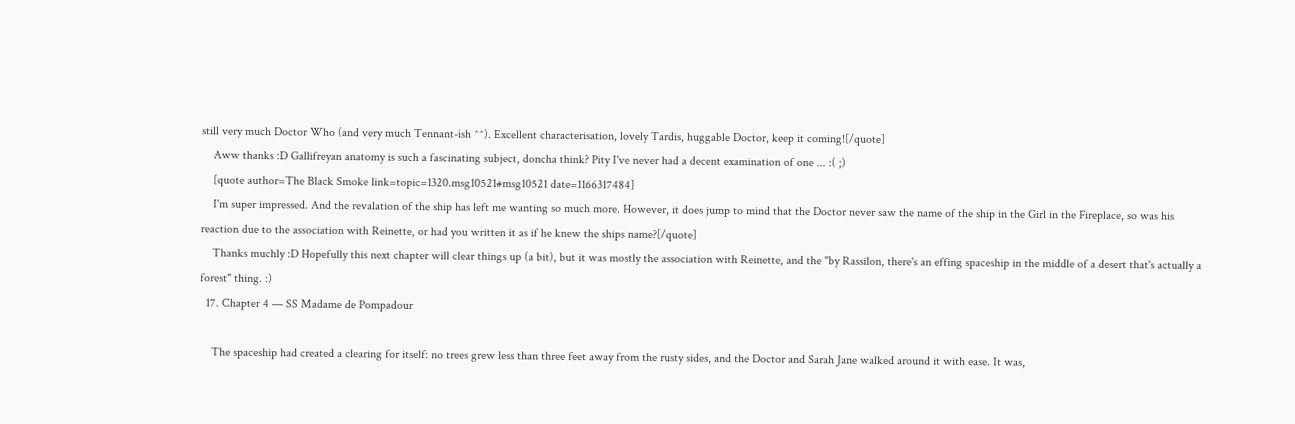still very much Doctor Who (and very much Tennant-ish ^^). Excellent characterisation, lovely Tardis, huggable Doctor, keep it coming![/quote]
    Aww thanks :D Gallifreyan anatomy is such a fascinating subject, doncha think? Pity I've never had a decent examination of one ... :( ;)
    [quote author=The Black Smoke link=topic=1320.msg10521#msg10521 date=1166317484]
    I'm super impressed. And the revalation of the ship has left me wanting so much more. However, it does jump to mind that the Doctor never saw the name of the ship in the Girl in the Fireplace, so was his reaction due to the association with Reinette, or had you written it as if he knew the ships name?[/quote]
    Thanks muchly :D Hopefully this next chapter will clear things up (a bit), but it was mostly the association with Reinette, and the "by Rassilon, there's an effing spaceship in the middle of a desert that's actually a forest" thing. :)
  17. Chapter 4 — SS Madame de Pompadour

    The spaceship had created a clearing for itself: no trees grew less than three feet away from the rusty sides, and the Doctor and Sarah Jane walked around it with ease. It was,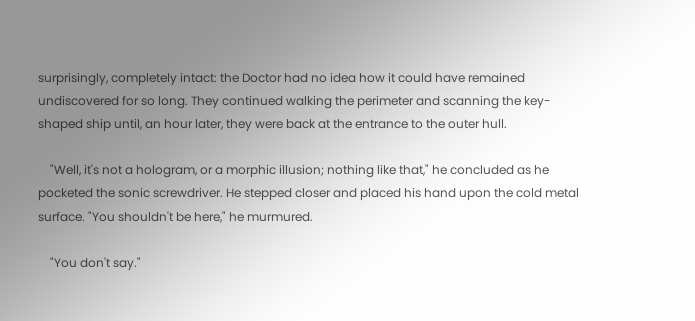surprisingly, completely intact: the Doctor had no idea how it could have remained undiscovered for so long. They continued walking the perimeter and scanning the key-shaped ship until, an hour later, they were back at the entrance to the outer hull.

    "Well, it's not a hologram, or a morphic illusion; nothing like that," he concluded as he pocketed the sonic screwdriver. He stepped closer and placed his hand upon the cold metal surface. "You shouldn't be here," he murmured.

    "You don't say."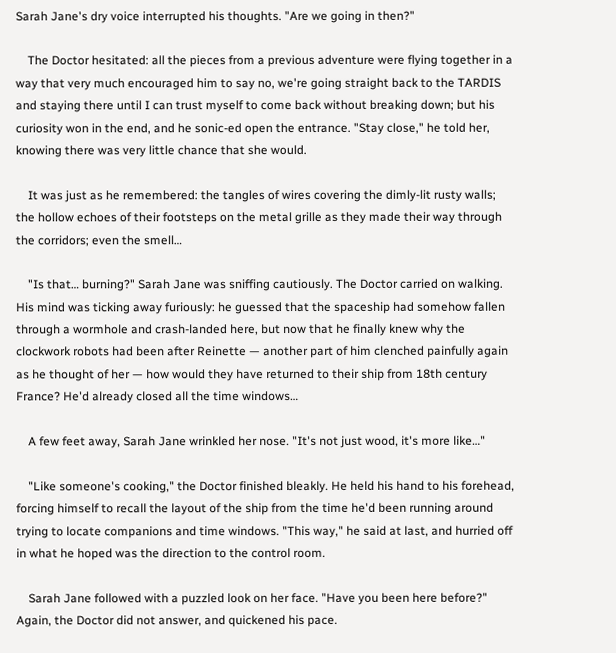Sarah Jane's dry voice interrupted his thoughts. "Are we going in then?"

    The Doctor hesitated: all the pieces from a previous adventure were flying together in a way that very much encouraged him to say no, we're going straight back to the TARDIS and staying there until I can trust myself to come back without breaking down; but his curiosity won in the end, and he sonic-ed open the entrance. "Stay close," he told her, knowing there was very little chance that she would.

    It was just as he remembered: the tangles of wires covering the dimly-lit rusty walls; the hollow echoes of their footsteps on the metal grille as they made their way through the corridors; even the smell…

    "Is that… burning?" Sarah Jane was sniffing cautiously. The Doctor carried on walking. His mind was ticking away furiously: he guessed that the spaceship had somehow fallen through a wormhole and crash-landed here, but now that he finally knew why the clockwork robots had been after Reinette — another part of him clenched painfully again as he thought of her — how would they have returned to their ship from 18th century France? He'd already closed all the time windows…

    A few feet away, Sarah Jane wrinkled her nose. "It's not just wood, it's more like…"

    "Like someone's cooking," the Doctor finished bleakly. He held his hand to his forehead, forcing himself to recall the layout of the ship from the time he'd been running around trying to locate companions and time windows. "This way," he said at last, and hurried off in what he hoped was the direction to the control room.

    Sarah Jane followed with a puzzled look on her face. "Have you been here before?" Again, the Doctor did not answer, and quickened his pace.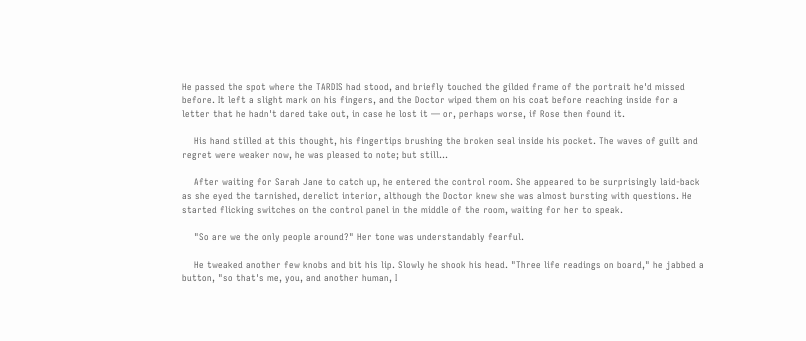He passed the spot where the TARDIS had stood, and briefly touched the gilded frame of the portrait he'd missed before. It left a slight mark on his fingers, and the Doctor wiped them on his coat before reaching inside for a letter that he hadn't dared take out, in case he lost it — or, perhaps worse, if Rose then found it.

    His hand stilled at this thought, his fingertips brushing the broken seal inside his pocket. The waves of guilt and regret were weaker now, he was pleased to note; but still…

    After waiting for Sarah Jane to catch up, he entered the control room. She appeared to be surprisingly laid-back as she eyed the tarnished, derelict interior, although the Doctor knew she was almost bursting with questions. He started flicking switches on the control panel in the middle of the room, waiting for her to speak.

    "So are we the only people around?" Her tone was understandably fearful.

    He tweaked another few knobs and bit his lip. Slowly he shook his head. "Three life readings on board," he jabbed a button, "so that's me, you, and another human, I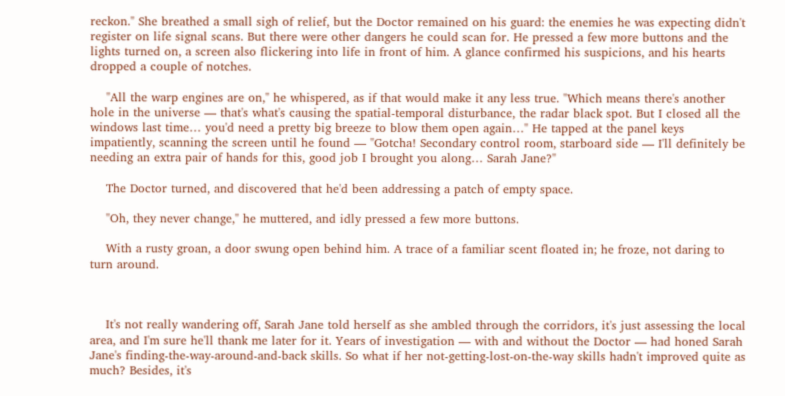reckon." She breathed a small sigh of relief, but the Doctor remained on his guard: the enemies he was expecting didn't register on life signal scans. But there were other dangers he could scan for. He pressed a few more buttons and the lights turned on, a screen also flickering into life in front of him. A glance confirmed his suspicions, and his hearts dropped a couple of notches.

    "All the warp engines are on," he whispered, as if that would make it any less true. "Which means there's another hole in the universe — that's what's causing the spatial-temporal disturbance, the radar black spot. But I closed all the windows last time… you'd need a pretty big breeze to blow them open again…" He tapped at the panel keys impatiently, scanning the screen until he found — "Gotcha! Secondary control room, starboard side — I'll definitely be needing an extra pair of hands for this, good job I brought you along… Sarah Jane?"

    The Doctor turned, and discovered that he'd been addressing a patch of empty space.

    "Oh, they never change," he muttered, and idly pressed a few more buttons.

    With a rusty groan, a door swung open behind him. A trace of a familiar scent floated in; he froze, not daring to turn around.



    It's not really wandering off, Sarah Jane told herself as she ambled through the corridors, it's just assessing the local area, and I'm sure he'll thank me later for it. Years of investigation — with and without the Doctor — had honed Sarah Jane's finding-the-way-around-and-back skills. So what if her not-getting-lost-on-the-way skills hadn't improved quite as much? Besides, it's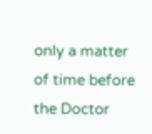only a matter of time before the Doctor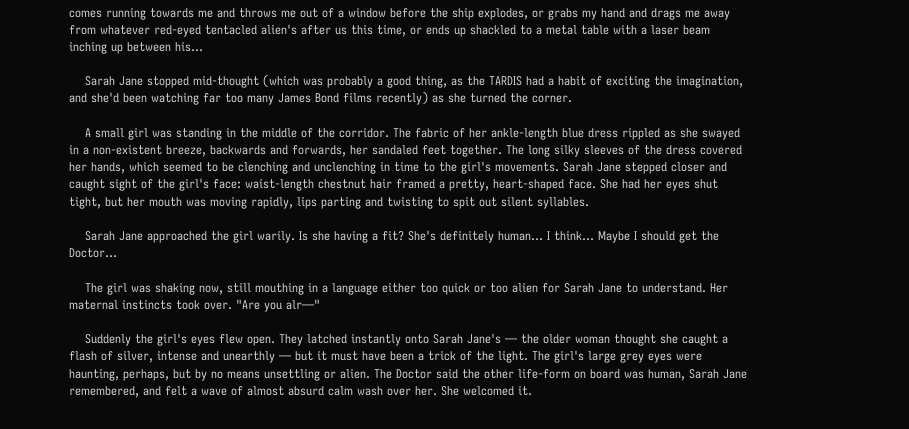comes running towards me and throws me out of a window before the ship explodes, or grabs my hand and drags me away from whatever red-eyed tentacled alien's after us this time, or ends up shackled to a metal table with a laser beam inching up between his…

    Sarah Jane stopped mid-thought (which was probably a good thing, as the TARDIS had a habit of exciting the imagination, and she'd been watching far too many James Bond films recently) as she turned the corner.

    A small girl was standing in the middle of the corridor. The fabric of her ankle-length blue dress rippled as she swayed in a non-existent breeze, backwards and forwards, her sandaled feet together. The long silky sleeves of the dress covered her hands, which seemed to be clenching and unclenching in time to the girl's movements. Sarah Jane stepped closer and caught sight of the girl's face: waist-length chestnut hair framed a pretty, heart-shaped face. She had her eyes shut tight, but her mouth was moving rapidly, lips parting and twisting to spit out silent syllables.

    Sarah Jane approached the girl warily. Is she having a fit? She's definitely human… I think… Maybe I should get the Doctor…

    The girl was shaking now, still mouthing in a language either too quick or too alien for Sarah Jane to understand. Her maternal instincts took over. "Are you alr—"

    Suddenly the girl's eyes flew open. They latched instantly onto Sarah Jane's — the older woman thought she caught a flash of silver, intense and unearthly — but it must have been a trick of the light. The girl's large grey eyes were haunting, perhaps, but by no means unsettling or alien. The Doctor said the other life-form on board was human, Sarah Jane remembered, and felt a wave of almost absurd calm wash over her. She welcomed it.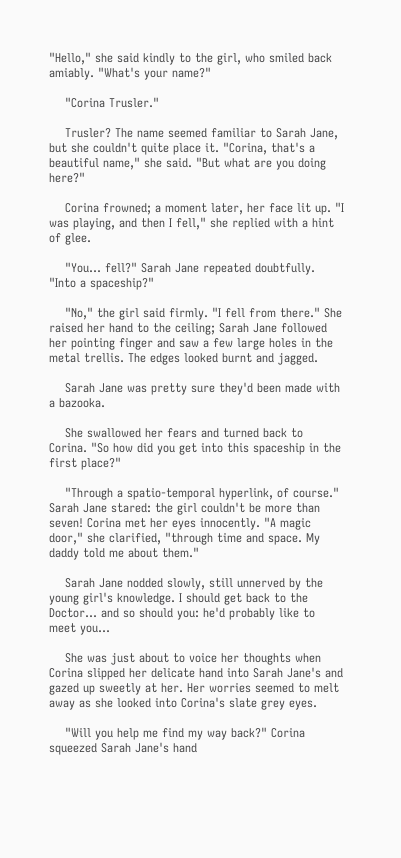"Hello," she said kindly to the girl, who smiled back amiably. "What's your name?"

    "Corina Trusler."

    Trusler? The name seemed familiar to Sarah Jane, but she couldn't quite place it. "Corina, that's a beautiful name," she said. "But what are you doing here?"

    Corina frowned; a moment later, her face lit up. "I was playing, and then I fell," she replied with a hint of glee.

    "You… fell?" Sarah Jane repeated doubtfully. "Into a spaceship?"

    "No," the girl said firmly. "I fell from there." She raised her hand to the ceiling; Sarah Jane followed her pointing finger and saw a few large holes in the metal trellis. The edges looked burnt and jagged.

    Sarah Jane was pretty sure they'd been made with a bazooka.

    She swallowed her fears and turned back to Corina. "So how did you get into this spaceship in the first place?"

    "Through a spatio-temporal hyperlink, of course." Sarah Jane stared: the girl couldn't be more than seven! Corina met her eyes innocently. "A magic door," she clarified, "through time and space. My daddy told me about them."

    Sarah Jane nodded slowly, still unnerved by the young girl's knowledge. I should get back to the Doctor… and so should you: he'd probably like to meet you…

    She was just about to voice her thoughts when Corina slipped her delicate hand into Sarah Jane's and gazed up sweetly at her. Her worries seemed to melt away as she looked into Corina's slate grey eyes.

    "Will you help me find my way back?" Corina squeezed Sarah Jane's hand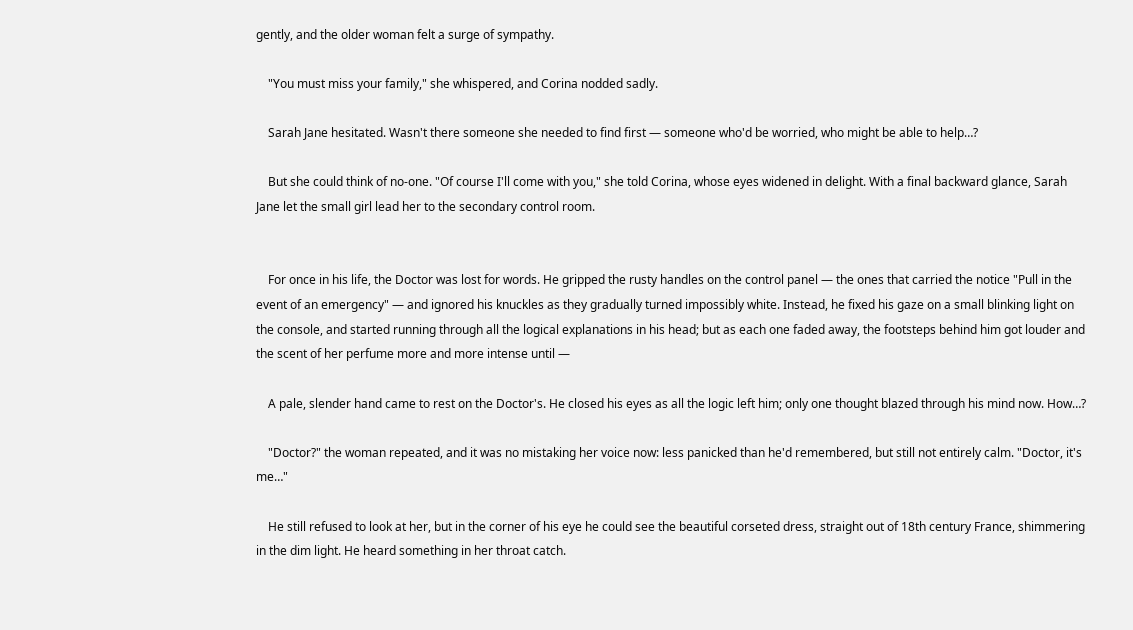gently, and the older woman felt a surge of sympathy.

    "You must miss your family," she whispered, and Corina nodded sadly.

    Sarah Jane hesitated. Wasn't there someone she needed to find first — someone who'd be worried, who might be able to help…?

    But she could think of no-one. "Of course I'll come with you," she told Corina, whose eyes widened in delight. With a final backward glance, Sarah Jane let the small girl lead her to the secondary control room.


    For once in his life, the Doctor was lost for words. He gripped the rusty handles on the control panel — the ones that carried the notice "Pull in the event of an emergency" — and ignored his knuckles as they gradually turned impossibly white. Instead, he fixed his gaze on a small blinking light on the console, and started running through all the logical explanations in his head; but as each one faded away, the footsteps behind him got louder and the scent of her perfume more and more intense until —

    A pale, slender hand came to rest on the Doctor's. He closed his eyes as all the logic left him; only one thought blazed through his mind now. How…?

    "Doctor?" the woman repeated, and it was no mistaking her voice now: less panicked than he'd remembered, but still not entirely calm. "Doctor, it's me…"

    He still refused to look at her, but in the corner of his eye he could see the beautiful corseted dress, straight out of 18th century France, shimmering in the dim light. He heard something in her throat catch.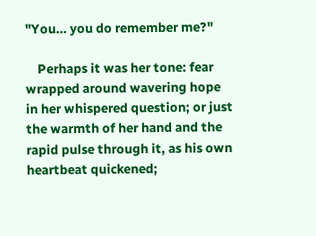"You… you do remember me?"

    Perhaps it was her tone: fear wrapped around wavering hope in her whispered question; or just the warmth of her hand and the rapid pulse through it, as his own heartbeat quickened;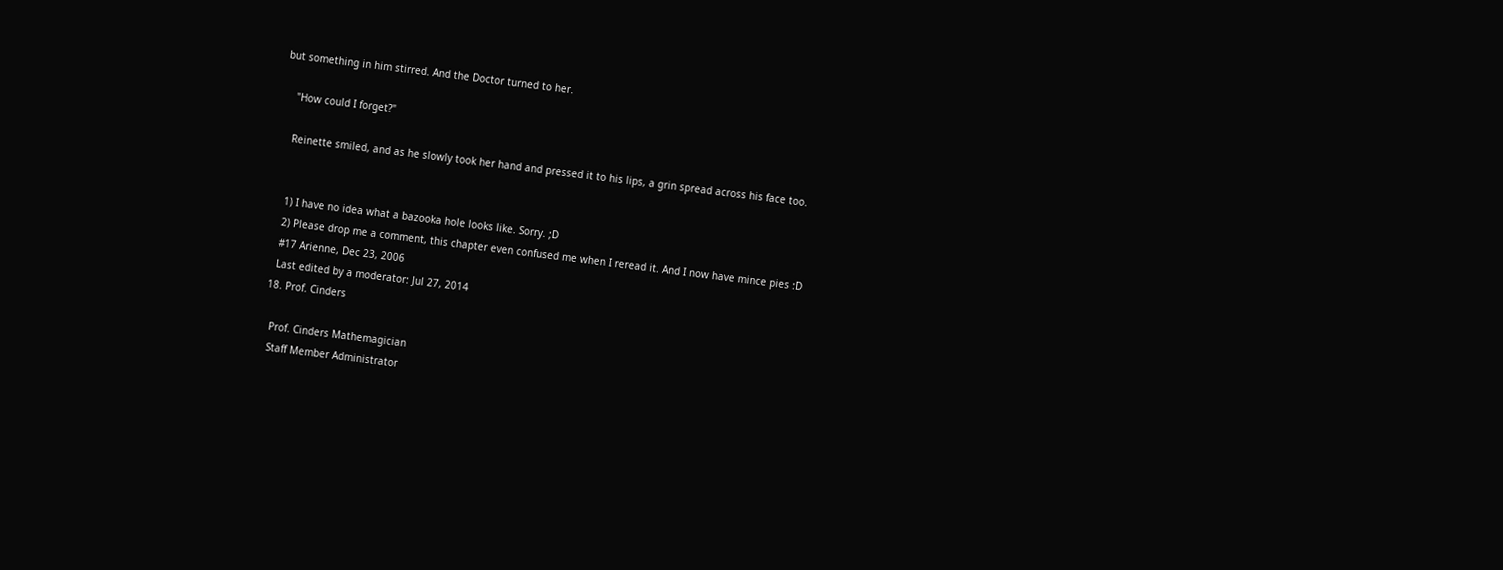but something in him stirred. And the Doctor turned to her.

    "How could I forget?"

    Reinette smiled, and as he slowly took her hand and pressed it to his lips, a grin spread across his face too.


    1) I have no idea what a bazooka hole looks like. Sorry. ;D
    2) Please drop me a comment, this chapter even confused me when I reread it. And I now have mince pies :D
    #17 Arienne, Dec 23, 2006
    Last edited by a moderator: Jul 27, 2014
  18. Prof. Cinders

    Prof. Cinders Mathemagician
    Staff Member Administrator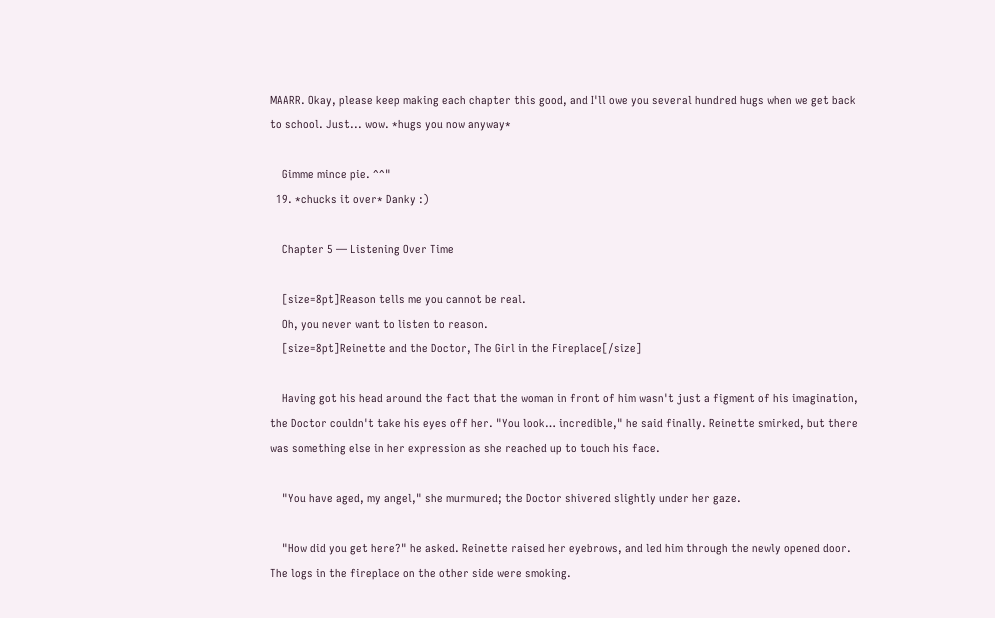MAARR. Okay, please keep making each chapter this good, and I'll owe you several hundred hugs when we get back to school. Just... wow. *hugs you now anyway*

    Gimme mince pie. ^^"
  19. *chucks it over* Danky :)

    Chapter 5 — Listening Over Time

    [size=8pt]Reason tells me you cannot be real.
    Oh, you never want to listen to reason.
    [size=8pt]Reinette and the Doctor, The Girl in the Fireplace[/size]

    Having got his head around the fact that the woman in front of him wasn't just a figment of his imagination, the Doctor couldn't take his eyes off her. "You look… incredible," he said finally. Reinette smirked, but there was something else in her expression as she reached up to touch his face.

    "You have aged, my angel," she murmured; the Doctor shivered slightly under her gaze.

    "How did you get here?" he asked. Reinette raised her eyebrows, and led him through the newly opened door. The logs in the fireplace on the other side were smoking.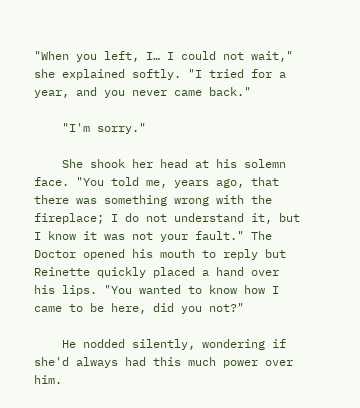"When you left, I… I could not wait," she explained softly. "I tried for a year, and you never came back."

    "I'm sorry."

    She shook her head at his solemn face. "You told me, years ago, that there was something wrong with the fireplace; I do not understand it, but I know it was not your fault." The Doctor opened his mouth to reply but Reinette quickly placed a hand over his lips. "You wanted to know how I came to be here, did you not?"

    He nodded silently, wondering if she'd always had this much power over him.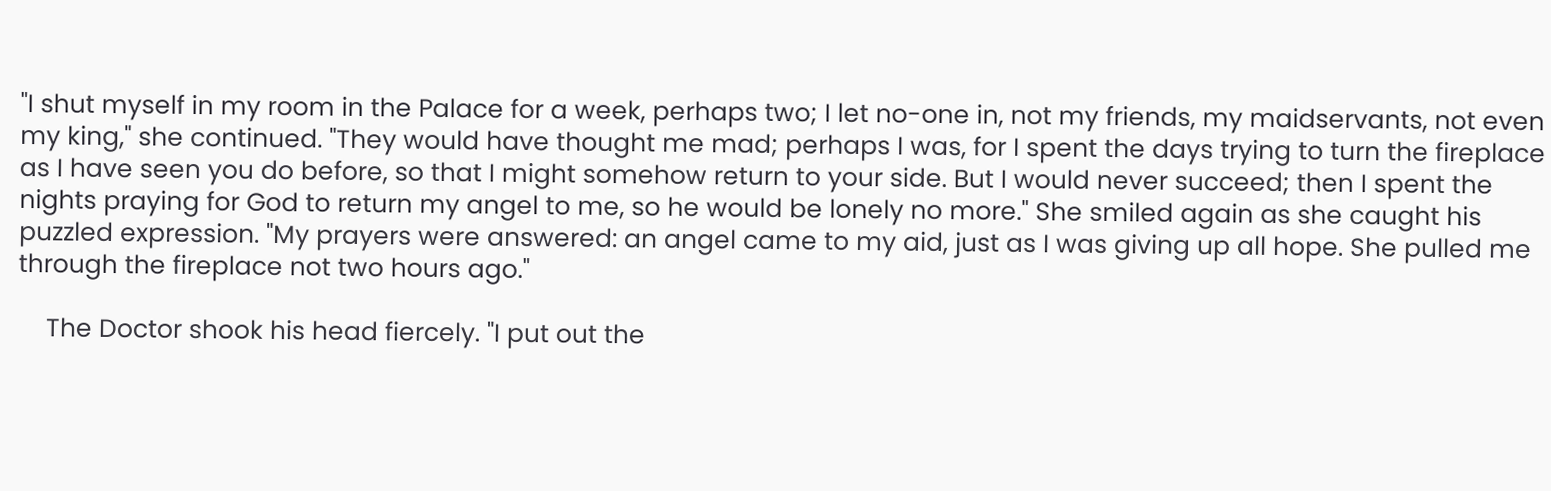"I shut myself in my room in the Palace for a week, perhaps two; I let no-one in, not my friends, my maidservants, not even my king," she continued. "They would have thought me mad; perhaps I was, for I spent the days trying to turn the fireplace as I have seen you do before, so that I might somehow return to your side. But I would never succeed; then I spent the nights praying for God to return my angel to me, so he would be lonely no more." She smiled again as she caught his puzzled expression. "My prayers were answered: an angel came to my aid, just as I was giving up all hope. She pulled me through the fireplace not two hours ago."

    The Doctor shook his head fiercely. "I put out the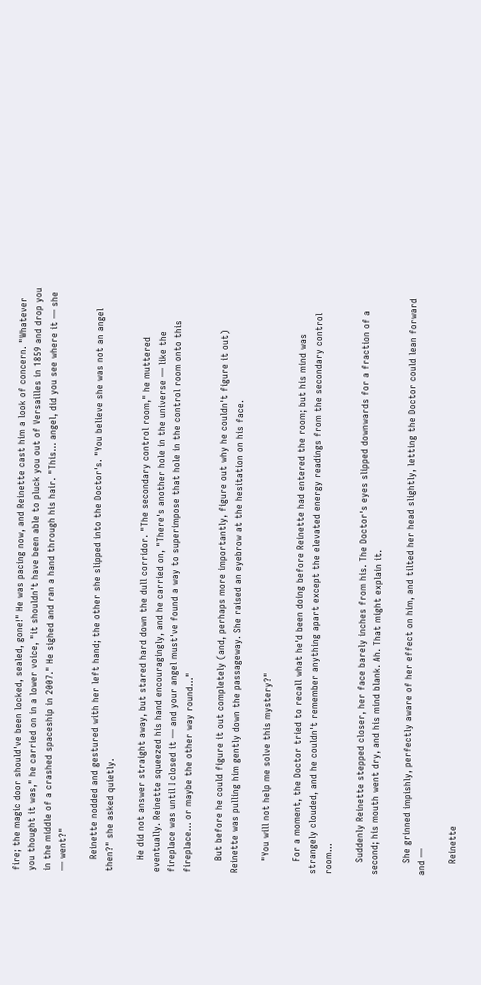fire; the magic door should've been locked, sealed, gone!" He was pacing now, and Reinette cast him a look of concern. "Whatever you thought it was," he carried on in a lower voice, "it shouldn't have been able to pluck you out of Versailles in 1859 and drop you in the middle of a crashed spaceship in 2007." He sighed and ran a hand through his hair. "This… angel, did you see where it — she — went?"

    Reinette nodded and gestured with her left hand; the other she slipped into the Doctor's. "You believe she was not an angel then?" she asked quietly.

    He did not answer straight away, but stared hard down the dull corridor. "The secondary control room," he muttered eventually. Reinette squeezed his hand encouragingly, and he carried on, "There's another hole in the universe — like the fireplace was until I closed it — and your angel must've found a way to superimpose that hole in the control room onto this fireplace… or maybe the other way round…"

    But before he could figure it out completely (and, perhaps more importantly, figure out why he couldn't figure it out) Reinette was pulling him gently down the passageway. She raised an eyebrow at the hesitation on his face.

    "You will not help me solve this mystery?"

    For a moment, the Doctor tried to recall what he'd been doing before Reinette had entered the room; but his mind was strangely clouded, and he couldn't remember anything apart except the elevated energy readings from the secondary control room…

    Suddenly Reinette stepped closer, her face barely inches from his. The Doctor's eyes slipped downwards for a fraction of a second; his mouth went dry, and his mind blank. Ah. That might explain it.

    She grinned impishly, perfectly aware of her effect on him, and tilted her head slightly, letting the Doctor could lean forward and —

    Reinette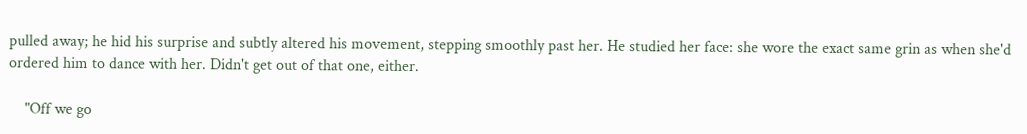pulled away; he hid his surprise and subtly altered his movement, stepping smoothly past her. He studied her face: she wore the exact same grin as when she'd ordered him to dance with her. Didn't get out of that one, either.

    "Off we go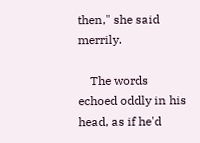then," she said merrily.

    The words echoed oddly in his head, as if he'd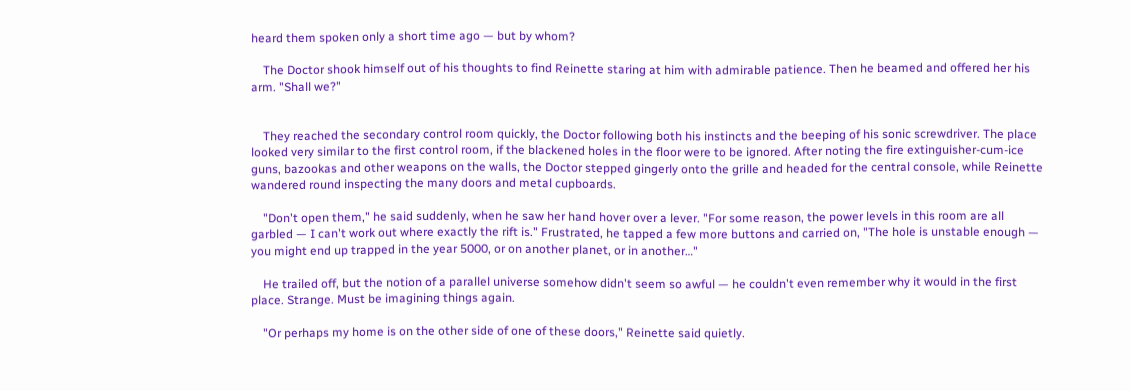heard them spoken only a short time ago — but by whom?

    The Doctor shook himself out of his thoughts to find Reinette staring at him with admirable patience. Then he beamed and offered her his arm. "Shall we?"


    They reached the secondary control room quickly, the Doctor following both his instincts and the beeping of his sonic screwdriver. The place looked very similar to the first control room, if the blackened holes in the floor were to be ignored. After noting the fire extinguisher-cum-ice guns, bazookas and other weapons on the walls, the Doctor stepped gingerly onto the grille and headed for the central console, while Reinette wandered round inspecting the many doors and metal cupboards.

    "Don't open them," he said suddenly, when he saw her hand hover over a lever. "For some reason, the power levels in this room are all garbled — I can't work out where exactly the rift is." Frustrated, he tapped a few more buttons and carried on, "The hole is unstable enough — you might end up trapped in the year 5000, or on another planet, or in another…"

    He trailed off, but the notion of a parallel universe somehow didn't seem so awful — he couldn't even remember why it would in the first place. Strange. Must be imagining things again.

    "Or perhaps my home is on the other side of one of these doors," Reinette said quietly.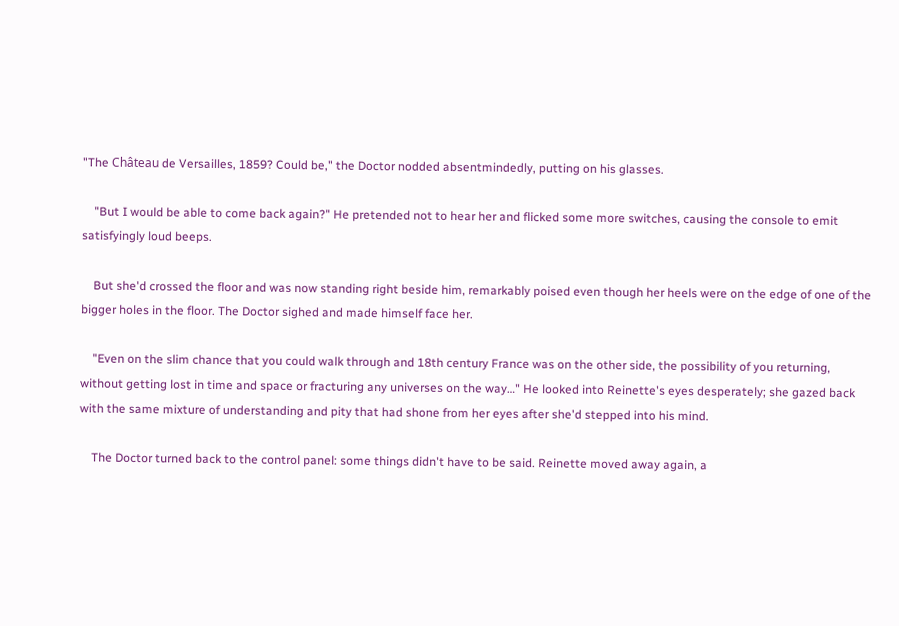"The Château de Versailles, 1859? Could be," the Doctor nodded absentmindedly, putting on his glasses.

    "But I would be able to come back again?" He pretended not to hear her and flicked some more switches, causing the console to emit satisfyingly loud beeps.

    But she'd crossed the floor and was now standing right beside him, remarkably poised even though her heels were on the edge of one of the bigger holes in the floor. The Doctor sighed and made himself face her.

    "Even on the slim chance that you could walk through and 18th century France was on the other side, the possibility of you returning, without getting lost in time and space or fracturing any universes on the way…" He looked into Reinette's eyes desperately; she gazed back with the same mixture of understanding and pity that had shone from her eyes after she'd stepped into his mind.

    The Doctor turned back to the control panel: some things didn't have to be said. Reinette moved away again, a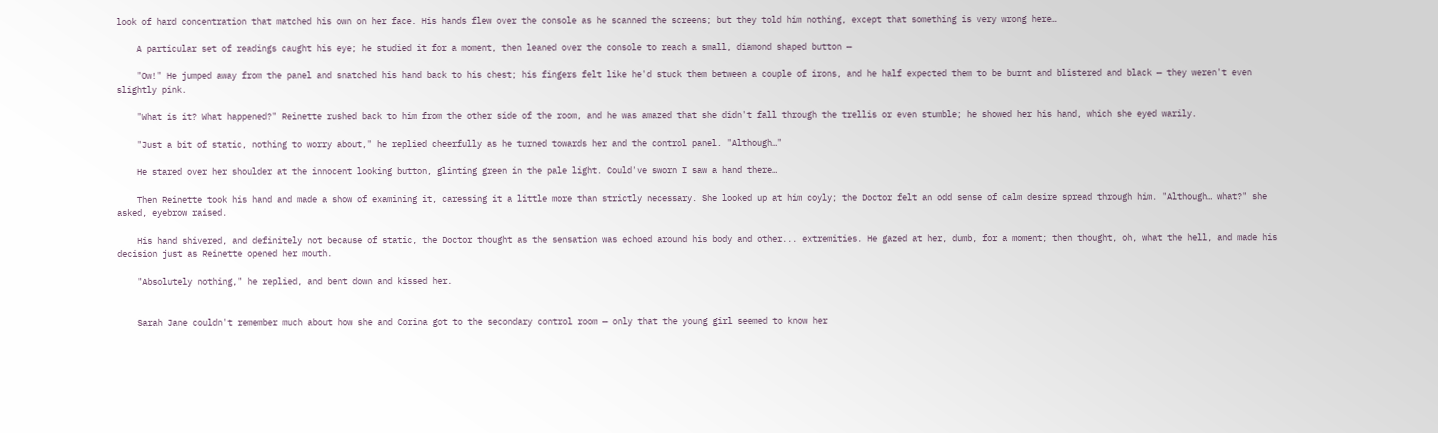look of hard concentration that matched his own on her face. His hands flew over the console as he scanned the screens; but they told him nothing, except that something is very wrong here…

    A particular set of readings caught his eye; he studied it for a moment, then leaned over the console to reach a small, diamond shaped button —

    "Ow!" He jumped away from the panel and snatched his hand back to his chest; his fingers felt like he'd stuck them between a couple of irons, and he half expected them to be burnt and blistered and black — they weren't even slightly pink.

    "What is it? What happened?" Reinette rushed back to him from the other side of the room, and he was amazed that she didn't fall through the trellis or even stumble; he showed her his hand, which she eyed warily.

    "Just a bit of static, nothing to worry about," he replied cheerfully as he turned towards her and the control panel. "Although…"

    He stared over her shoulder at the innocent looking button, glinting green in the pale light. Could've sworn I saw a hand there…

    Then Reinette took his hand and made a show of examining it, caressing it a little more than strictly necessary. She looked up at him coyly; the Doctor felt an odd sense of calm desire spread through him. "Although… what?" she asked, eyebrow raised.

    His hand shivered, and definitely not because of static, the Doctor thought as the sensation was echoed around his body and other... extremities. He gazed at her, dumb, for a moment; then thought, oh, what the hell, and made his decision just as Reinette opened her mouth.

    "Absolutely nothing," he replied, and bent down and kissed her.


    Sarah Jane couldn't remember much about how she and Corina got to the secondary control room — only that the young girl seemed to know her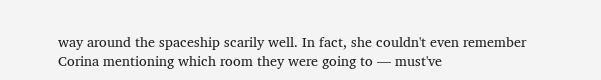way around the spaceship scarily well. In fact, she couldn't even remember Corina mentioning which room they were going to — must've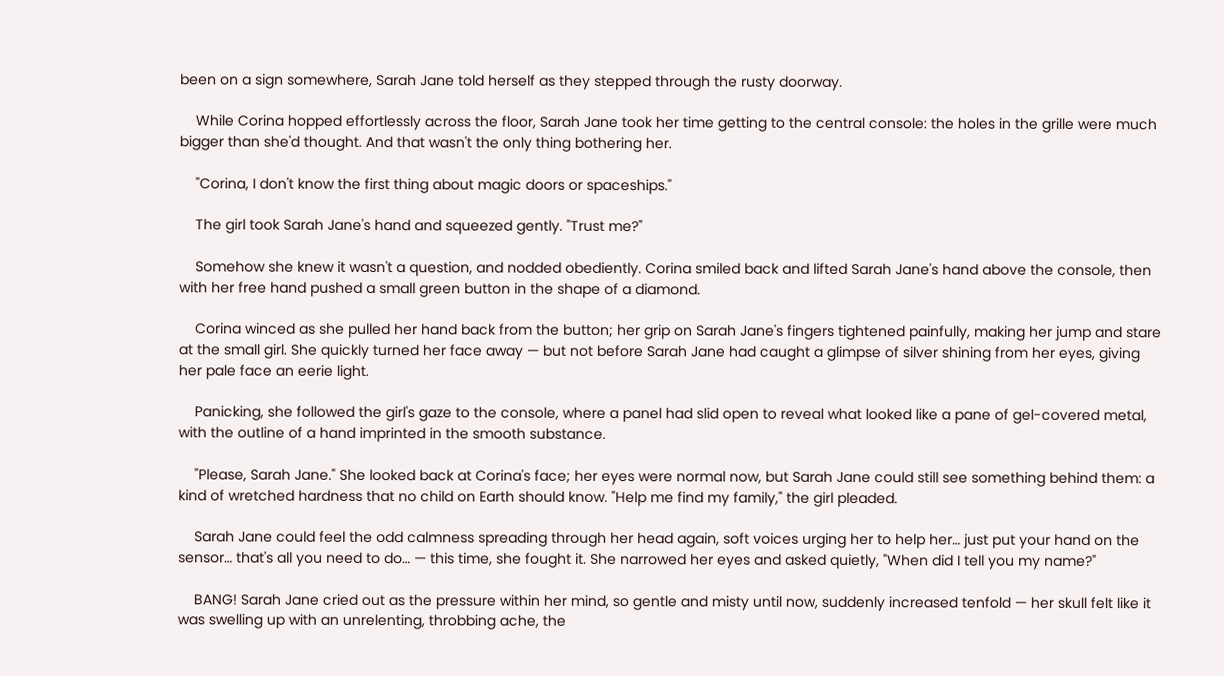been on a sign somewhere, Sarah Jane told herself as they stepped through the rusty doorway.

    While Corina hopped effortlessly across the floor, Sarah Jane took her time getting to the central console: the holes in the grille were much bigger than she'd thought. And that wasn't the only thing bothering her.

    "Corina, I don't know the first thing about magic doors or spaceships."

    The girl took Sarah Jane's hand and squeezed gently. "Trust me?"

    Somehow she knew it wasn't a question, and nodded obediently. Corina smiled back and lifted Sarah Jane's hand above the console, then with her free hand pushed a small green button in the shape of a diamond.

    Corina winced as she pulled her hand back from the button; her grip on Sarah Jane's fingers tightened painfully, making her jump and stare at the small girl. She quickly turned her face away — but not before Sarah Jane had caught a glimpse of silver shining from her eyes, giving her pale face an eerie light.

    Panicking, she followed the girl's gaze to the console, where a panel had slid open to reveal what looked like a pane of gel-covered metal, with the outline of a hand imprinted in the smooth substance.

    "Please, Sarah Jane." She looked back at Corina's face; her eyes were normal now, but Sarah Jane could still see something behind them: a kind of wretched hardness that no child on Earth should know. "Help me find my family," the girl pleaded.

    Sarah Jane could feel the odd calmness spreading through her head again, soft voices urging her to help her… just put your hand on the sensor… that's all you need to do… — this time, she fought it. She narrowed her eyes and asked quietly, "When did I tell you my name?"

    BANG! Sarah Jane cried out as the pressure within her mind, so gentle and misty until now, suddenly increased tenfold — her skull felt like it was swelling up with an unrelenting, throbbing ache, the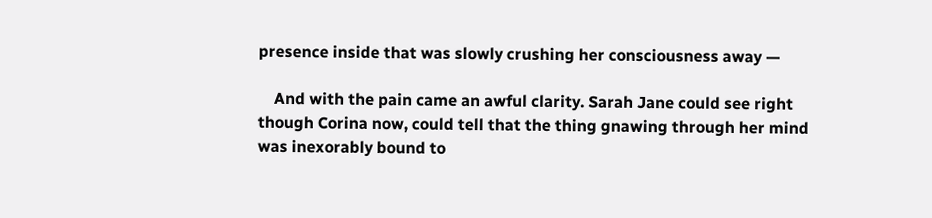presence inside that was slowly crushing her consciousness away —

    And with the pain came an awful clarity. Sarah Jane could see right though Corina now, could tell that the thing gnawing through her mind was inexorably bound to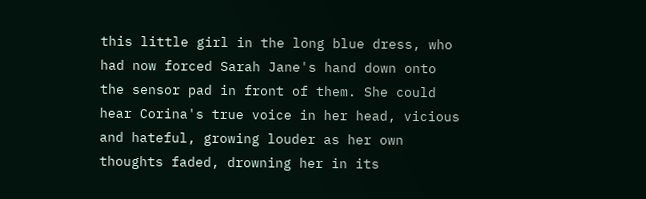this little girl in the long blue dress, who had now forced Sarah Jane's hand down onto the sensor pad in front of them. She could hear Corina's true voice in her head, vicious and hateful, growing louder as her own thoughts faded, drowning her in its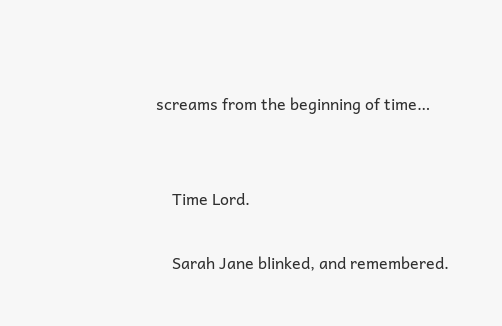screams from the beginning of time…


    Time Lord.

    Sarah Jane blinked, and remembered.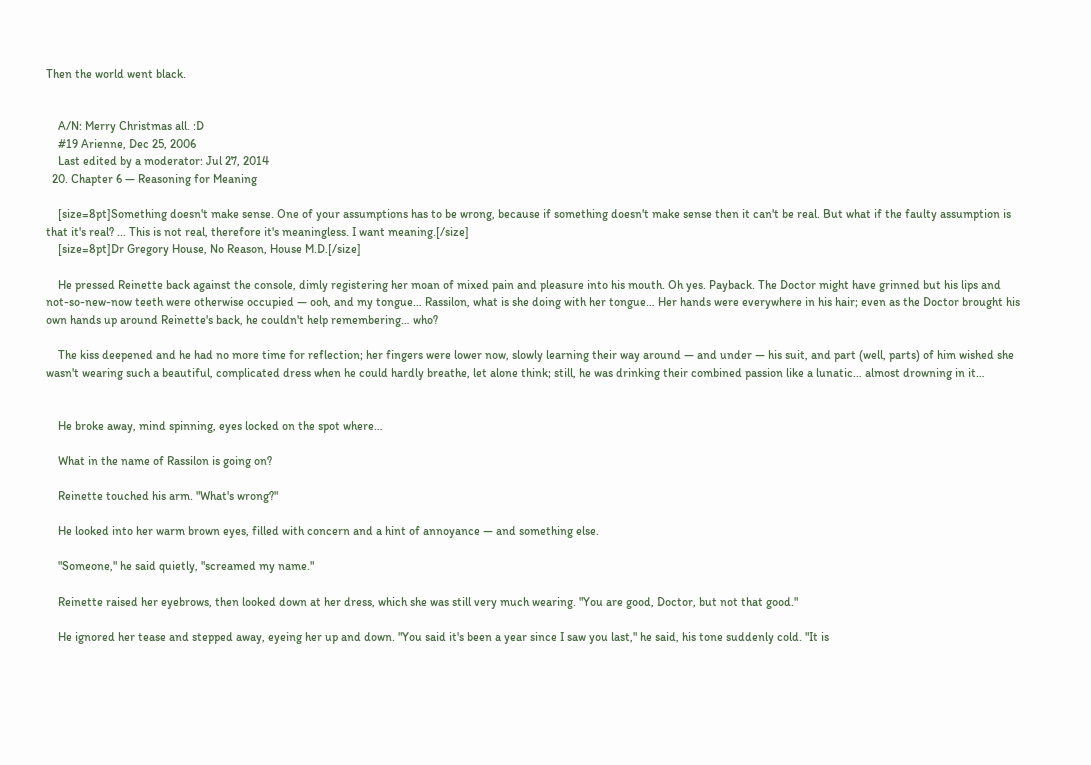Then the world went black.


    A/N: Merry Christmas all. :D
    #19 Arienne, Dec 25, 2006
    Last edited by a moderator: Jul 27, 2014
  20. Chapter 6 — Reasoning for Meaning

    [size=8pt]Something doesn't make sense. One of your assumptions has to be wrong, because if something doesn't make sense then it can't be real. But what if the faulty assumption is that it's real? ... This is not real, therefore it's meaningless. I want meaning.[/size]
    [size=8pt]Dr Gregory House, No Reason, House M.D.[/size]

    He pressed Reinette back against the console, dimly registering her moan of mixed pain and pleasure into his mouth. Oh yes. Payback. The Doctor might have grinned but his lips and not-so-new-now teeth were otherwise occupied — ooh, and my tongue… Rassilon, what is she doing with her tongue… Her hands were everywhere in his hair; even as the Doctor brought his own hands up around Reinette's back, he couldn't help remembering… who?

    The kiss deepened and he had no more time for reflection; her fingers were lower now, slowly learning their way around — and under — his suit, and part (well, parts) of him wished she wasn't wearing such a beautiful, complicated dress when he could hardly breathe, let alone think; still, he was drinking their combined passion like a lunatic… almost drowning in it…


    He broke away, mind spinning, eyes locked on the spot where…

    What in the name of Rassilon is going on?

    Reinette touched his arm. "What's wrong?"

    He looked into her warm brown eyes, filled with concern and a hint of annoyance — and something else.

    "Someone," he said quietly, "screamed my name."

    Reinette raised her eyebrows, then looked down at her dress, which she was still very much wearing. "You are good, Doctor, but not that good."

    He ignored her tease and stepped away, eyeing her up and down. "You said it's been a year since I saw you last," he said, his tone suddenly cold. "It is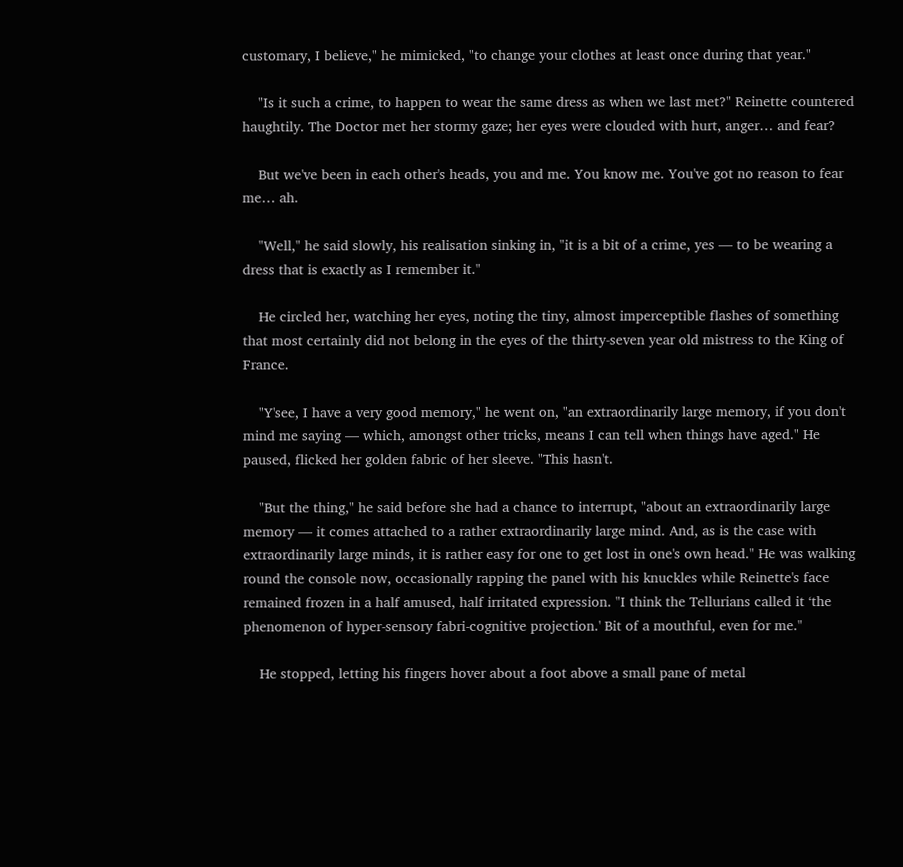customary, I believe," he mimicked, "to change your clothes at least once during that year."

    "Is it such a crime, to happen to wear the same dress as when we last met?" Reinette countered haughtily. The Doctor met her stormy gaze; her eyes were clouded with hurt, anger… and fear?

    But we've been in each other's heads, you and me. You know me. You've got no reason to fear me… ah.

    "Well," he said slowly, his realisation sinking in, "it is a bit of a crime, yes — to be wearing a dress that is exactly as I remember it."

    He circled her, watching her eyes, noting the tiny, almost imperceptible flashes of something that most certainly did not belong in the eyes of the thirty-seven year old mistress to the King of France.

    "Y'see, I have a very good memory," he went on, "an extraordinarily large memory, if you don't mind me saying — which, amongst other tricks, means I can tell when things have aged." He paused, flicked her golden fabric of her sleeve. "This hasn't.

    "But the thing," he said before she had a chance to interrupt, "about an extraordinarily large memory — it comes attached to a rather extraordinarily large mind. And, as is the case with extraordinarily large minds, it is rather easy for one to get lost in one's own head." He was walking round the console now, occasionally rapping the panel with his knuckles while Reinette's face remained frozen in a half amused, half irritated expression. "I think the Tellurians called it ‘the phenomenon of hyper-sensory fabri-cognitive projection.' Bit of a mouthful, even for me."

    He stopped, letting his fingers hover about a foot above a small pane of metal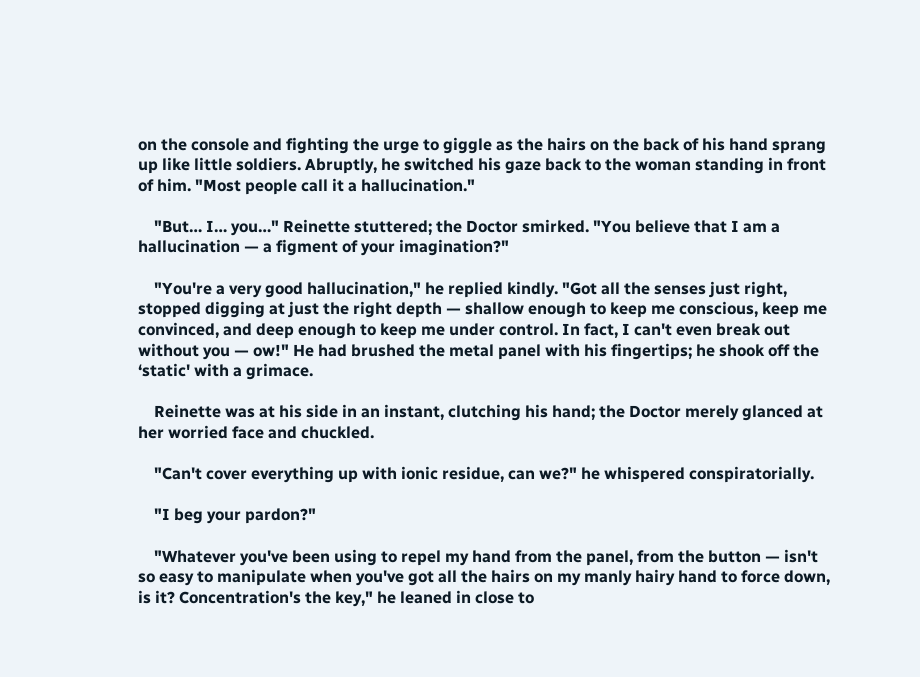on the console and fighting the urge to giggle as the hairs on the back of his hand sprang up like little soldiers. Abruptly, he switched his gaze back to the woman standing in front of him. "Most people call it a hallucination."

    "But… I… you…" Reinette stuttered; the Doctor smirked. "You believe that I am a hallucination — a figment of your imagination?"

    "You're a very good hallucination," he replied kindly. "Got all the senses just right, stopped digging at just the right depth — shallow enough to keep me conscious, keep me convinced, and deep enough to keep me under control. In fact, I can't even break out without you — ow!" He had brushed the metal panel with his fingertips; he shook off the ‘static' with a grimace.

    Reinette was at his side in an instant, clutching his hand; the Doctor merely glanced at her worried face and chuckled.

    "Can't cover everything up with ionic residue, can we?" he whispered conspiratorially.

    "I beg your pardon?"

    "Whatever you've been using to repel my hand from the panel, from the button — isn't so easy to manipulate when you've got all the hairs on my manly hairy hand to force down, is it? Concentration's the key," he leaned in close to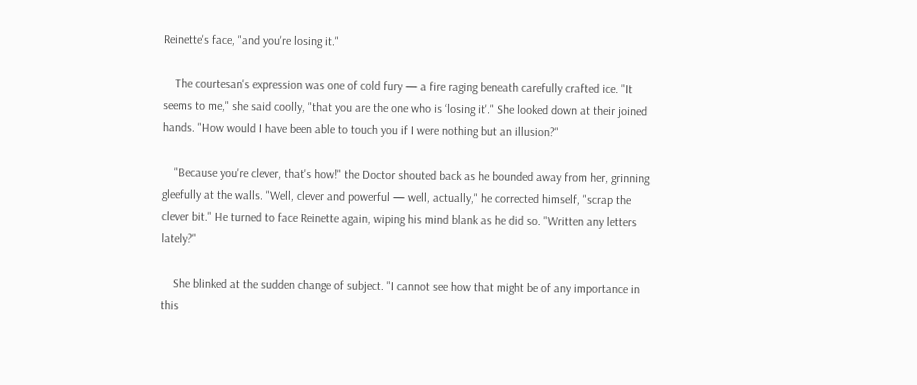Reinette's face, "and you're losing it."

    The courtesan's expression was one of cold fury — a fire raging beneath carefully crafted ice. "It seems to me," she said coolly, "that you are the one who is ‘losing it'." She looked down at their joined hands. "How would I have been able to touch you if I were nothing but an illusion?"

    "Because you're clever, that's how!" the Doctor shouted back as he bounded away from her, grinning gleefully at the walls. "Well, clever and powerful — well, actually," he corrected himself, "scrap the clever bit." He turned to face Reinette again, wiping his mind blank as he did so. "Written any letters lately?"

    She blinked at the sudden change of subject. "I cannot see how that might be of any importance in this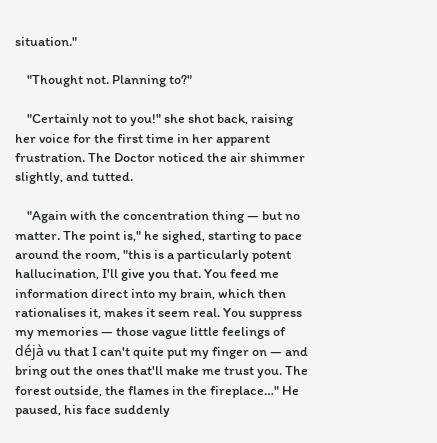situation."

    "Thought not. Planning to?"

    "Certainly not to you!" she shot back, raising her voice for the first time in her apparent frustration. The Doctor noticed the air shimmer slightly, and tutted.

    "Again with the concentration thing — but no matter. The point is," he sighed, starting to pace around the room, "this is a particularly potent hallucination, I'll give you that. You feed me information direct into my brain, which then rationalises it, makes it seem real. You suppress my memories — those vague little feelings of déjà vu that I can't quite put my finger on — and bring out the ones that'll make me trust you. The forest outside, the flames in the fireplace…" He paused, his face suddenly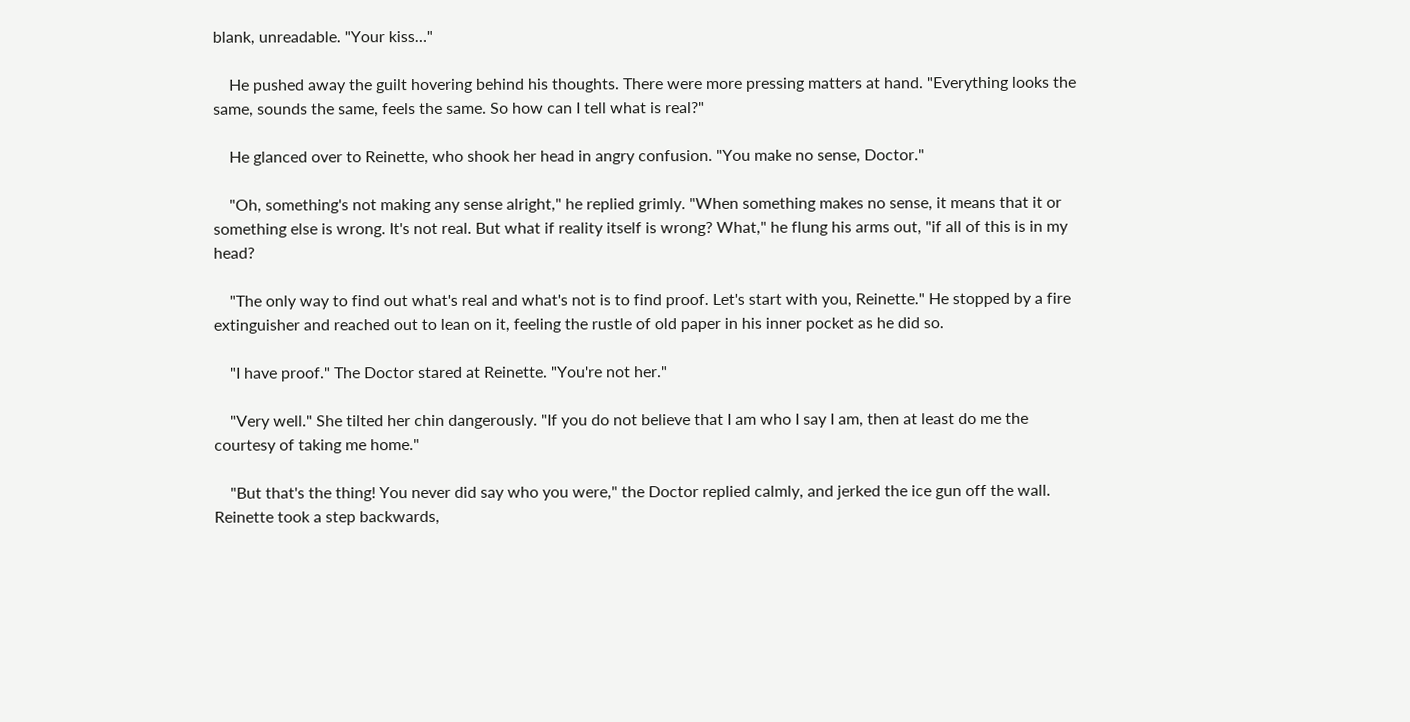blank, unreadable. "Your kiss…"

    He pushed away the guilt hovering behind his thoughts. There were more pressing matters at hand. "Everything looks the same, sounds the same, feels the same. So how can I tell what is real?"

    He glanced over to Reinette, who shook her head in angry confusion. "You make no sense, Doctor."

    "Oh, something's not making any sense alright," he replied grimly. "When something makes no sense, it means that it or something else is wrong. It's not real. But what if reality itself is wrong? What," he flung his arms out, "if all of this is in my head?

    "The only way to find out what's real and what's not is to find proof. Let's start with you, Reinette." He stopped by a fire extinguisher and reached out to lean on it, feeling the rustle of old paper in his inner pocket as he did so.

    "I have proof." The Doctor stared at Reinette. "You're not her."

    "Very well." She tilted her chin dangerously. "If you do not believe that I am who I say I am, then at least do me the courtesy of taking me home."

    "But that's the thing! You never did say who you were," the Doctor replied calmly, and jerked the ice gun off the wall. Reinette took a step backwards,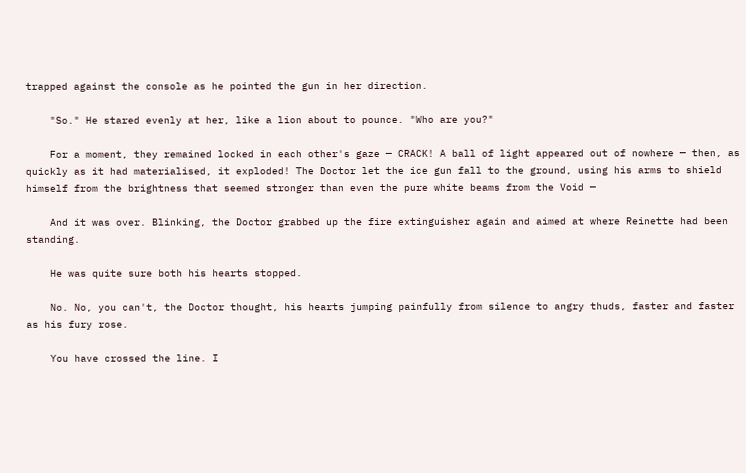trapped against the console as he pointed the gun in her direction.

    "So." He stared evenly at her, like a lion about to pounce. "Who are you?"

    For a moment, they remained locked in each other's gaze — CRACK! A ball of light appeared out of nowhere — then, as quickly as it had materialised, it exploded! The Doctor let the ice gun fall to the ground, using his arms to shield himself from the brightness that seemed stronger than even the pure white beams from the Void —

    And it was over. Blinking, the Doctor grabbed up the fire extinguisher again and aimed at where Reinette had been standing.

    He was quite sure both his hearts stopped.

    No. No, you can't, the Doctor thought, his hearts jumping painfully from silence to angry thuds, faster and faster as his fury rose.

    You have crossed the line. I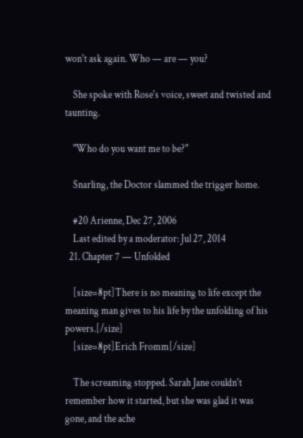won't ask again. Who — are — you?

    She spoke with Rose's voice, sweet and twisted and taunting.

    "Who do you want me to be?"

    Snarling, the Doctor slammed the trigger home.

    #20 Arienne, Dec 27, 2006
    Last edited by a moderator: Jul 27, 2014
  21. Chapter 7 — Unfolded

    [size=8pt]There is no meaning to life except the meaning man gives to his life by the unfolding of his powers.[/size]
    [size=8pt]Erich Fromm[/size]

    The screaming stopped. Sarah Jane couldn't remember how it started, but she was glad it was gone, and the ache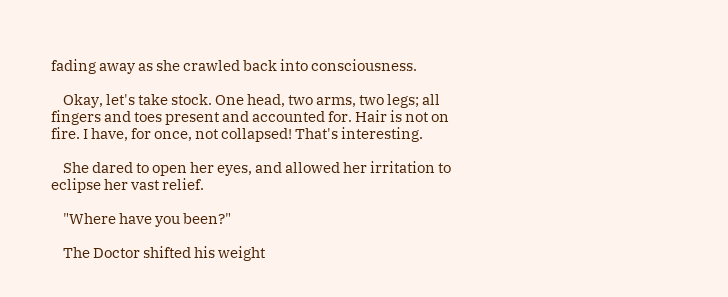fading away as she crawled back into consciousness.

    Okay, let's take stock. One head, two arms, two legs; all fingers and toes present and accounted for. Hair is not on fire. I have, for once, not collapsed! That's interesting.

    She dared to open her eyes, and allowed her irritation to eclipse her vast relief.

    "Where have you been?"

    The Doctor shifted his weight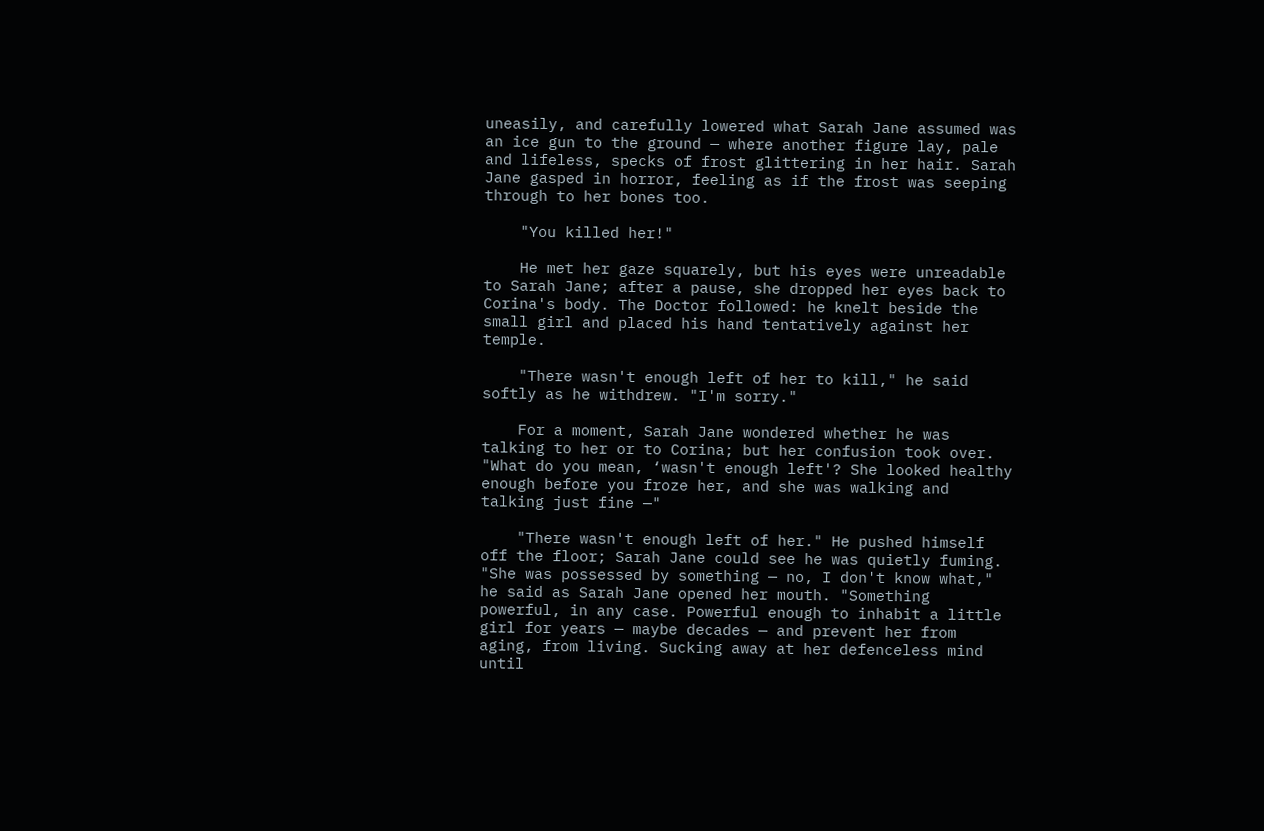uneasily, and carefully lowered what Sarah Jane assumed was an ice gun to the ground — where another figure lay, pale and lifeless, specks of frost glittering in her hair. Sarah Jane gasped in horror, feeling as if the frost was seeping through to her bones too.

    "You killed her!"

    He met her gaze squarely, but his eyes were unreadable to Sarah Jane; after a pause, she dropped her eyes back to Corina's body. The Doctor followed: he knelt beside the small girl and placed his hand tentatively against her temple.

    "There wasn't enough left of her to kill," he said softly as he withdrew. "I'm sorry."

    For a moment, Sarah Jane wondered whether he was talking to her or to Corina; but her confusion took over. "What do you mean, ‘wasn't enough left'? She looked healthy enough before you froze her, and she was walking and talking just fine —"

    "There wasn't enough left of her." He pushed himself off the floor; Sarah Jane could see he was quietly fuming. "She was possessed by something — no, I don't know what," he said as Sarah Jane opened her mouth. "Something powerful, in any case. Powerful enough to inhabit a little girl for years — maybe decades — and prevent her from aging, from living. Sucking away at her defenceless mind until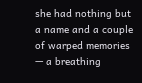she had nothing but a name and a couple of warped memories — a breathing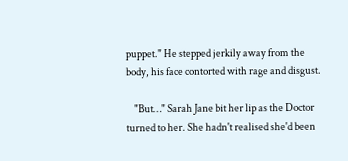puppet." He stepped jerkily away from the body, his face contorted with rage and disgust.

    "But…" Sarah Jane bit her lip as the Doctor turned to her. She hadn't realised she'd been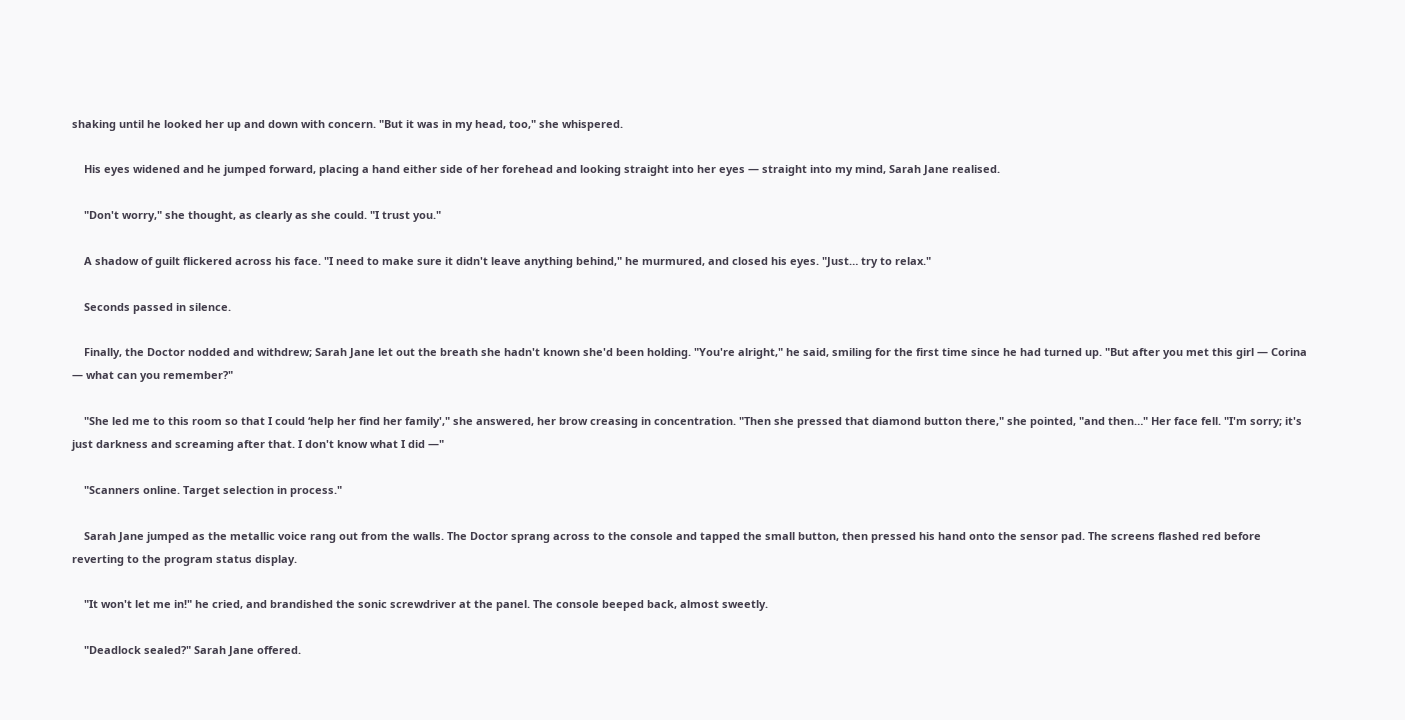shaking until he looked her up and down with concern. "But it was in my head, too," she whispered.

    His eyes widened and he jumped forward, placing a hand either side of her forehead and looking straight into her eyes — straight into my mind, Sarah Jane realised.

    "Don't worry," she thought, as clearly as she could. "I trust you."

    A shadow of guilt flickered across his face. "I need to make sure it didn't leave anything behind," he murmured, and closed his eyes. "Just… try to relax."

    Seconds passed in silence.

    Finally, the Doctor nodded and withdrew; Sarah Jane let out the breath she hadn't known she'd been holding. "You're alright," he said, smiling for the first time since he had turned up. "But after you met this girl — Corina — what can you remember?"

    "She led me to this room so that I could ‘help her find her family'," she answered, her brow creasing in concentration. "Then she pressed that diamond button there," she pointed, "and then…" Her face fell. "I'm sorry; it's just darkness and screaming after that. I don't know what I did —"

    "Scanners online. Target selection in process."

    Sarah Jane jumped as the metallic voice rang out from the walls. The Doctor sprang across to the console and tapped the small button, then pressed his hand onto the sensor pad. The screens flashed red before reverting to the program status display.

    "It won't let me in!" he cried, and brandished the sonic screwdriver at the panel. The console beeped back, almost sweetly.

    "Deadlock sealed?" Sarah Jane offered.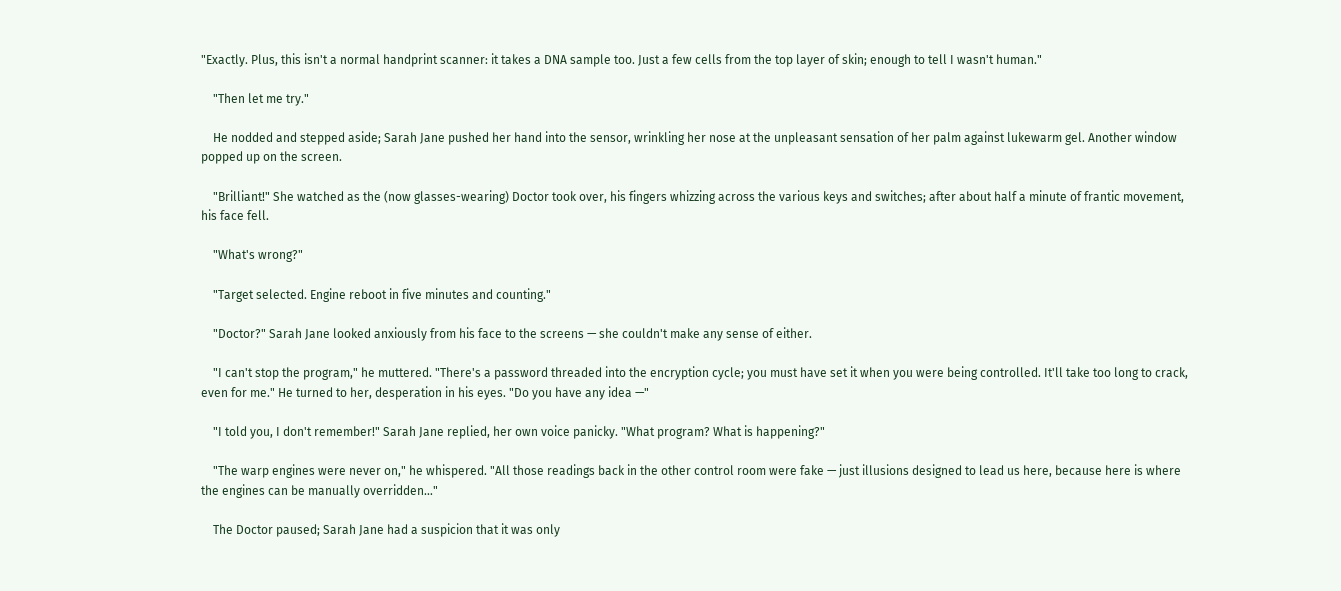"Exactly. Plus, this isn't a normal handprint scanner: it takes a DNA sample too. Just a few cells from the top layer of skin; enough to tell I wasn't human."

    "Then let me try."

    He nodded and stepped aside; Sarah Jane pushed her hand into the sensor, wrinkling her nose at the unpleasant sensation of her palm against lukewarm gel. Another window popped up on the screen.

    "Brilliant!" She watched as the (now glasses-wearing) Doctor took over, his fingers whizzing across the various keys and switches; after about half a minute of frantic movement, his face fell.

    "What's wrong?"

    "Target selected. Engine reboot in five minutes and counting."

    "Doctor?" Sarah Jane looked anxiously from his face to the screens — she couldn't make any sense of either.

    "I can't stop the program," he muttered. "There's a password threaded into the encryption cycle; you must have set it when you were being controlled. It'll take too long to crack, even for me." He turned to her, desperation in his eyes. "Do you have any idea —"

    "I told you, I don't remember!" Sarah Jane replied, her own voice panicky. "What program? What is happening?"

    "The warp engines were never on," he whispered. "All those readings back in the other control room were fake — just illusions designed to lead us here, because here is where the engines can be manually overridden…"

    The Doctor paused; Sarah Jane had a suspicion that it was only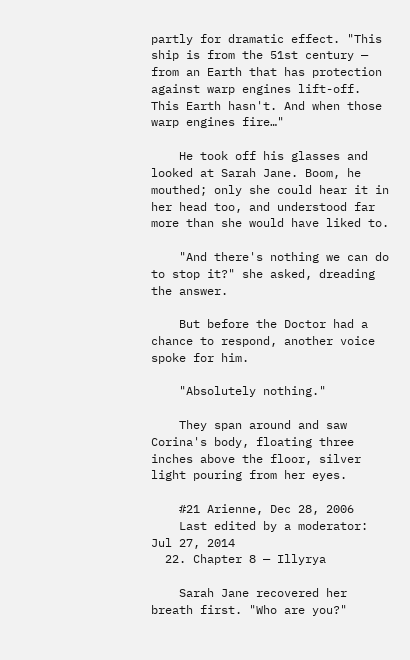partly for dramatic effect. "This ship is from the 51st century — from an Earth that has protection against warp engines lift-off. This Earth hasn't. And when those warp engines fire…"

    He took off his glasses and looked at Sarah Jane. Boom, he mouthed; only she could hear it in her head too, and understood far more than she would have liked to.

    "And there's nothing we can do to stop it?" she asked, dreading the answer.

    But before the Doctor had a chance to respond, another voice spoke for him.

    "Absolutely nothing."

    They span around and saw Corina's body, floating three inches above the floor, silver light pouring from her eyes.

    #21 Arienne, Dec 28, 2006
    Last edited by a moderator: Jul 27, 2014
  22. Chapter 8 — Illyrya

    Sarah Jane recovered her breath first. "Who are you?"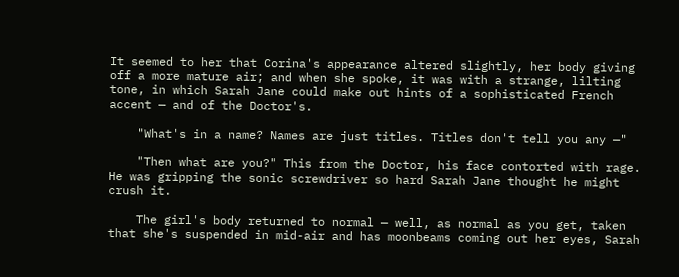It seemed to her that Corina's appearance altered slightly, her body giving off a more mature air; and when she spoke, it was with a strange, lilting tone, in which Sarah Jane could make out hints of a sophisticated French accent — and of the Doctor's.

    "What's in a name? Names are just titles. Titles don't tell you any —"

    "Then what are you?" This from the Doctor, his face contorted with rage. He was gripping the sonic screwdriver so hard Sarah Jane thought he might crush it.

    The girl's body returned to normal — well, as normal as you get, taken that she's suspended in mid-air and has moonbeams coming out her eyes, Sarah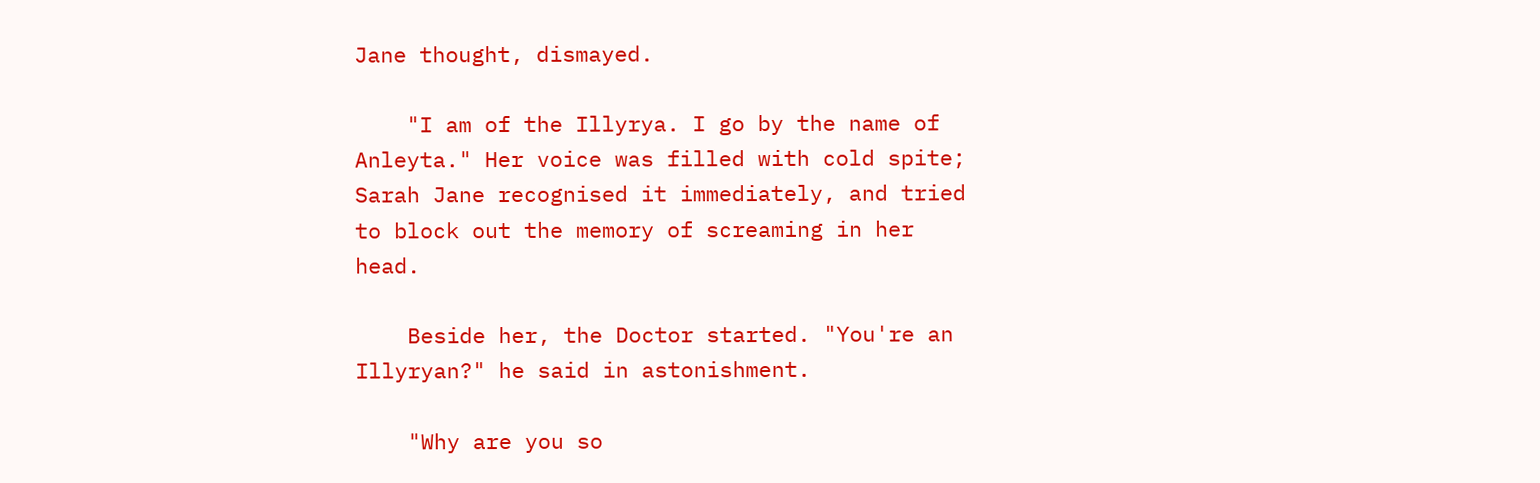Jane thought, dismayed.

    "I am of the Illyrya. I go by the name of Anleyta." Her voice was filled with cold spite; Sarah Jane recognised it immediately, and tried to block out the memory of screaming in her head.

    Beside her, the Doctor started. "You're an Illyryan?" he said in astonishment.

    "Why are you so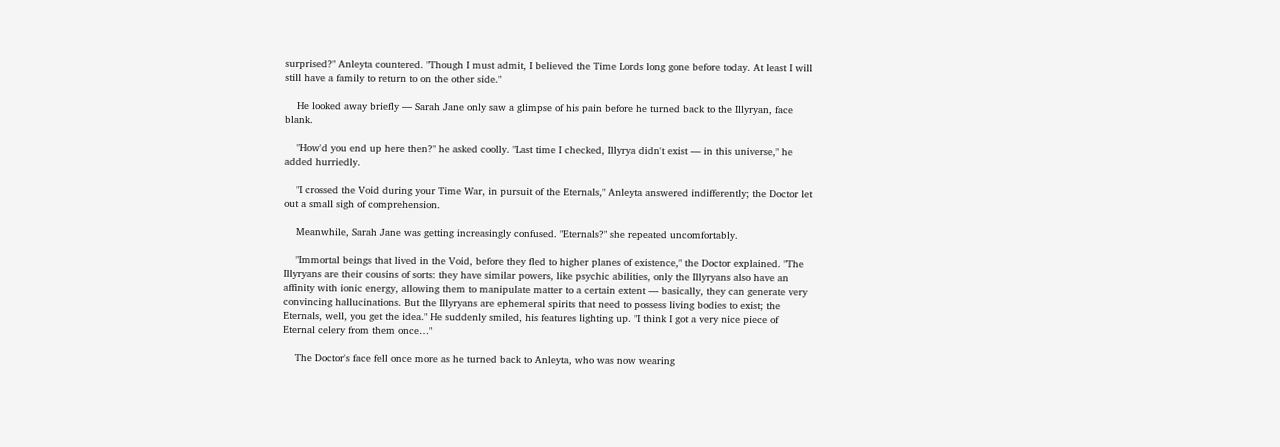surprised?" Anleyta countered. "Though I must admit, I believed the Time Lords long gone before today. At least I will still have a family to return to on the other side."

    He looked away briefly — Sarah Jane only saw a glimpse of his pain before he turned back to the Illyryan, face blank.

    "How'd you end up here then?" he asked coolly. "Last time I checked, Illyrya didn't exist — in this universe," he added hurriedly.

    "I crossed the Void during your Time War, in pursuit of the Eternals," Anleyta answered indifferently; the Doctor let out a small sigh of comprehension.

    Meanwhile, Sarah Jane was getting increasingly confused. "Eternals?" she repeated uncomfortably.

    "Immortal beings that lived in the Void, before they fled to higher planes of existence," the Doctor explained. "The Illyryans are their cousins of sorts: they have similar powers, like psychic abilities, only the Illyryans also have an affinity with ionic energy, allowing them to manipulate matter to a certain extent — basically, they can generate very convincing hallucinations. But the Illyryans are ephemeral spirits that need to possess living bodies to exist; the Eternals, well, you get the idea." He suddenly smiled, his features lighting up. "I think I got a very nice piece of Eternal celery from them once…"

    The Doctor's face fell once more as he turned back to Anleyta, who was now wearing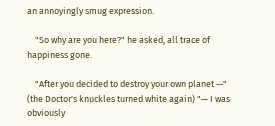an annoyingly smug expression.

    "So why are you here?" he asked, all trace of happiness gone.

    "After you decided to destroy your own planet —" (the Doctor's knuckles turned white again) "— I was obviously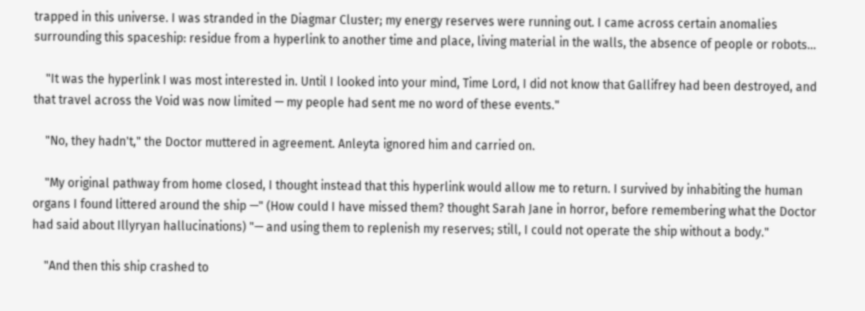trapped in this universe. I was stranded in the Diagmar Cluster; my energy reserves were running out. I came across certain anomalies surrounding this spaceship: residue from a hyperlink to another time and place, living material in the walls, the absence of people or robots…

    "It was the hyperlink I was most interested in. Until I looked into your mind, Time Lord, I did not know that Gallifrey had been destroyed, and that travel across the Void was now limited — my people had sent me no word of these events."

    "No, they hadn't," the Doctor muttered in agreement. Anleyta ignored him and carried on.

    "My original pathway from home closed, I thought instead that this hyperlink would allow me to return. I survived by inhabiting the human organs I found littered around the ship —" (How could I have missed them? thought Sarah Jane in horror, before remembering what the Doctor had said about Illyryan hallucinations) "— and using them to replenish my reserves; still, I could not operate the ship without a body."

    "And then this ship crashed to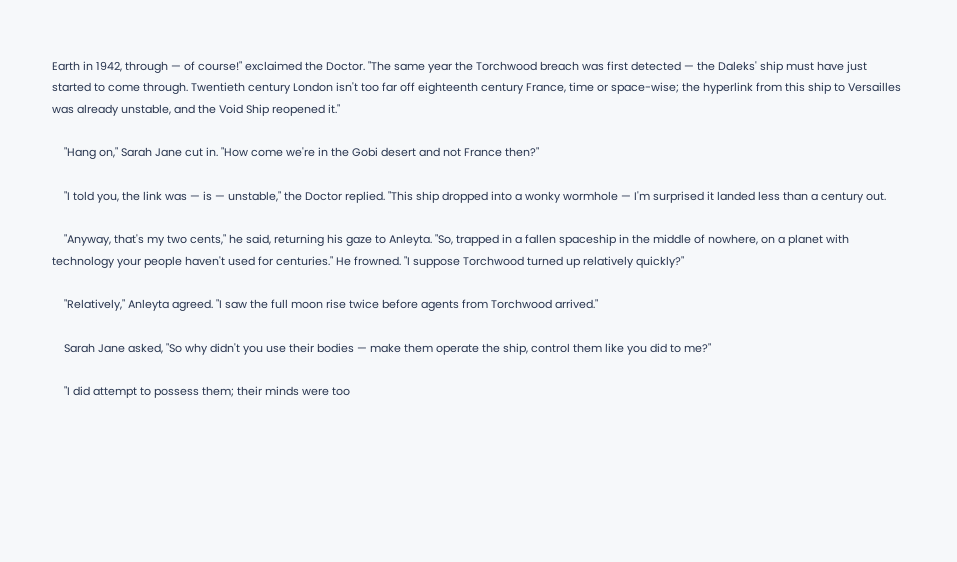Earth in 1942, through — of course!" exclaimed the Doctor. "The same year the Torchwood breach was first detected — the Daleks' ship must have just started to come through. Twentieth century London isn't too far off eighteenth century France, time or space-wise; the hyperlink from this ship to Versailles was already unstable, and the Void Ship reopened it."

    "Hang on," Sarah Jane cut in. "How come we're in the Gobi desert and not France then?"

    "I told you, the link was — is — unstable," the Doctor replied. "This ship dropped into a wonky wormhole — I'm surprised it landed less than a century out.

    "Anyway, that's my two cents," he said, returning his gaze to Anleyta. "So, trapped in a fallen spaceship in the middle of nowhere, on a planet with technology your people haven't used for centuries." He frowned. "I suppose Torchwood turned up relatively quickly?"

    "Relatively," Anleyta agreed. "I saw the full moon rise twice before agents from Torchwood arrived."

    Sarah Jane asked, "So why didn't you use their bodies — make them operate the ship, control them like you did to me?"

    "I did attempt to possess them; their minds were too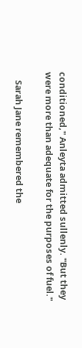conditioned," Anleyta admitted sullenly. "But they were more than adequate for the purposes of fuel."

    Sarah Jane remembered the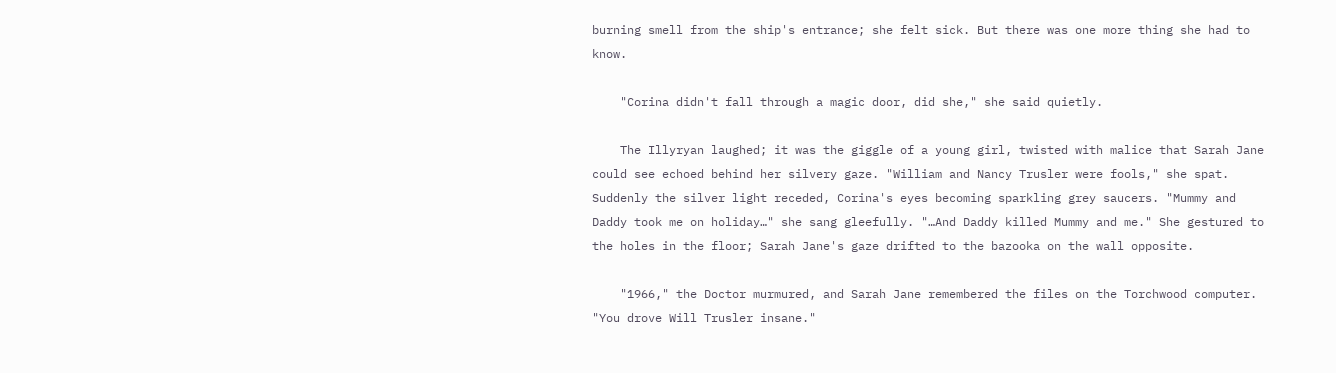burning smell from the ship's entrance; she felt sick. But there was one more thing she had to know.

    "Corina didn't fall through a magic door, did she," she said quietly.

    The Illyryan laughed; it was the giggle of a young girl, twisted with malice that Sarah Jane could see echoed behind her silvery gaze. "William and Nancy Trusler were fools," she spat. Suddenly the silver light receded, Corina's eyes becoming sparkling grey saucers. "Mummy and Daddy took me on holiday…" she sang gleefully. "…And Daddy killed Mummy and me." She gestured to the holes in the floor; Sarah Jane's gaze drifted to the bazooka on the wall opposite.

    "1966," the Doctor murmured, and Sarah Jane remembered the files on the Torchwood computer. "You drove Will Trusler insane."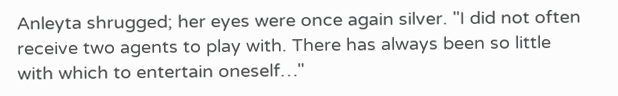Anleyta shrugged; her eyes were once again silver. "I did not often receive two agents to play with. There has always been so little with which to entertain oneself…"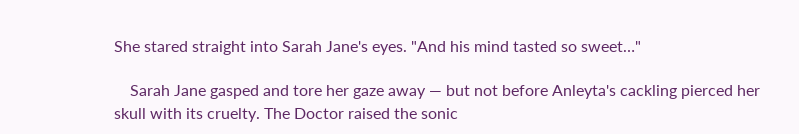She stared straight into Sarah Jane's eyes. "And his mind tasted so sweet…"

    Sarah Jane gasped and tore her gaze away — but not before Anleyta's cackling pierced her skull with its cruelty. The Doctor raised the sonic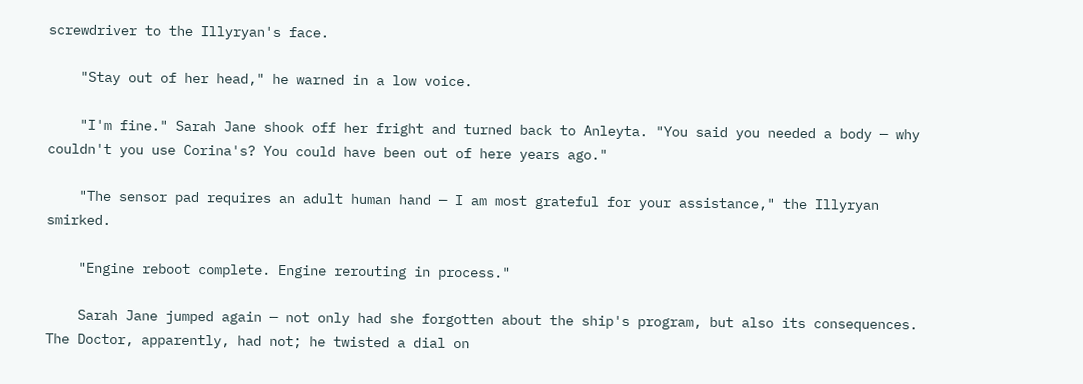screwdriver to the Illyryan's face.

    "Stay out of her head," he warned in a low voice.

    "I'm fine." Sarah Jane shook off her fright and turned back to Anleyta. "You said you needed a body — why couldn't you use Corina's? You could have been out of here years ago."

    "The sensor pad requires an adult human hand — I am most grateful for your assistance," the Illyryan smirked.

    "Engine reboot complete. Engine rerouting in process."

    Sarah Jane jumped again — not only had she forgotten about the ship's program, but also its consequences. The Doctor, apparently, had not; he twisted a dial on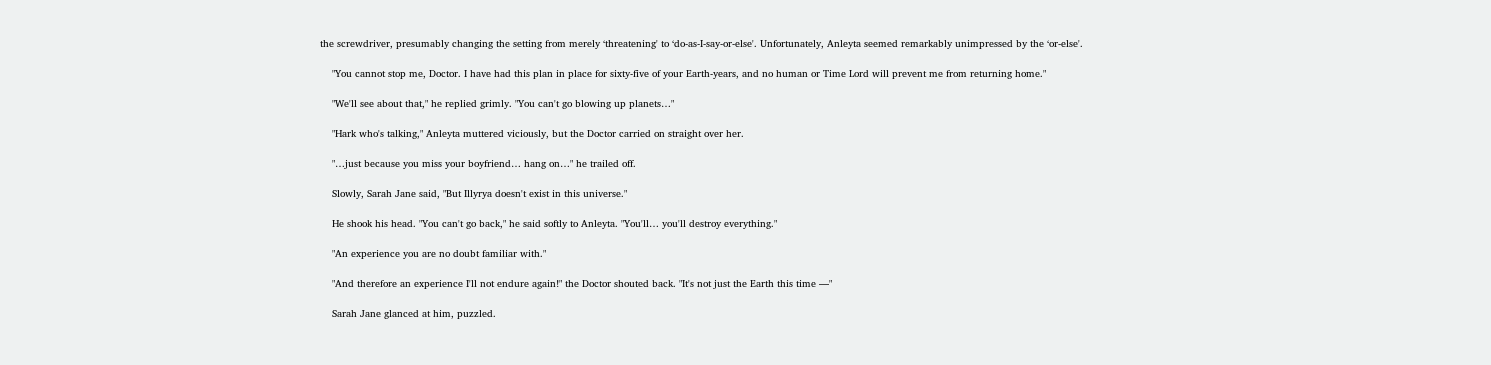the screwdriver, presumably changing the setting from merely ‘threatening' to ‘do-as-I-say-or-else'. Unfortunately, Anleyta seemed remarkably unimpressed by the ‘or-else'.

    "You cannot stop me, Doctor. I have had this plan in place for sixty-five of your Earth-years, and no human or Time Lord will prevent me from returning home."

    "We'll see about that," he replied grimly. "You can't go blowing up planets…"

    "Hark who's talking," Anleyta muttered viciously, but the Doctor carried on straight over her.

    "…just because you miss your boyfriend… hang on…" he trailed off.

    Slowly, Sarah Jane said, "But Illyrya doesn't exist in this universe."

    He shook his head. "You can't go back," he said softly to Anleyta. "You'll… you'll destroy everything."

    "An experience you are no doubt familiar with."

    "And therefore an experience I'll not endure again!" the Doctor shouted back. "It's not just the Earth this time —"

    Sarah Jane glanced at him, puzzled.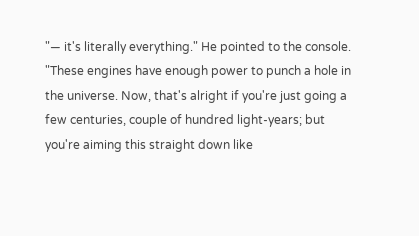"— it's literally everything." He pointed to the console. "These engines have enough power to punch a hole in the universe. Now, that's alright if you're just going a few centuries, couple of hundred light-years; but you're aiming this straight down like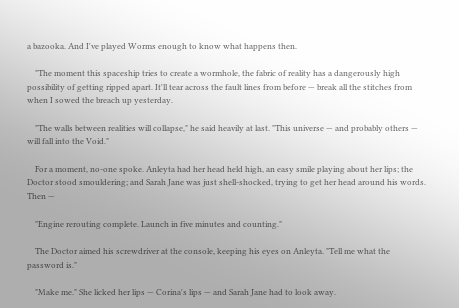a bazooka. And I've played Worms enough to know what happens then.

    "The moment this spaceship tries to create a wormhole, the fabric of reality has a dangerously high possibility of getting ripped apart. It'll tear across the fault lines from before — break all the stitches from when I sowed the breach up yesterday.

    "The walls between realities will collapse," he said heavily at last. "This universe — and probably others — will fall into the Void."

    For a moment, no-one spoke. Anleyta had her head held high, an easy smile playing about her lips; the Doctor stood smouldering; and Sarah Jane was just shell-shocked, trying to get her head around his words. Then —

    "Engine rerouting complete. Launch in five minutes and counting."

    The Doctor aimed his screwdriver at the console, keeping his eyes on Anleyta. "Tell me what the password is."

    "Make me." She licked her lips — Corina's lips — and Sarah Jane had to look away.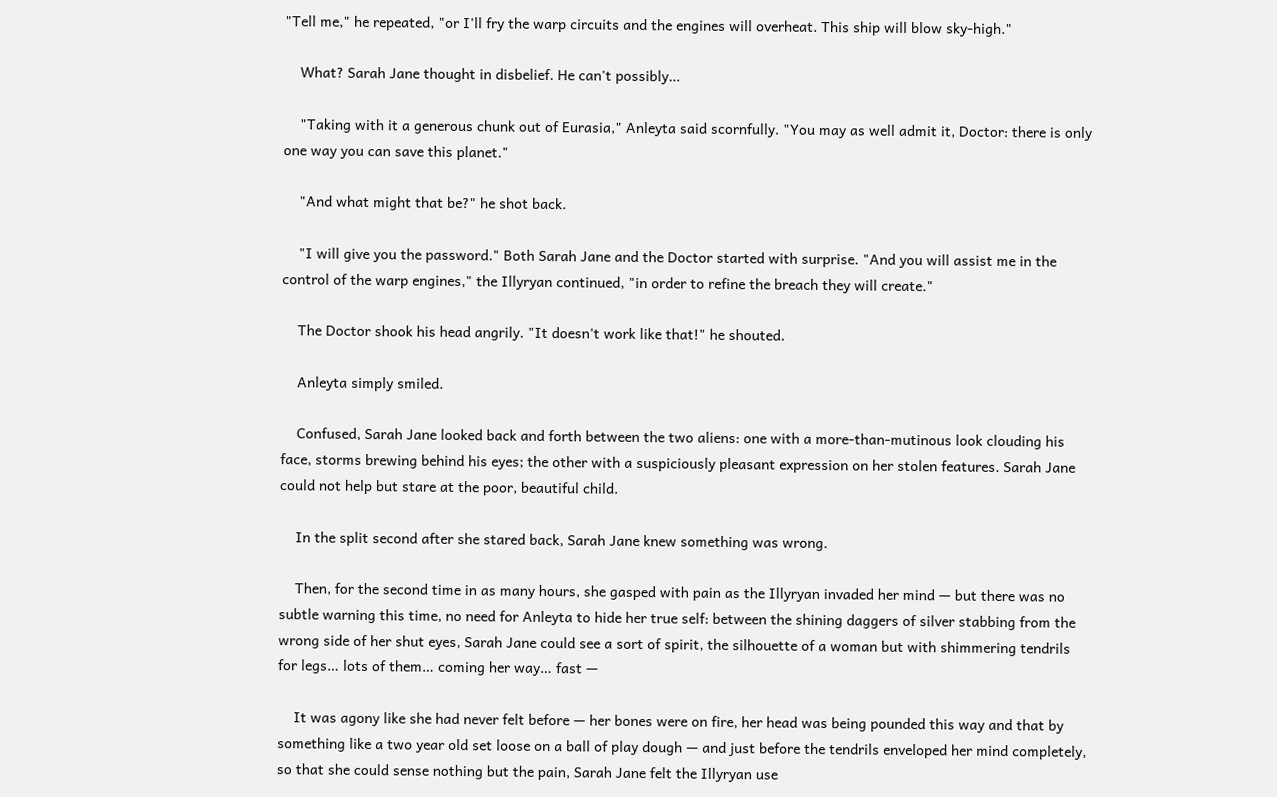"Tell me," he repeated, "or I'll fry the warp circuits and the engines will overheat. This ship will blow sky-high."

    What? Sarah Jane thought in disbelief. He can't possibly…

    "Taking with it a generous chunk out of Eurasia," Anleyta said scornfully. "You may as well admit it, Doctor: there is only one way you can save this planet."

    "And what might that be?" he shot back.

    "I will give you the password." Both Sarah Jane and the Doctor started with surprise. "And you will assist me in the control of the warp engines," the Illyryan continued, "in order to refine the breach they will create."

    The Doctor shook his head angrily. "It doesn't work like that!" he shouted.

    Anleyta simply smiled.

    Confused, Sarah Jane looked back and forth between the two aliens: one with a more-than-mutinous look clouding his face, storms brewing behind his eyes; the other with a suspiciously pleasant expression on her stolen features. Sarah Jane could not help but stare at the poor, beautiful child.

    In the split second after she stared back, Sarah Jane knew something was wrong.

    Then, for the second time in as many hours, she gasped with pain as the Illyryan invaded her mind — but there was no subtle warning this time, no need for Anleyta to hide her true self: between the shining daggers of silver stabbing from the wrong side of her shut eyes, Sarah Jane could see a sort of spirit, the silhouette of a woman but with shimmering tendrils for legs… lots of them… coming her way… fast —

    It was agony like she had never felt before — her bones were on fire, her head was being pounded this way and that by something like a two year old set loose on a ball of play dough — and just before the tendrils enveloped her mind completely, so that she could sense nothing but the pain, Sarah Jane felt the Illyryan use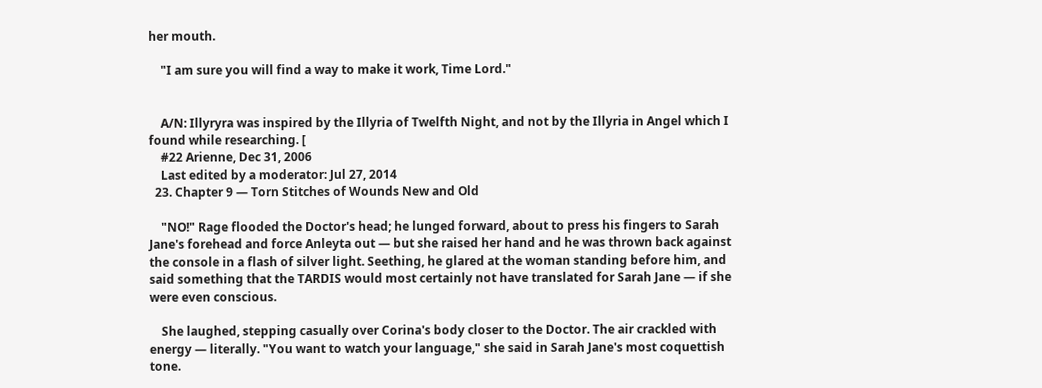her mouth.

    "I am sure you will find a way to make it work, Time Lord."


    A/N: Illyryra was inspired by the Illyria of Twelfth Night, and not by the Illyria in Angel which I found while researching. [
    #22 Arienne, Dec 31, 2006
    Last edited by a moderator: Jul 27, 2014
  23. Chapter 9 — Torn Stitches of Wounds New and Old

    "NO!" Rage flooded the Doctor's head; he lunged forward, about to press his fingers to Sarah Jane's forehead and force Anleyta out — but she raised her hand and he was thrown back against the console in a flash of silver light. Seething, he glared at the woman standing before him, and said something that the TARDIS would most certainly not have translated for Sarah Jane — if she were even conscious.

    She laughed, stepping casually over Corina's body closer to the Doctor. The air crackled with energy — literally. "You want to watch your language," she said in Sarah Jane's most coquettish tone.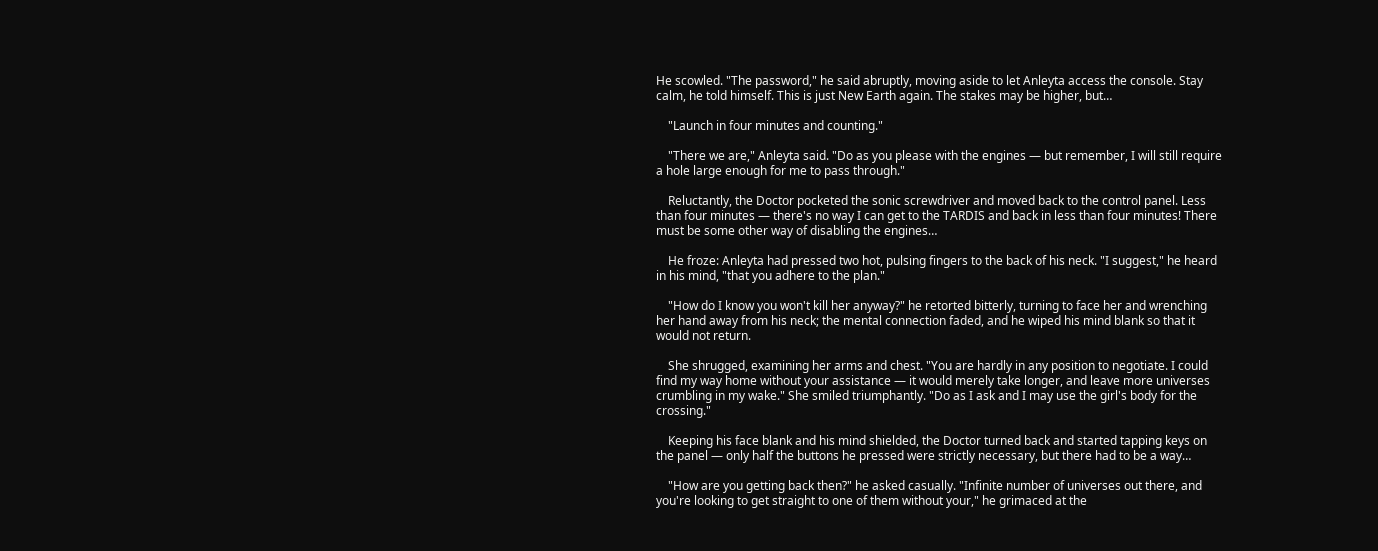He scowled. "The password," he said abruptly, moving aside to let Anleyta access the console. Stay calm, he told himself. This is just New Earth again. The stakes may be higher, but…

    "Launch in four minutes and counting."

    "There we are," Anleyta said. "Do as you please with the engines — but remember, I will still require a hole large enough for me to pass through."

    Reluctantly, the Doctor pocketed the sonic screwdriver and moved back to the control panel. Less than four minutes — there's no way I can get to the TARDIS and back in less than four minutes! There must be some other way of disabling the engines…

    He froze: Anleyta had pressed two hot, pulsing fingers to the back of his neck. "I suggest," he heard in his mind, "that you adhere to the plan."

    "How do I know you won't kill her anyway?" he retorted bitterly, turning to face her and wrenching her hand away from his neck; the mental connection faded, and he wiped his mind blank so that it would not return.

    She shrugged, examining her arms and chest. "You are hardly in any position to negotiate. I could find my way home without your assistance — it would merely take longer, and leave more universes crumbling in my wake." She smiled triumphantly. "Do as I ask and I may use the girl's body for the crossing."

    Keeping his face blank and his mind shielded, the Doctor turned back and started tapping keys on the panel — only half the buttons he pressed were strictly necessary, but there had to be a way…

    "How are you getting back then?" he asked casually. "Infinite number of universes out there, and you're looking to get straight to one of them without your," he grimaced at the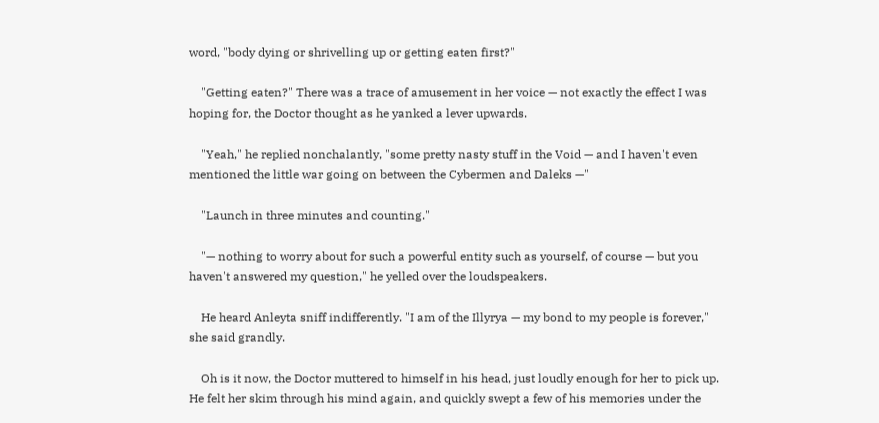word, "body dying or shrivelling up or getting eaten first?"

    "Getting eaten?" There was a trace of amusement in her voice — not exactly the effect I was hoping for, the Doctor thought as he yanked a lever upwards.

    "Yeah," he replied nonchalantly, "some pretty nasty stuff in the Void — and I haven't even mentioned the little war going on between the Cybermen and Daleks —"

    "Launch in three minutes and counting."

    "— nothing to worry about for such a powerful entity such as yourself, of course — but you haven't answered my question," he yelled over the loudspeakers.

    He heard Anleyta sniff indifferently. "I am of the Illyrya — my bond to my people is forever," she said grandly.

    Oh is it now, the Doctor muttered to himself in his head, just loudly enough for her to pick up. He felt her skim through his mind again, and quickly swept a few of his memories under the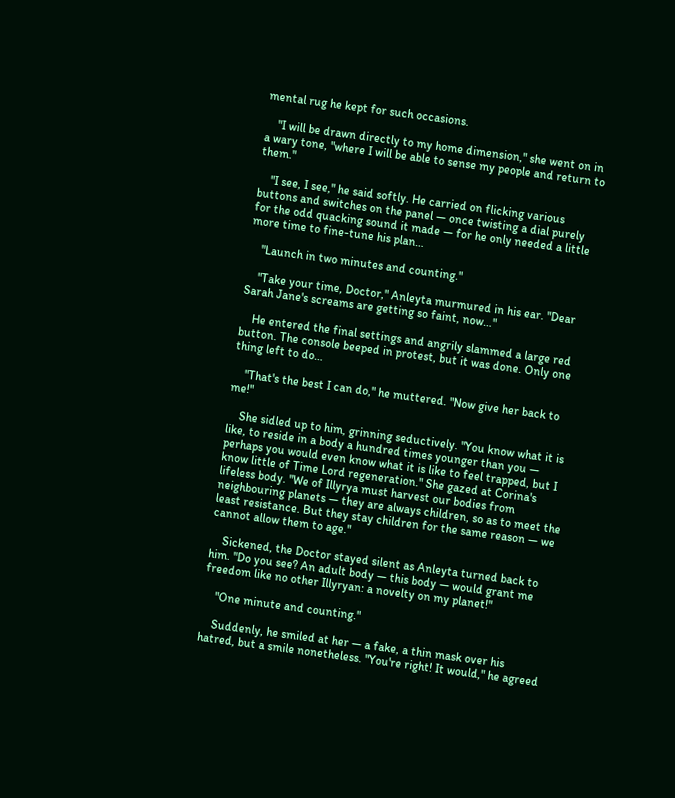mental rug he kept for such occasions.

    "I will be drawn directly to my home dimension," she went on in a wary tone, "where I will be able to sense my people and return to them."

    "I see, I see," he said softly. He carried on flicking various buttons and switches on the panel — once twisting a dial purely for the odd quacking sound it made — for he only needed a little more time to fine-tune his plan…

    "Launch in two minutes and counting."

    "Take your time, Doctor," Anleyta murmured in his ear. "Dear Sarah Jane's screams are getting so faint, now…"

    He entered the final settings and angrily slammed a large red button. The console beeped in protest, but it was done. Only one thing left to do…

    "That's the best I can do," he muttered. "Now give her back to me!"

    She sidled up to him, grinning seductively. "You know what it is like, to reside in a body a hundred times younger than you — perhaps you would even know what it is like to feel trapped, but I know little of Time Lord regeneration." She gazed at Corina's lifeless body. "We of Illyrya must harvest our bodies from neighbouring planets — they are always children, so as to meet the least resistance. But they stay children for the same reason — we cannot allow them to age."

    Sickened, the Doctor stayed silent as Anleyta turned back to him. "Do you see? An adult body — this body — would grant me freedom like no other Illyryan: a novelty on my planet!"

    "One minute and counting."

    Suddenly, he smiled at her — a fake, a thin mask over his hatred, but a smile nonetheless. "You're right! It would," he agreed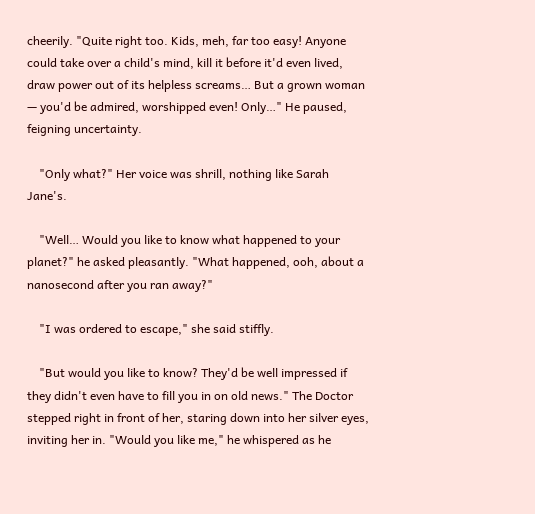cheerily. "Quite right too. Kids, meh, far too easy! Anyone could take over a child's mind, kill it before it'd even lived, draw power out of its helpless screams… But a grown woman — you'd be admired, worshipped even! Only…" He paused, feigning uncertainty.

    "Only what?" Her voice was shrill, nothing like Sarah Jane's.

    "Well… Would you like to know what happened to your planet?" he asked pleasantly. "What happened, ooh, about a nanosecond after you ran away?"

    "I was ordered to escape," she said stiffly.

    "But would you like to know? They'd be well impressed if they didn't even have to fill you in on old news." The Doctor stepped right in front of her, staring down into her silver eyes, inviting her in. "Would you like me," he whispered as he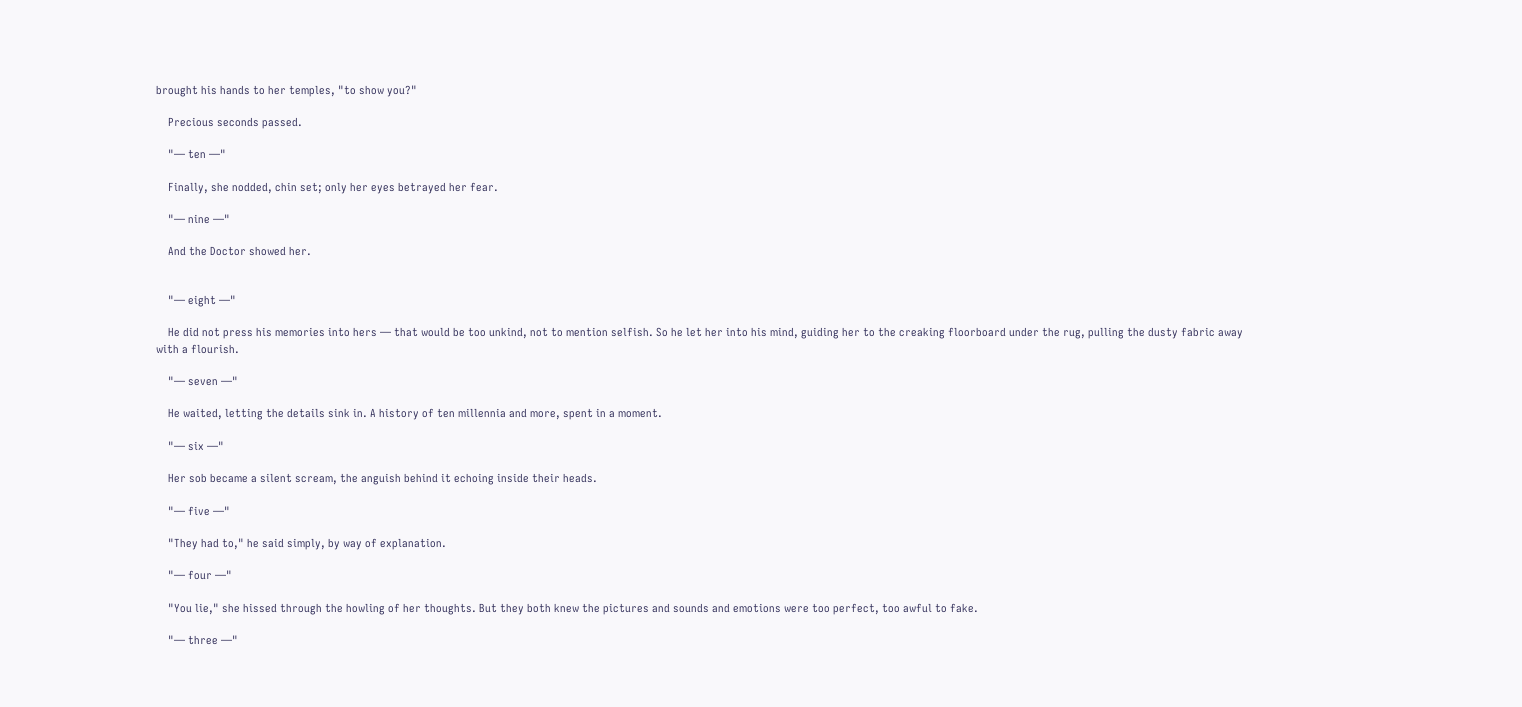brought his hands to her temples, "to show you?"

    Precious seconds passed.

    "— ten —"

    Finally, she nodded, chin set; only her eyes betrayed her fear.

    "— nine —"

    And the Doctor showed her.


    "— eight —"

    He did not press his memories into hers — that would be too unkind, not to mention selfish. So he let her into his mind, guiding her to the creaking floorboard under the rug, pulling the dusty fabric away with a flourish.

    "— seven —"

    He waited, letting the details sink in. A history of ten millennia and more, spent in a moment.

    "— six —"

    Her sob became a silent scream, the anguish behind it echoing inside their heads.

    "— five —"

    "They had to," he said simply, by way of explanation.

    "— four —"

    "You lie," she hissed through the howling of her thoughts. But they both knew the pictures and sounds and emotions were too perfect, too awful to fake.

    "— three —"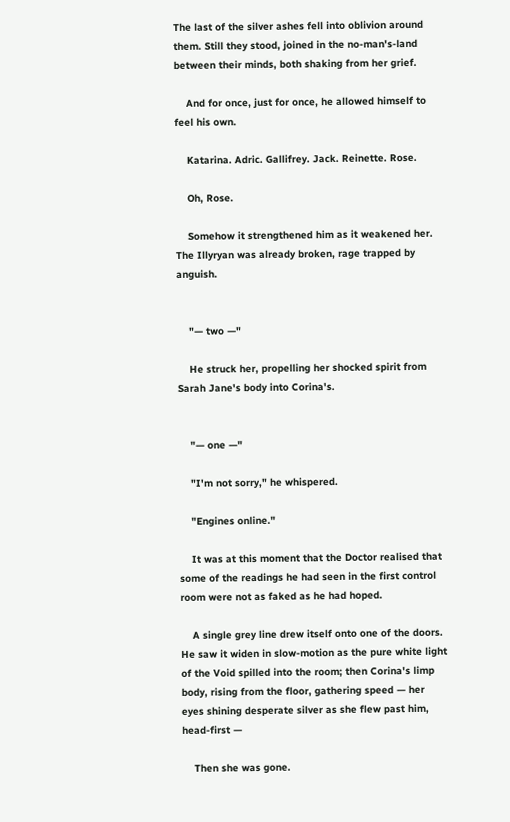The last of the silver ashes fell into oblivion around them. Still they stood, joined in the no-man's-land between their minds, both shaking from her grief.

    And for once, just for once, he allowed himself to feel his own.

    Katarina. Adric. Gallifrey. Jack. Reinette. Rose.

    Oh, Rose.

    Somehow it strengthened him as it weakened her. The Illyryan was already broken, rage trapped by anguish.


    "— two —"

    He struck her, propelling her shocked spirit from Sarah Jane's body into Corina's.


    "— one —"

    "I'm not sorry," he whispered.

    "Engines online."

    It was at this moment that the Doctor realised that some of the readings he had seen in the first control room were not as faked as he had hoped.

    A single grey line drew itself onto one of the doors. He saw it widen in slow-motion as the pure white light of the Void spilled into the room; then Corina's limp body, rising from the floor, gathering speed — her eyes shining desperate silver as she flew past him, head-first —

    Then she was gone.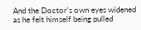And the Doctor's own eyes widened as he felt himself being pulled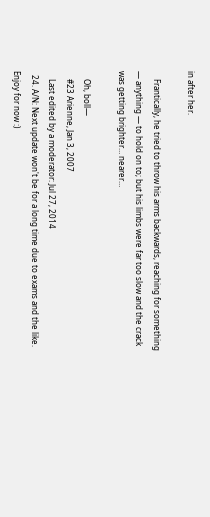in after her.

    Frantically, he tried to throw his arms backwards, reaching for something — anything — to hold on to; but his limbs were far too slow and the crack was getting brighter… nearer…

    Oh, boll—
    #23 Arienne, Jan 3, 2007
    Last edited by a moderator: Jul 27, 2014
  24. A/N: Next update won't be for a long time due to exams and the like. Enjoy for now :)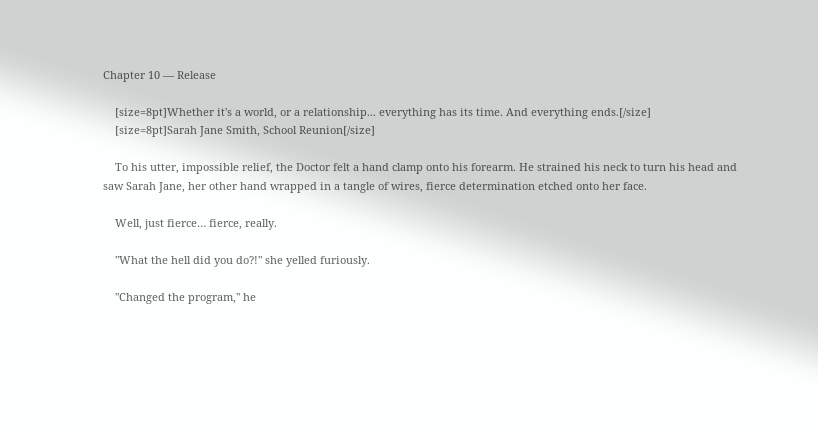Chapter 10 — Release

    [size=8pt]Whether it's a world, or a relationship... everything has its time. And everything ends.[/size]
    [size=8pt]Sarah Jane Smith, School Reunion[/size]

    To his utter, impossible relief, the Doctor felt a hand clamp onto his forearm. He strained his neck to turn his head and saw Sarah Jane, her other hand wrapped in a tangle of wires, fierce determination etched onto her face.

    Well, just fierce… fierce, really.

    "What the hell did you do?!" she yelled furiously.

    "Changed the program," he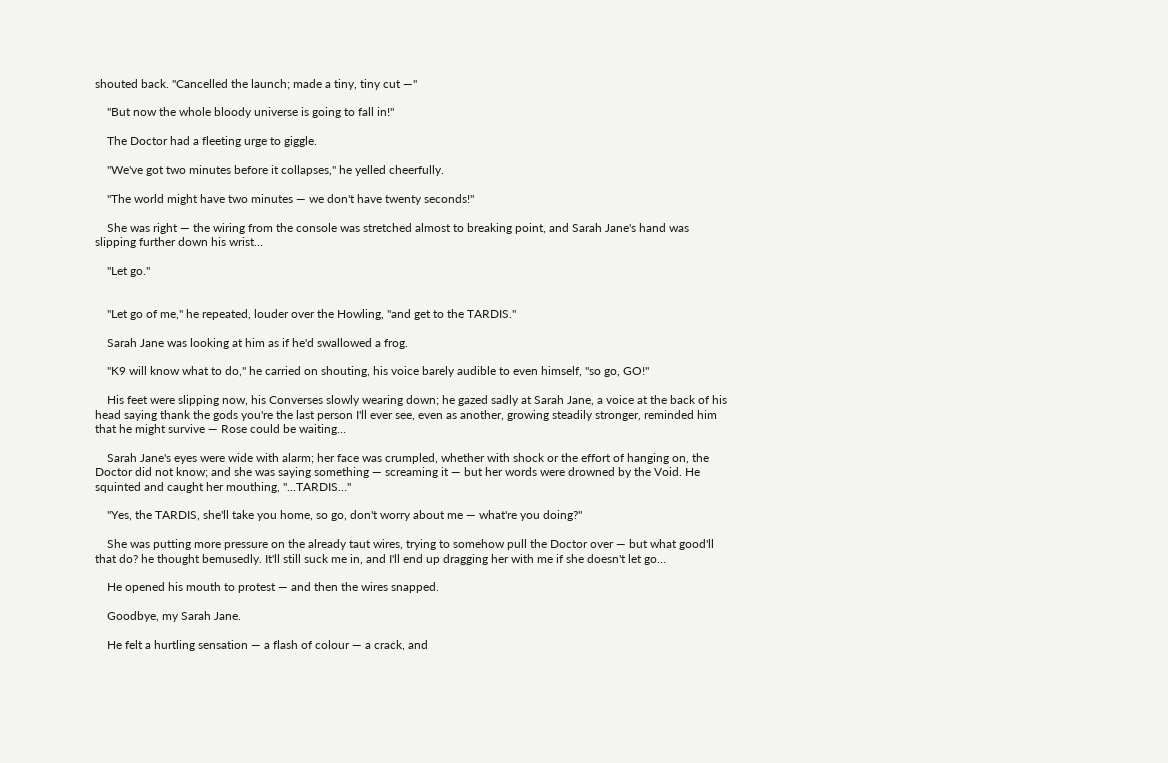shouted back. "Cancelled the launch; made a tiny, tiny cut —"

    "But now the whole bloody universe is going to fall in!"

    The Doctor had a fleeting urge to giggle.

    "We've got two minutes before it collapses," he yelled cheerfully.

    "The world might have two minutes — we don't have twenty seconds!"

    She was right — the wiring from the console was stretched almost to breaking point, and Sarah Jane's hand was slipping further down his wrist…

    "Let go."


    "Let go of me," he repeated, louder over the Howling, "and get to the TARDIS."

    Sarah Jane was looking at him as if he'd swallowed a frog.

    "K9 will know what to do," he carried on shouting, his voice barely audible to even himself, "so go, GO!"

    His feet were slipping now, his Converses slowly wearing down; he gazed sadly at Sarah Jane, a voice at the back of his head saying thank the gods you're the last person I'll ever see, even as another, growing steadily stronger, reminded him that he might survive — Rose could be waiting…

    Sarah Jane's eyes were wide with alarm; her face was crumpled, whether with shock or the effort of hanging on, the Doctor did not know; and she was saying something — screaming it — but her words were drowned by the Void. He squinted and caught her mouthing, "…TARDIS…"

    "Yes, the TARDIS, she'll take you home, so go, don't worry about me — what're you doing?"

    She was putting more pressure on the already taut wires, trying to somehow pull the Doctor over — but what good'll that do? he thought bemusedly. It'll still suck me in, and I'll end up dragging her with me if she doesn't let go…

    He opened his mouth to protest — and then the wires snapped.

    Goodbye, my Sarah Jane.

    He felt a hurtling sensation — a flash of colour — a crack, and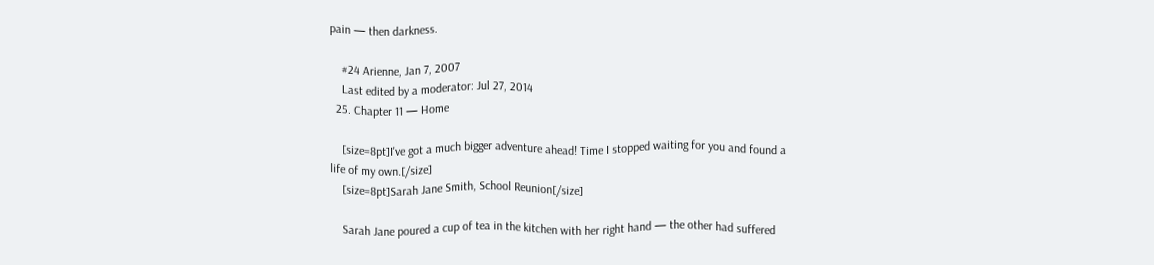pain — then darkness.

    #24 Arienne, Jan 7, 2007
    Last edited by a moderator: Jul 27, 2014
  25. Chapter 11 — Home

    [size=8pt]I've got a much bigger adventure ahead! Time I stopped waiting for you and found a life of my own.[/size]
    [size=8pt]Sarah Jane Smith, School Reunion[/size]

    Sarah Jane poured a cup of tea in the kitchen with her right hand — the other had suffered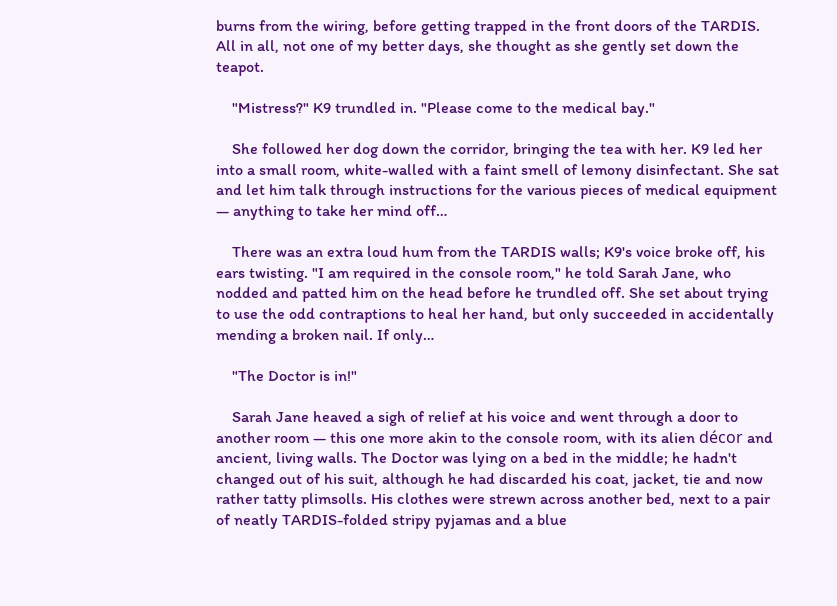burns from the wiring, before getting trapped in the front doors of the TARDIS. All in all, not one of my better days, she thought as she gently set down the teapot.

    "Mistress?" K9 trundled in. "Please come to the medical bay."

    She followed her dog down the corridor, bringing the tea with her. K9 led her into a small room, white-walled with a faint smell of lemony disinfectant. She sat and let him talk through instructions for the various pieces of medical equipment — anything to take her mind off…

    There was an extra loud hum from the TARDIS walls; K9's voice broke off, his ears twisting. "I am required in the console room," he told Sarah Jane, who nodded and patted him on the head before he trundled off. She set about trying to use the odd contraptions to heal her hand, but only succeeded in accidentally mending a broken nail. If only…

    "The Doctor is in!"

    Sarah Jane heaved a sigh of relief at his voice and went through a door to another room — this one more akin to the console room, with its alien décor and ancient, living walls. The Doctor was lying on a bed in the middle; he hadn't changed out of his suit, although he had discarded his coat, jacket, tie and now rather tatty plimsolls. His clothes were strewn across another bed, next to a pair of neatly TARDIS-folded stripy pyjamas and a blue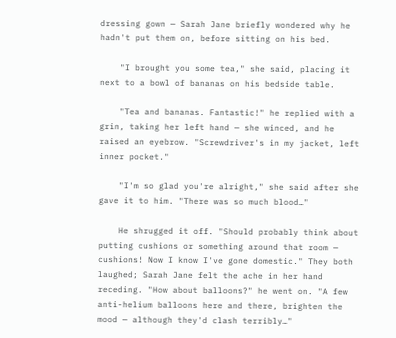dressing gown — Sarah Jane briefly wondered why he hadn't put them on, before sitting on his bed.

    "I brought you some tea," she said, placing it next to a bowl of bananas on his bedside table.

    "Tea and bananas. Fantastic!" he replied with a grin, taking her left hand — she winced, and he raised an eyebrow. "Screwdriver's in my jacket, left inner pocket."

    "I'm so glad you're alright," she said after she gave it to him. "There was so much blood…"

    He shrugged it off. "Should probably think about putting cushions or something around that room — cushions! Now I know I've gone domestic." They both laughed; Sarah Jane felt the ache in her hand receding. "How about balloons?" he went on. "A few anti-helium balloons here and there, brighten the mood — although they'd clash terribly…"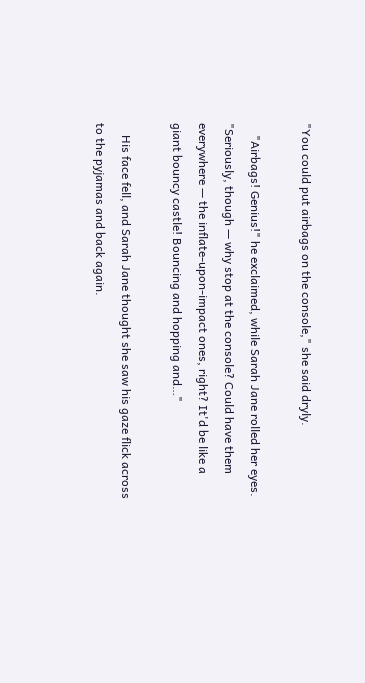"You could put airbags on the console," she said dryly.

    "Airbags! Genius!" he exclaimed, while Sarah Jane rolled her eyes. "Seriously, though — why stop at the console? Could have them everywhere — the inflate-upon-impact ones, right? It'd be like a giant bouncy castle! Bouncing and hopping and…"

    His face fell, and Sarah Jane thought she saw his gaze flick across to the pyjamas and back again.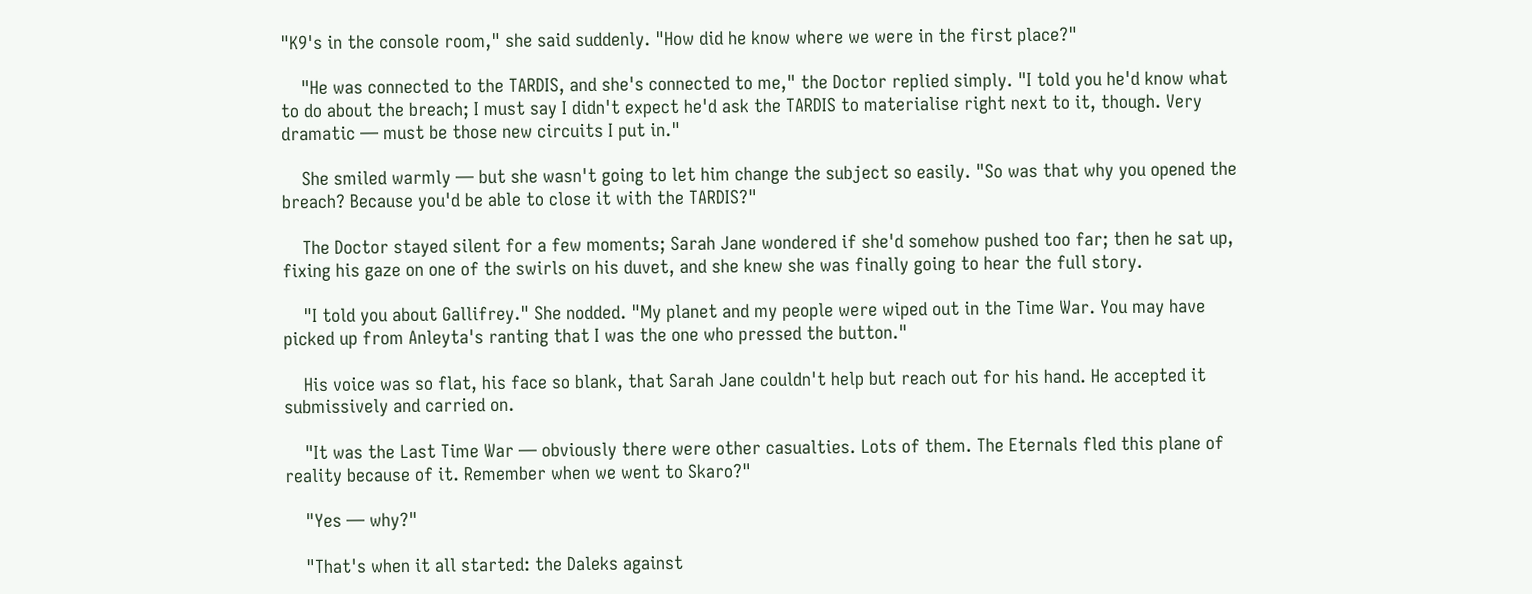"K9's in the console room," she said suddenly. "How did he know where we were in the first place?"

    "He was connected to the TARDIS, and she's connected to me," the Doctor replied simply. "I told you he'd know what to do about the breach; I must say I didn't expect he'd ask the TARDIS to materialise right next to it, though. Very dramatic — must be those new circuits I put in."

    She smiled warmly — but she wasn't going to let him change the subject so easily. "So was that why you opened the breach? Because you'd be able to close it with the TARDIS?"

    The Doctor stayed silent for a few moments; Sarah Jane wondered if she'd somehow pushed too far; then he sat up, fixing his gaze on one of the swirls on his duvet, and she knew she was finally going to hear the full story.

    "I told you about Gallifrey." She nodded. "My planet and my people were wiped out in the Time War. You may have picked up from Anleyta's ranting that I was the one who pressed the button."

    His voice was so flat, his face so blank, that Sarah Jane couldn't help but reach out for his hand. He accepted it submissively and carried on.

    "It was the Last Time War — obviously there were other casualties. Lots of them. The Eternals fled this plane of reality because of it. Remember when we went to Skaro?"

    "Yes — why?"

    "That's when it all started: the Daleks against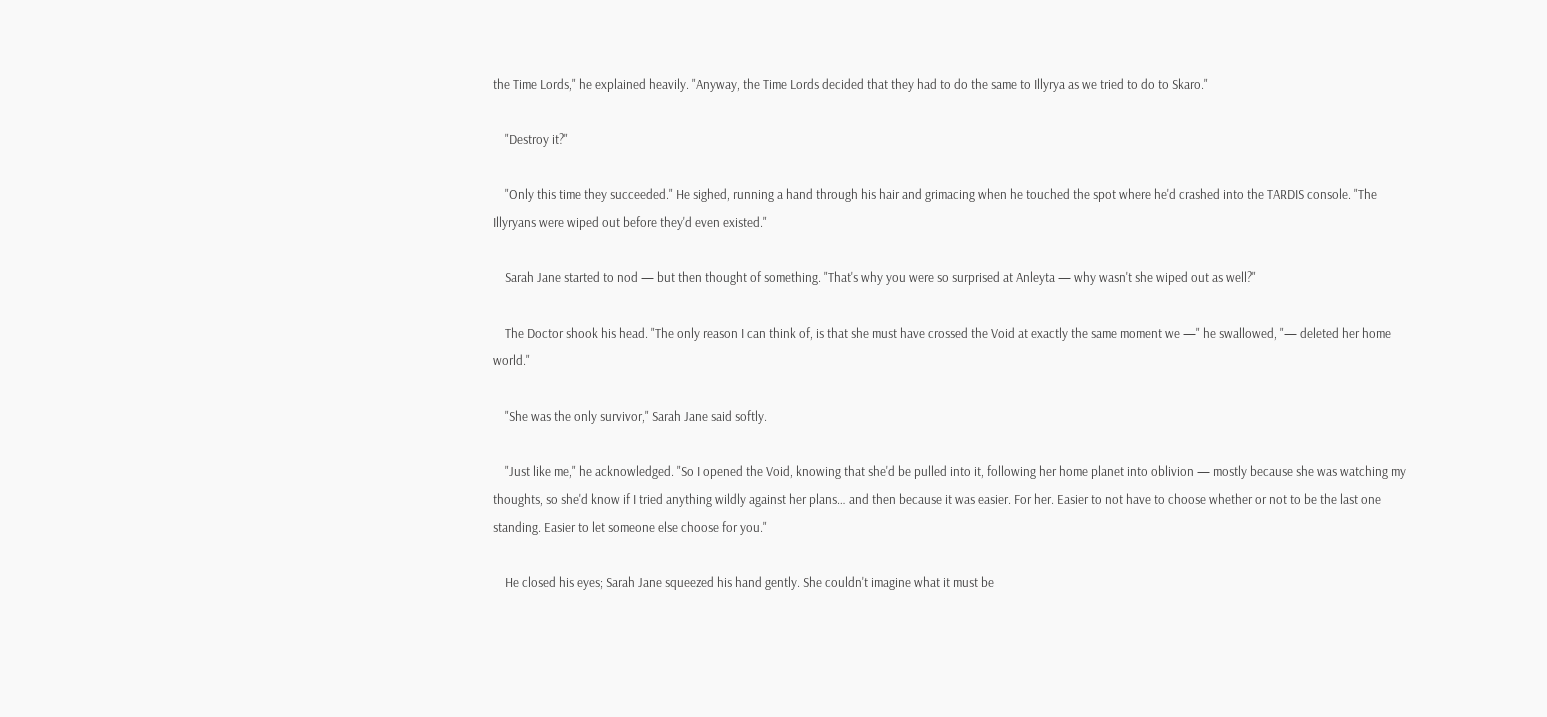the Time Lords," he explained heavily. "Anyway, the Time Lords decided that they had to do the same to Illyrya as we tried to do to Skaro."

    "Destroy it?"

    "Only this time they succeeded." He sighed, running a hand through his hair and grimacing when he touched the spot where he'd crashed into the TARDIS console. "The Illyryans were wiped out before they'd even existed."

    Sarah Jane started to nod — but then thought of something. "That's why you were so surprised at Anleyta — why wasn't she wiped out as well?"

    The Doctor shook his head. "The only reason I can think of, is that she must have crossed the Void at exactly the same moment we —" he swallowed, "— deleted her home world."

    "She was the only survivor," Sarah Jane said softly.

    "Just like me," he acknowledged. "So I opened the Void, knowing that she'd be pulled into it, following her home planet into oblivion — mostly because she was watching my thoughts, so she'd know if I tried anything wildly against her plans… and then because it was easier. For her. Easier to not have to choose whether or not to be the last one standing. Easier to let someone else choose for you."

    He closed his eyes; Sarah Jane squeezed his hand gently. She couldn't imagine what it must be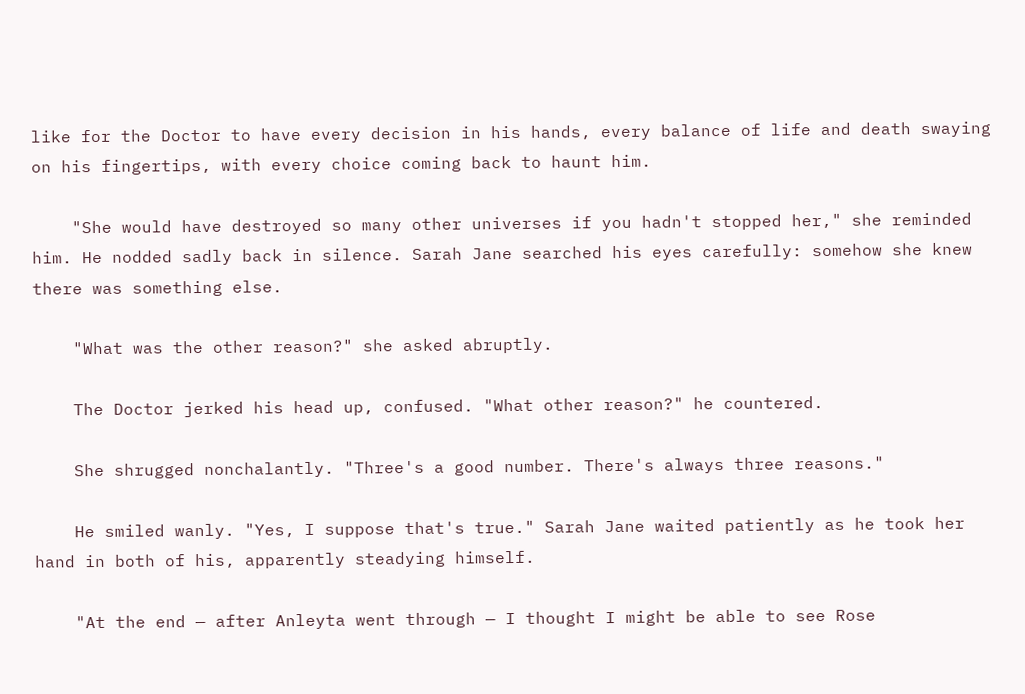like for the Doctor to have every decision in his hands, every balance of life and death swaying on his fingertips, with every choice coming back to haunt him.

    "She would have destroyed so many other universes if you hadn't stopped her," she reminded him. He nodded sadly back in silence. Sarah Jane searched his eyes carefully: somehow she knew there was something else.

    "What was the other reason?" she asked abruptly.

    The Doctor jerked his head up, confused. "What other reason?" he countered.

    She shrugged nonchalantly. "Three's a good number. There's always three reasons."

    He smiled wanly. "Yes, I suppose that's true." Sarah Jane waited patiently as he took her hand in both of his, apparently steadying himself.

    "At the end — after Anleyta went through — I thought I might be able to see Rose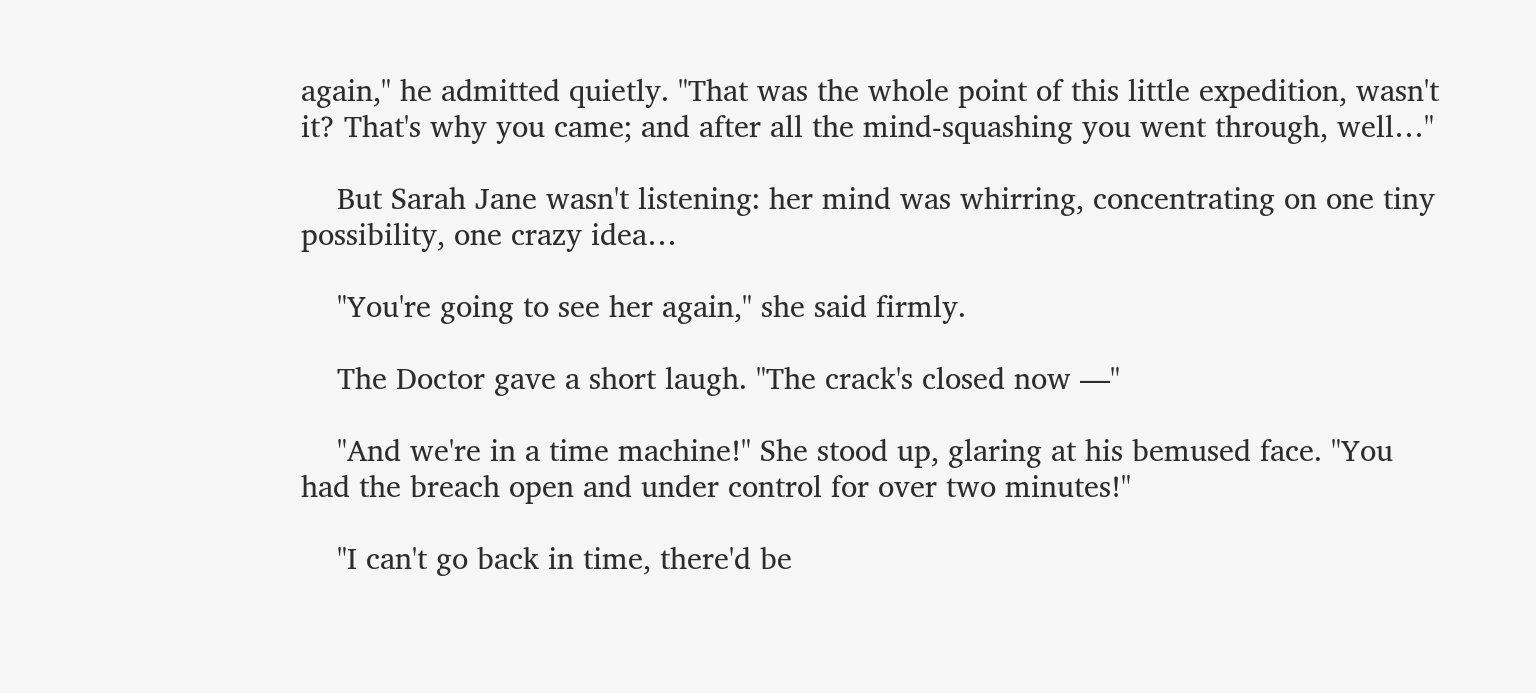again," he admitted quietly. "That was the whole point of this little expedition, wasn't it? That's why you came; and after all the mind-squashing you went through, well…"

    But Sarah Jane wasn't listening: her mind was whirring, concentrating on one tiny possibility, one crazy idea…

    "You're going to see her again," she said firmly.

    The Doctor gave a short laugh. "The crack's closed now —"

    "And we're in a time machine!" She stood up, glaring at his bemused face. "You had the breach open and under control for over two minutes!"

    "I can't go back in time, there'd be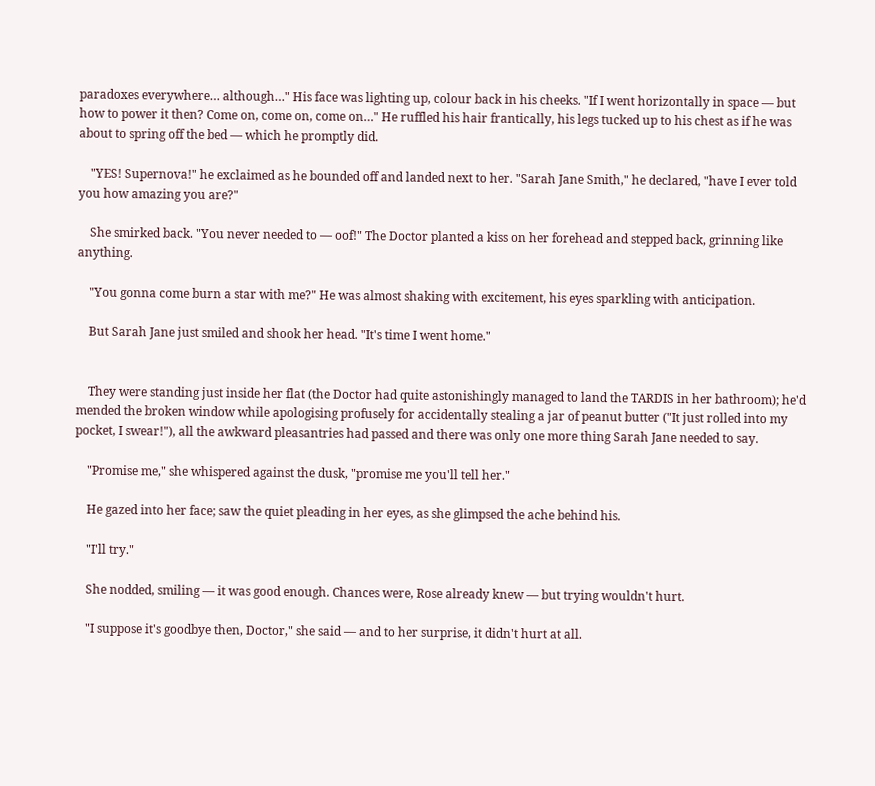paradoxes everywhere… although…" His face was lighting up, colour back in his cheeks. "If I went horizontally in space — but how to power it then? Come on, come on, come on…" He ruffled his hair frantically, his legs tucked up to his chest as if he was about to spring off the bed — which he promptly did.

    "YES! Supernova!" he exclaimed as he bounded off and landed next to her. "Sarah Jane Smith," he declared, "have I ever told you how amazing you are?"

    She smirked back. "You never needed to — oof!" The Doctor planted a kiss on her forehead and stepped back, grinning like anything.

    "You gonna come burn a star with me?" He was almost shaking with excitement, his eyes sparkling with anticipation.

    But Sarah Jane just smiled and shook her head. "It's time I went home."


    They were standing just inside her flat (the Doctor had quite astonishingly managed to land the TARDIS in her bathroom); he'd mended the broken window while apologising profusely for accidentally stealing a jar of peanut butter ("It just rolled into my pocket, I swear!"), all the awkward pleasantries had passed and there was only one more thing Sarah Jane needed to say.

    "Promise me," she whispered against the dusk, "promise me you'll tell her."

    He gazed into her face; saw the quiet pleading in her eyes, as she glimpsed the ache behind his.

    "I'll try."

    She nodded, smiling — it was good enough. Chances were, Rose already knew — but trying wouldn't hurt.

    "I suppose it's goodbye then, Doctor," she said — and to her surprise, it didn't hurt at all.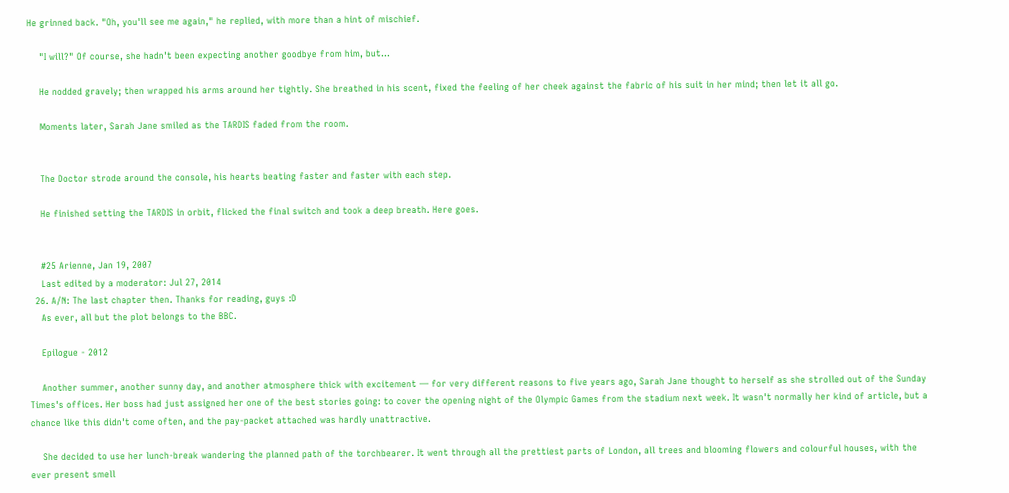He grinned back. "Oh, you'll see me again," he replied, with more than a hint of mischief.

    "I will?" Of course, she hadn't been expecting another goodbye from him, but…

    He nodded gravely; then wrapped his arms around her tightly. She breathed in his scent, fixed the feeling of her cheek against the fabric of his suit in her mind; then let it all go.

    Moments later, Sarah Jane smiled as the TARDIS faded from the room.


    The Doctor strode around the console, his hearts beating faster and faster with each step.

    He finished setting the TARDIS in orbit, flicked the final switch and took a deep breath. Here goes.


    #25 Arienne, Jan 19, 2007
    Last edited by a moderator: Jul 27, 2014
  26. A/N: The last chapter then. Thanks for reading, guys :D
    As ever, all but the plot belongs to the BBC.

    Epilogue - 2012

    Another summer, another sunny day, and another atmosphere thick with excitement — for very different reasons to five years ago, Sarah Jane thought to herself as she strolled out of the Sunday Times's offices. Her boss had just assigned her one of the best stories going: to cover the opening night of the Olympic Games from the stadium next week. It wasn't normally her kind of article, but a chance like this didn't come often, and the pay-packet attached was hardly unattractive.

    She decided to use her lunch-break wandering the planned path of the torchbearer. It went through all the prettiest parts of London, all trees and blooming flowers and colourful houses, with the ever present smell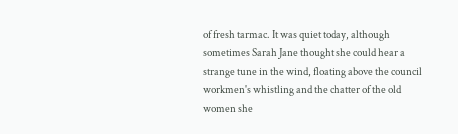of fresh tarmac. It was quiet today, although sometimes Sarah Jane thought she could hear a strange tune in the wind, floating above the council workmen's whistling and the chatter of the old women she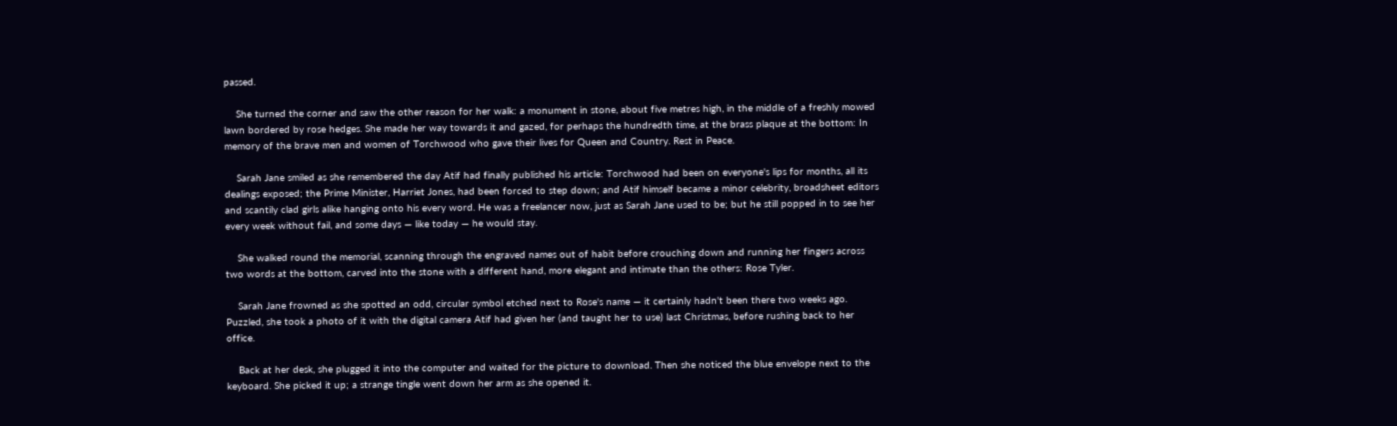passed.

    She turned the corner and saw the other reason for her walk: a monument in stone, about five metres high, in the middle of a freshly mowed lawn bordered by rose hedges. She made her way towards it and gazed, for perhaps the hundredth time, at the brass plaque at the bottom: In memory of the brave men and women of Torchwood who gave their lives for Queen and Country. Rest in Peace.

    Sarah Jane smiled as she remembered the day Atif had finally published his article: Torchwood had been on everyone's lips for months, all its dealings exposed; the Prime Minister, Harriet Jones, had been forced to step down; and Atif himself became a minor celebrity, broadsheet editors and scantily clad girls alike hanging onto his every word. He was a freelancer now, just as Sarah Jane used to be; but he still popped in to see her every week without fail, and some days — like today — he would stay.

    She walked round the memorial, scanning through the engraved names out of habit before crouching down and running her fingers across two words at the bottom, carved into the stone with a different hand, more elegant and intimate than the others: Rose Tyler.

    Sarah Jane frowned as she spotted an odd, circular symbol etched next to Rose's name — it certainly hadn't been there two weeks ago. Puzzled, she took a photo of it with the digital camera Atif had given her (and taught her to use) last Christmas, before rushing back to her office.

    Back at her desk, she plugged it into the computer and waited for the picture to download. Then she noticed the blue envelope next to the keyboard. She picked it up; a strange tingle went down her arm as she opened it.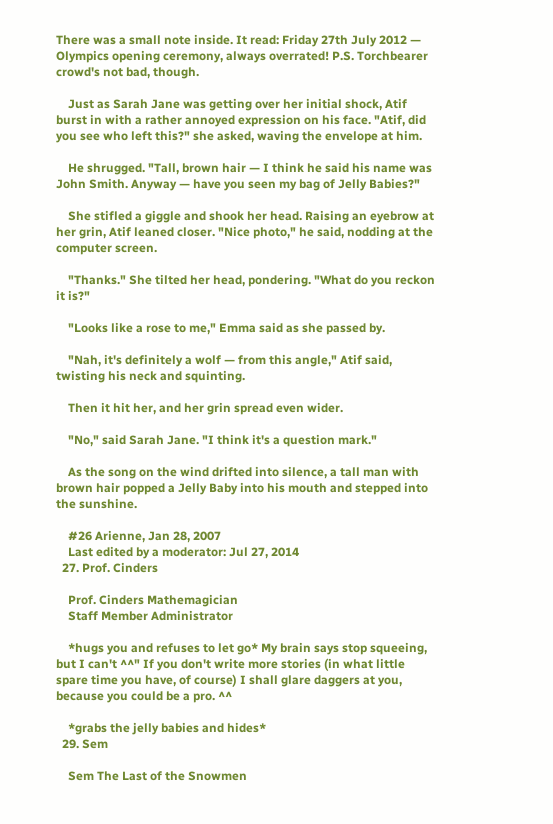There was a small note inside. It read: Friday 27th July 2012 — Olympics opening ceremony, always overrated! P.S. Torchbearer crowd's not bad, though.

    Just as Sarah Jane was getting over her initial shock, Atif burst in with a rather annoyed expression on his face. "Atif, did you see who left this?" she asked, waving the envelope at him.

    He shrugged. "Tall, brown hair — I think he said his name was John Smith. Anyway — have you seen my bag of Jelly Babies?"

    She stifled a giggle and shook her head. Raising an eyebrow at her grin, Atif leaned closer. "Nice photo," he said, nodding at the computer screen.

    "Thanks." She tilted her head, pondering. "What do you reckon it is?"

    "Looks like a rose to me," Emma said as she passed by.

    "Nah, it's definitely a wolf — from this angle," Atif said, twisting his neck and squinting.

    Then it hit her, and her grin spread even wider.

    "No," said Sarah Jane. "I think it's a question mark."

    As the song on the wind drifted into silence, a tall man with brown hair popped a Jelly Baby into his mouth and stepped into the sunshine.

    #26 Arienne, Jan 28, 2007
    Last edited by a moderator: Jul 27, 2014
  27. Prof. Cinders

    Prof. Cinders Mathemagician
    Staff Member Administrator

    *hugs you and refuses to let go* My brain says stop squeeing, but I can't ^^" If you don't write more stories (in what little spare time you have, of course) I shall glare daggers at you, because you could be a pro. ^^

    *grabs the jelly babies and hides*
  29. Sem

    Sem The Last of the Snowmen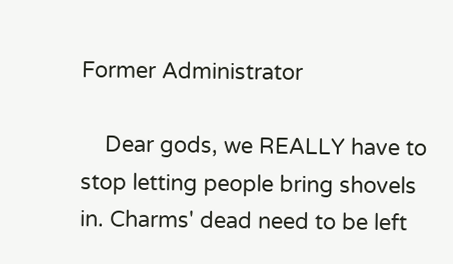Former Administrator

    Dear gods, we REALLY have to stop letting people bring shovels in. Charms' dead need to be left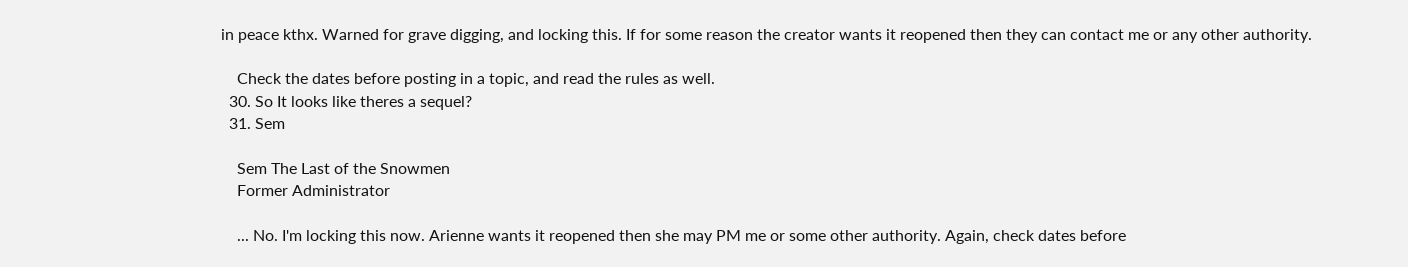in peace kthx. Warned for grave digging, and locking this. If for some reason the creator wants it reopened then they can contact me or any other authority.

    Check the dates before posting in a topic, and read the rules as well.
  30. So It looks like theres a sequel?
  31. Sem

    Sem The Last of the Snowmen
    Former Administrator

    ... No. I'm locking this now. Arienne wants it reopened then she may PM me or some other authority. Again, check dates before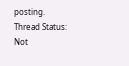posting.
Thread Status:
Not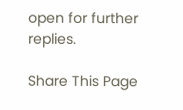open for further replies.

Share This Page